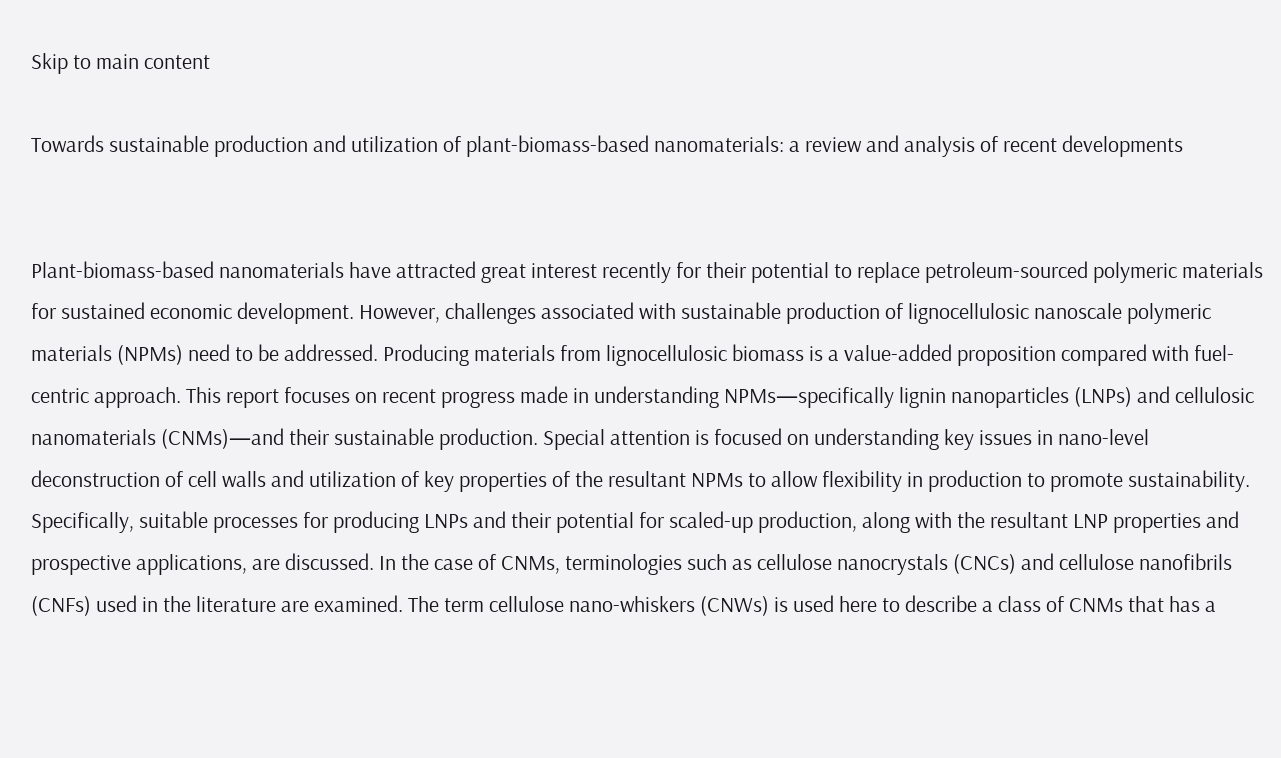Skip to main content

Towards sustainable production and utilization of plant-biomass-based nanomaterials: a review and analysis of recent developments


Plant-biomass-based nanomaterials have attracted great interest recently for their potential to replace petroleum-sourced polymeric materials for sustained economic development. However, challenges associated with sustainable production of lignocellulosic nanoscale polymeric materials (NPMs) need to be addressed. Producing materials from lignocellulosic biomass is a value-added proposition compared with fuel-centric approach. This report focuses on recent progress made in understanding NPMs—specifically lignin nanoparticles (LNPs) and cellulosic nanomaterials (CNMs)—and their sustainable production. Special attention is focused on understanding key issues in nano-level deconstruction of cell walls and utilization of key properties of the resultant NPMs to allow flexibility in production to promote sustainability. Specifically, suitable processes for producing LNPs and their potential for scaled-up production, along with the resultant LNP properties and prospective applications, are discussed. In the case of CNMs, terminologies such as cellulose nanocrystals (CNCs) and cellulose nanofibrils (CNFs) used in the literature are examined. The term cellulose nano-whiskers (CNWs) is used here to describe a class of CNMs that has a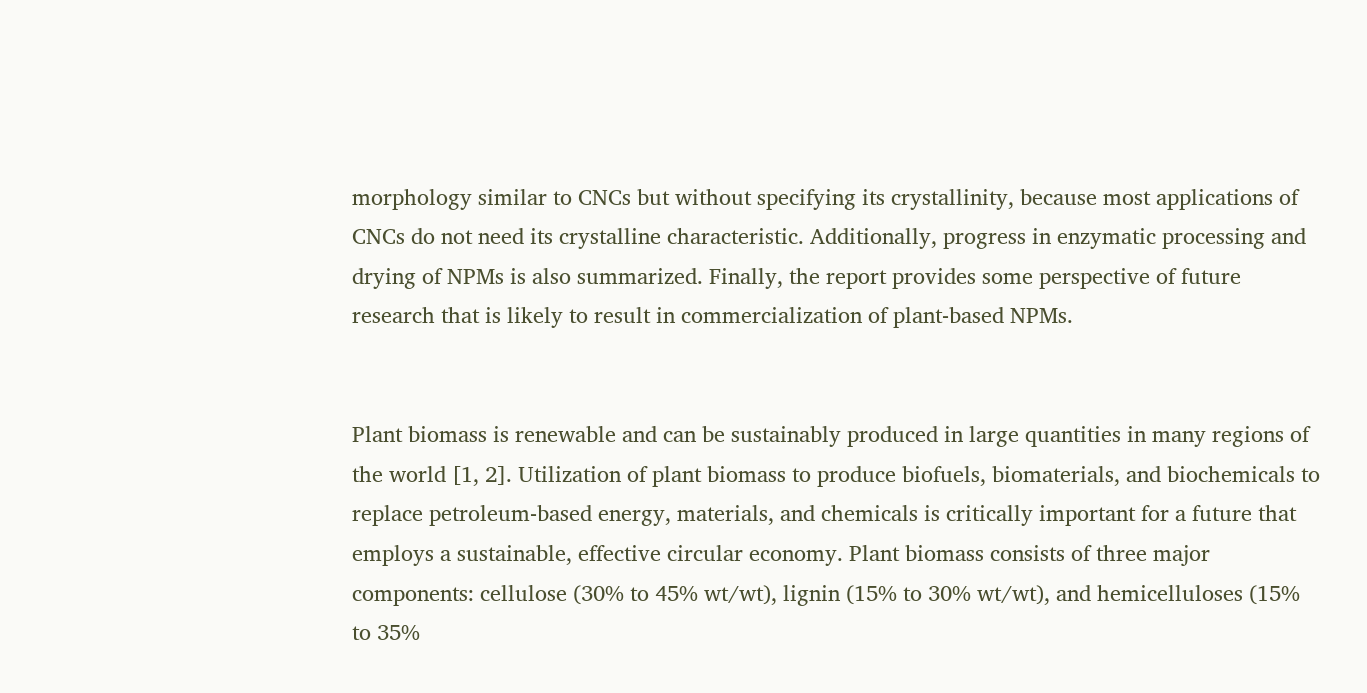morphology similar to CNCs but without specifying its crystallinity, because most applications of CNCs do not need its crystalline characteristic. Additionally, progress in enzymatic processing and drying of NPMs is also summarized. Finally, the report provides some perspective of future research that is likely to result in commercialization of plant-based NPMs.


Plant biomass is renewable and can be sustainably produced in large quantities in many regions of the world [1, 2]. Utilization of plant biomass to produce biofuels, biomaterials, and biochemicals to replace petroleum-based energy, materials, and chemicals is critically important for a future that employs a sustainable, effective circular economy. Plant biomass consists of three major components: cellulose (30% to 45% wt/wt), lignin (15% to 30% wt/wt), and hemicelluloses (15% to 35%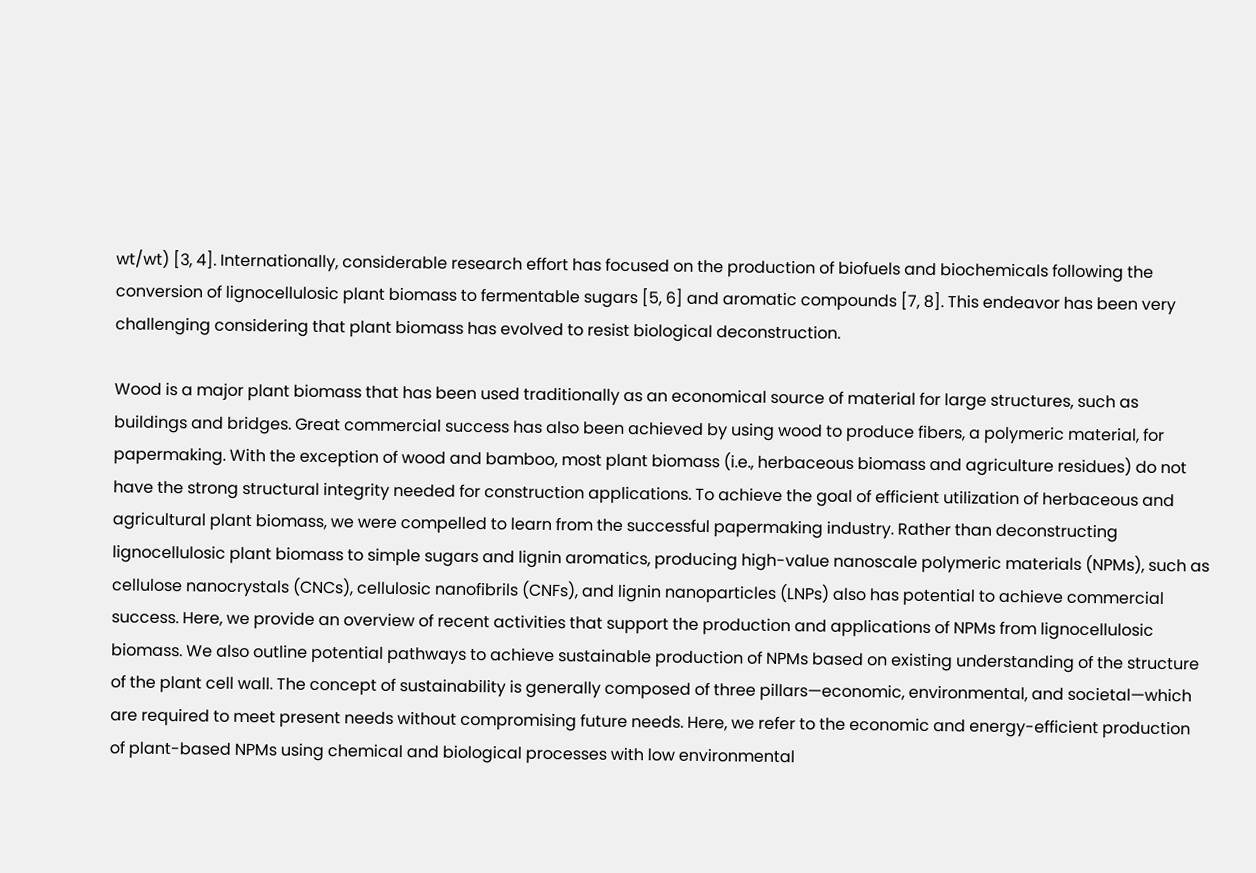wt/wt) [3, 4]. Internationally, considerable research effort has focused on the production of biofuels and biochemicals following the conversion of lignocellulosic plant biomass to fermentable sugars [5, 6] and aromatic compounds [7, 8]. This endeavor has been very challenging considering that plant biomass has evolved to resist biological deconstruction.

Wood is a major plant biomass that has been used traditionally as an economical source of material for large structures, such as buildings and bridges. Great commercial success has also been achieved by using wood to produce fibers, a polymeric material, for papermaking. With the exception of wood and bamboo, most plant biomass (i.e., herbaceous biomass and agriculture residues) do not have the strong structural integrity needed for construction applications. To achieve the goal of efficient utilization of herbaceous and agricultural plant biomass, we were compelled to learn from the successful papermaking industry. Rather than deconstructing lignocellulosic plant biomass to simple sugars and lignin aromatics, producing high-value nanoscale polymeric materials (NPMs), such as cellulose nanocrystals (CNCs), cellulosic nanofibrils (CNFs), and lignin nanoparticles (LNPs) also has potential to achieve commercial success. Here, we provide an overview of recent activities that support the production and applications of NPMs from lignocellulosic biomass. We also outline potential pathways to achieve sustainable production of NPMs based on existing understanding of the structure of the plant cell wall. The concept of sustainability is generally composed of three pillars—economic, environmental, and societal—which are required to meet present needs without compromising future needs. Here, we refer to the economic and energy-efficient production of plant-based NPMs using chemical and biological processes with low environmental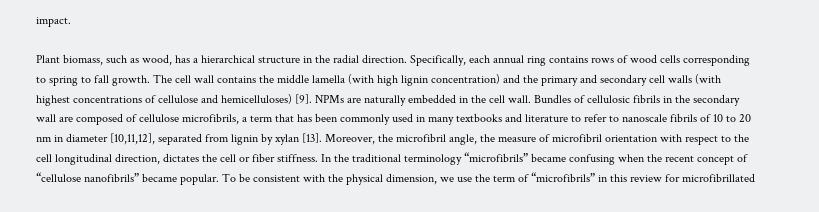impact.

Plant biomass, such as wood, has a hierarchical structure in the radial direction. Specifically, each annual ring contains rows of wood cells corresponding to spring to fall growth. The cell wall contains the middle lamella (with high lignin concentration) and the primary and secondary cell walls (with highest concentrations of cellulose and hemicelluloses) [9]. NPMs are naturally embedded in the cell wall. Bundles of cellulosic fibrils in the secondary wall are composed of cellulose microfibrils, a term that has been commonly used in many textbooks and literature to refer to nanoscale fibrils of 10 to 20 nm in diameter [10,11,12], separated from lignin by xylan [13]. Moreover, the microfibril angle, the measure of microfibril orientation with respect to the cell longitudinal direction, dictates the cell or fiber stiffness. In the traditional terminology “microfibrils” became confusing when the recent concept of “cellulose nanofibrils” became popular. To be consistent with the physical dimension, we use the term of “microfibrils” in this review for microfibrillated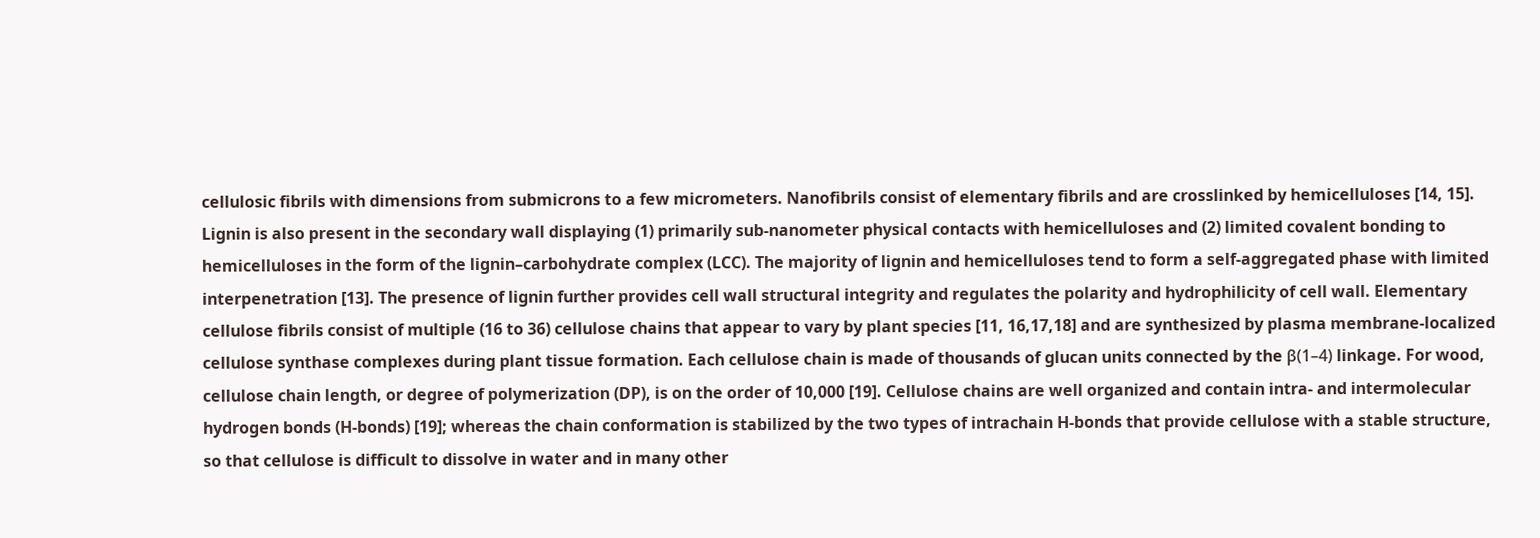cellulosic fibrils with dimensions from submicrons to a few micrometers. Nanofibrils consist of elementary fibrils and are crosslinked by hemicelluloses [14, 15]. Lignin is also present in the secondary wall displaying (1) primarily sub-nanometer physical contacts with hemicelluloses and (2) limited covalent bonding to hemicelluloses in the form of the lignin–carbohydrate complex (LCC). The majority of lignin and hemicelluloses tend to form a self-aggregated phase with limited interpenetration [13]. The presence of lignin further provides cell wall structural integrity and regulates the polarity and hydrophilicity of cell wall. Elementary cellulose fibrils consist of multiple (16 to 36) cellulose chains that appear to vary by plant species [11, 16,17,18] and are synthesized by plasma membrane-localized cellulose synthase complexes during plant tissue formation. Each cellulose chain is made of thousands of glucan units connected by the β(1–4) linkage. For wood, cellulose chain length, or degree of polymerization (DP), is on the order of 10,000 [19]. Cellulose chains are well organized and contain intra- and intermolecular hydrogen bonds (H-bonds) [19]; whereas the chain conformation is stabilized by the two types of intrachain H-bonds that provide cellulose with a stable structure, so that cellulose is difficult to dissolve in water and in many other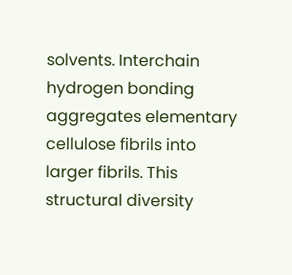solvents. Interchain hydrogen bonding aggregates elementary cellulose fibrils into larger fibrils. This structural diversity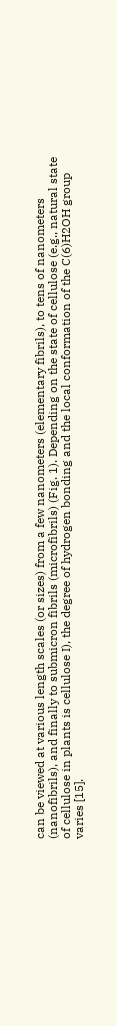can be viewed at various length scales (or sizes) from a few nanometers (elementary fibrils), to tens of nanometers (nanofibrils), and finally to submicron fibrils (microfibrils) (Fig. 1). Depending on the state of cellulose (e.g., natural state of cellulose in plants is cellulose I), the degree of hydrogen bonding and the local conformation of the C(6)H2OH group varies [15].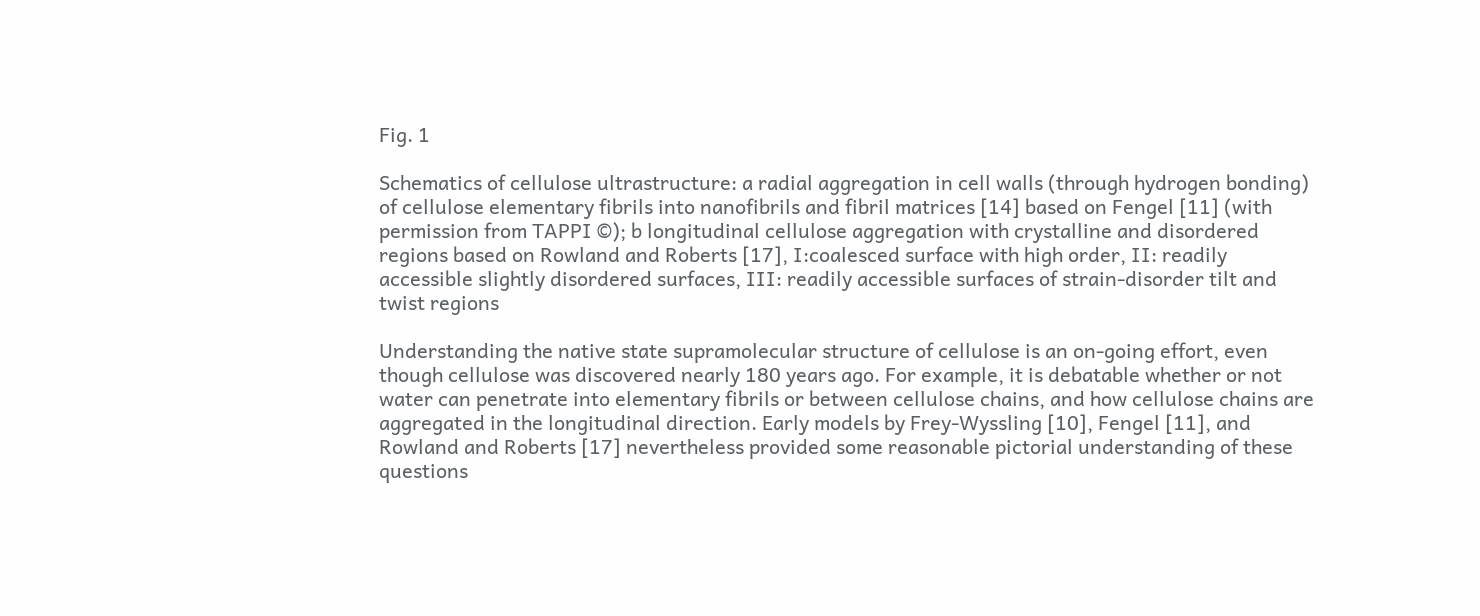Fig. 1

Schematics of cellulose ultrastructure: a radial aggregation in cell walls (through hydrogen bonding) of cellulose elementary fibrils into nanofibrils and fibril matrices [14] based on Fengel [11] (with permission from TAPPI ©); b longitudinal cellulose aggregation with crystalline and disordered regions based on Rowland and Roberts [17], I:coalesced surface with high order, II: readily accessible slightly disordered surfaces, III: readily accessible surfaces of strain-disorder tilt and twist regions

Understanding the native state supramolecular structure of cellulose is an on-going effort, even though cellulose was discovered nearly 180 years ago. For example, it is debatable whether or not water can penetrate into elementary fibrils or between cellulose chains, and how cellulose chains are aggregated in the longitudinal direction. Early models by Frey-Wyssling [10], Fengel [11], and Rowland and Roberts [17] nevertheless provided some reasonable pictorial understanding of these questions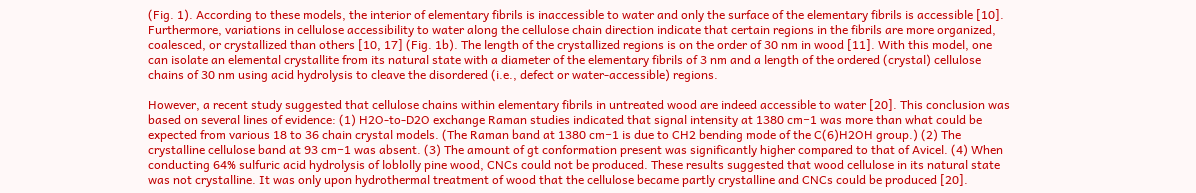(Fig. 1). According to these models, the interior of elementary fibrils is inaccessible to water and only the surface of the elementary fibrils is accessible [10]. Furthermore, variations in cellulose accessibility to water along the cellulose chain direction indicate that certain regions in the fibrils are more organized, coalesced, or crystallized than others [10, 17] (Fig. 1b). The length of the crystallized regions is on the order of 30 nm in wood [11]. With this model, one can isolate an elemental crystallite from its natural state with a diameter of the elementary fibrils of 3 nm and a length of the ordered (crystal) cellulose chains of 30 nm using acid hydrolysis to cleave the disordered (i.e., defect or water-accessible) regions.

However, a recent study suggested that cellulose chains within elementary fibrils in untreated wood are indeed accessible to water [20]. This conclusion was based on several lines of evidence: (1) H2O-to-D2O exchange Raman studies indicated that signal intensity at 1380 cm−1 was more than what could be expected from various 18 to 36 chain crystal models. (The Raman band at 1380 cm−1 is due to CH2 bending mode of the C(6)H2OH group.) (2) The crystalline cellulose band at 93 cm−1 was absent. (3) The amount of gt conformation present was significantly higher compared to that of Avicel. (4) When conducting 64% sulfuric acid hydrolysis of loblolly pine wood, CNCs could not be produced. These results suggested that wood cellulose in its natural state was not crystalline. It was only upon hydrothermal treatment of wood that the cellulose became partly crystalline and CNCs could be produced [20].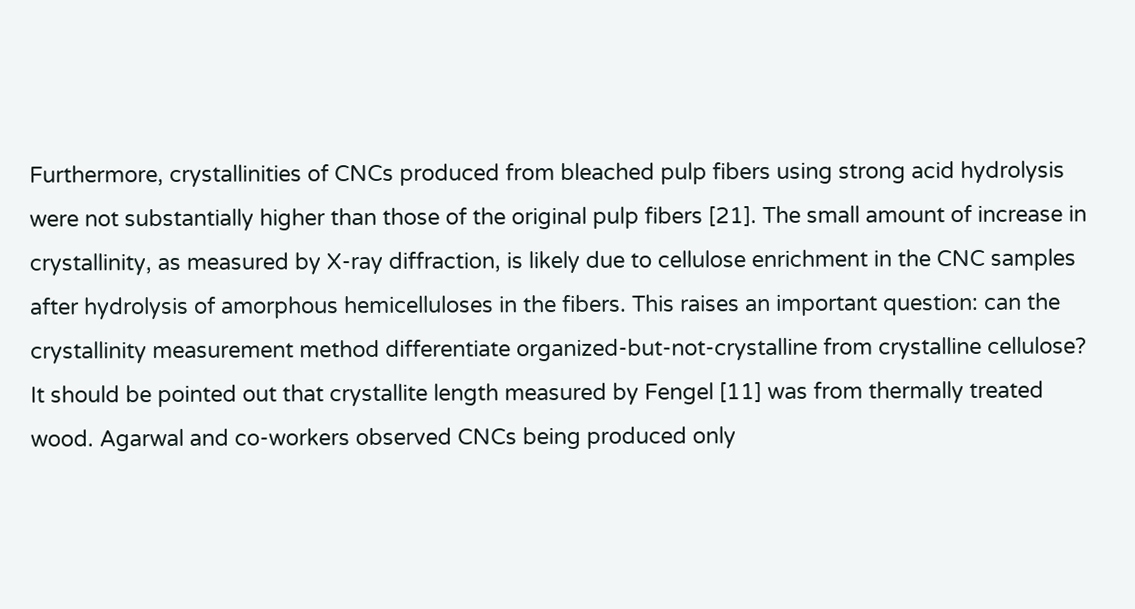Furthermore, crystallinities of CNCs produced from bleached pulp fibers using strong acid hydrolysis were not substantially higher than those of the original pulp fibers [21]. The small amount of increase in crystallinity, as measured by X-ray diffraction, is likely due to cellulose enrichment in the CNC samples after hydrolysis of amorphous hemicelluloses in the fibers. This raises an important question: can the crystallinity measurement method differentiate organized-but-not-crystalline from crystalline cellulose? It should be pointed out that crystallite length measured by Fengel [11] was from thermally treated wood. Agarwal and co-workers observed CNCs being produced only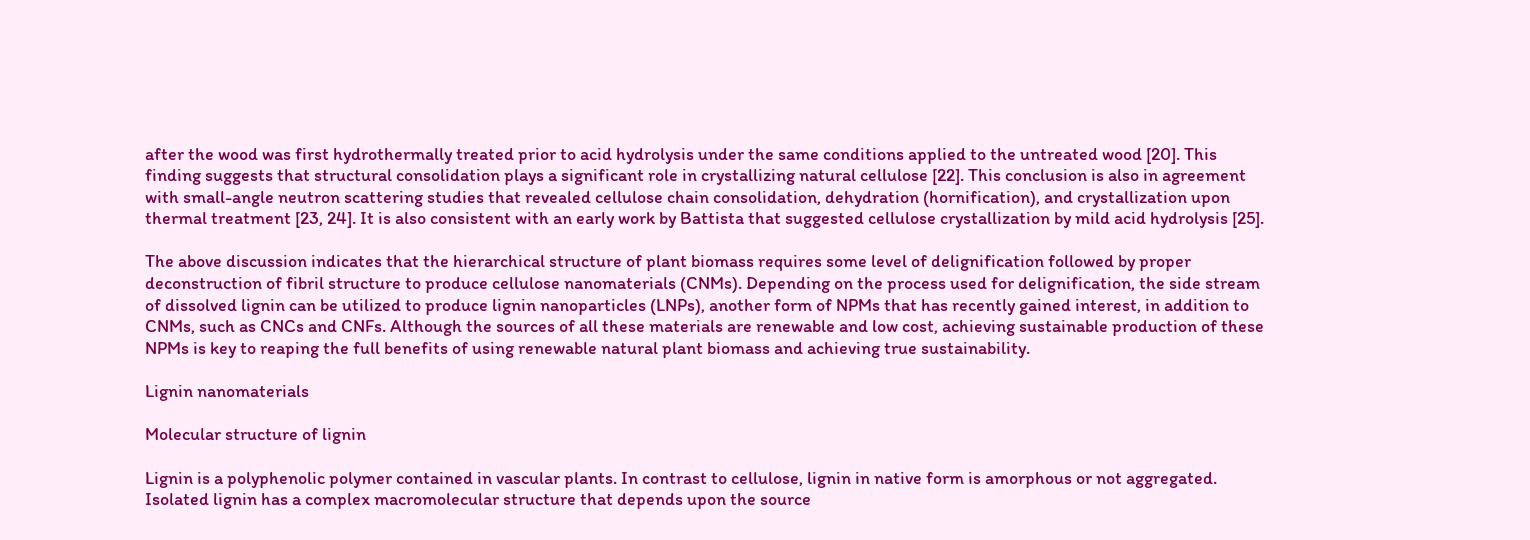after the wood was first hydrothermally treated prior to acid hydrolysis under the same conditions applied to the untreated wood [20]. This finding suggests that structural consolidation plays a significant role in crystallizing natural cellulose [22]. This conclusion is also in agreement with small-angle neutron scattering studies that revealed cellulose chain consolidation, dehydration (hornification), and crystallization upon thermal treatment [23, 24]. It is also consistent with an early work by Battista that suggested cellulose crystallization by mild acid hydrolysis [25].

The above discussion indicates that the hierarchical structure of plant biomass requires some level of delignification followed by proper deconstruction of fibril structure to produce cellulose nanomaterials (CNMs). Depending on the process used for delignification, the side stream of dissolved lignin can be utilized to produce lignin nanoparticles (LNPs), another form of NPMs that has recently gained interest, in addition to CNMs, such as CNCs and CNFs. Although the sources of all these materials are renewable and low cost, achieving sustainable production of these NPMs is key to reaping the full benefits of using renewable natural plant biomass and achieving true sustainability.

Lignin nanomaterials

Molecular structure of lignin

Lignin is a polyphenolic polymer contained in vascular plants. In contrast to cellulose, lignin in native form is amorphous or not aggregated. Isolated lignin has a complex macromolecular structure that depends upon the source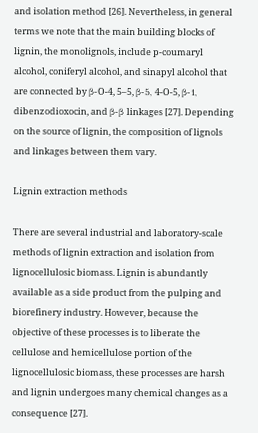and isolation method [26]. Nevertheless, in general terms we note that the main building blocks of lignin, the monolignols, include p-coumaryl alcohol, coniferyl alcohol, and sinapyl alcohol that are connected by β-O-4, 5–5, β-5, 4-O-5, β-1, dibenzodioxocin, and β-β linkages [27]. Depending on the source of lignin, the composition of lignols and linkages between them vary.

Lignin extraction methods

There are several industrial and laboratory-scale methods of lignin extraction and isolation from lignocellulosic biomass. Lignin is abundantly available as a side product from the pulping and biorefinery industry. However, because the objective of these processes is to liberate the cellulose and hemicellulose portion of the lignocellulosic biomass, these processes are harsh and lignin undergoes many chemical changes as a consequence [27].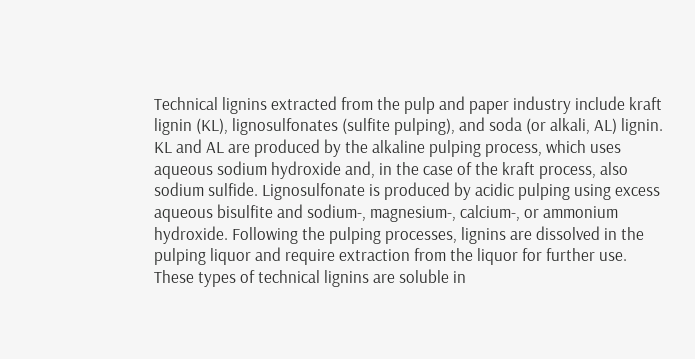Technical lignins extracted from the pulp and paper industry include kraft lignin (KL), lignosulfonates (sulfite pulping), and soda (or alkali, AL) lignin. KL and AL are produced by the alkaline pulping process, which uses aqueous sodium hydroxide and, in the case of the kraft process, also sodium sulfide. Lignosulfonate is produced by acidic pulping using excess aqueous bisulfite and sodium-, magnesium-, calcium-, or ammonium hydroxide. Following the pulping processes, lignins are dissolved in the pulping liquor and require extraction from the liquor for further use. These types of technical lignins are soluble in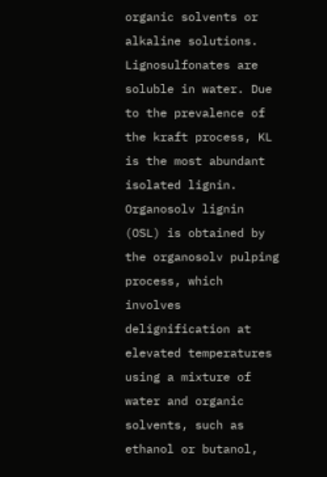organic solvents or alkaline solutions. Lignosulfonates are soluble in water. Due to the prevalence of the kraft process, KL is the most abundant isolated lignin. Organosolv lignin (OSL) is obtained by the organosolv pulping process, which involves delignification at elevated temperatures using a mixture of water and organic solvents, such as ethanol or butanol,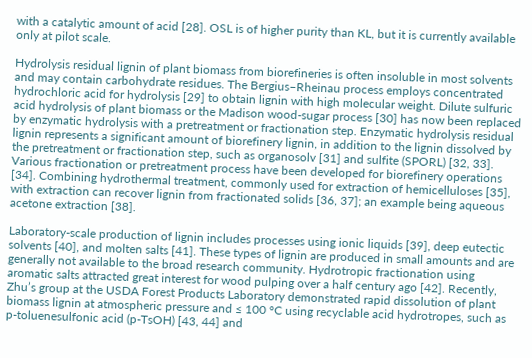with a catalytic amount of acid [28]. OSL is of higher purity than KL, but it is currently available only at pilot scale.

Hydrolysis residual lignin of plant biomass from biorefineries is often insoluble in most solvents and may contain carbohydrate residues. The Bergius–Rheinau process employs concentrated hydrochloric acid for hydrolysis [29] to obtain lignin with high molecular weight. Dilute sulfuric acid hydrolysis of plant biomass or the Madison wood-sugar process [30] has now been replaced by enzymatic hydrolysis with a pretreatment or fractionation step. Enzymatic hydrolysis residual lignin represents a significant amount of biorefinery lignin, in addition to the lignin dissolved by the pretreatment or fractionation step, such as organosolv [31] and sulfite (SPORL) [32, 33]. Various fractionation or pretreatment process have been developed for biorefinery operations [34]. Combining hydrothermal treatment, commonly used for extraction of hemicelluloses [35], with extraction can recover lignin from fractionated solids [36, 37]; an example being aqueous acetone extraction [38].

Laboratory-scale production of lignin includes processes using ionic liquids [39], deep eutectic solvents [40], and molten salts [41]. These types of lignin are produced in small amounts and are generally not available to the broad research community. Hydrotropic fractionation using aromatic salts attracted great interest for wood pulping over a half century ago [42]. Recently, Zhu’s group at the USDA Forest Products Laboratory demonstrated rapid dissolution of plant biomass lignin at atmospheric pressure and ≤ 100 °C using recyclable acid hydrotropes, such as p-toluenesulfonic acid (p-TsOH) [43, 44] and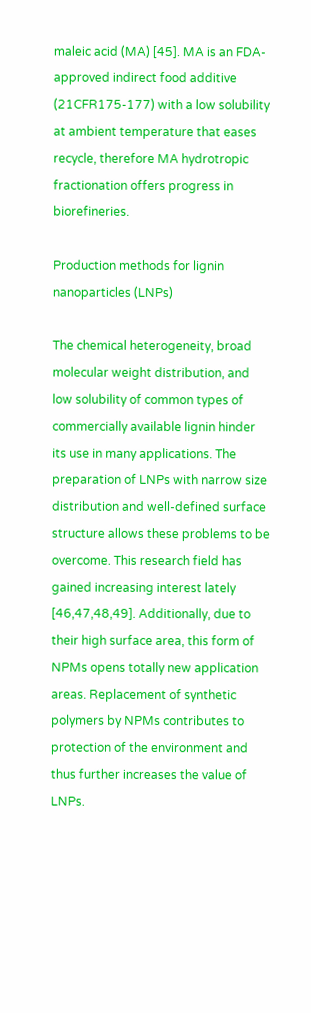maleic acid (MA) [45]. MA is an FDA-approved indirect food additive (21CFR175-177) with a low solubility at ambient temperature that eases recycle, therefore MA hydrotropic fractionation offers progress in biorefineries.

Production methods for lignin nanoparticles (LNPs)

The chemical heterogeneity, broad molecular weight distribution, and low solubility of common types of commercially available lignin hinder its use in many applications. The preparation of LNPs with narrow size distribution and well-defined surface structure allows these problems to be overcome. This research field has gained increasing interest lately [46,47,48,49]. Additionally, due to their high surface area, this form of NPMs opens totally new application areas. Replacement of synthetic polymers by NPMs contributes to protection of the environment and thus further increases the value of LNPs.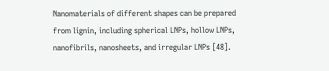Nanomaterials of different shapes can be prepared from lignin, including spherical LNPs, hollow LNPs, nanofibrils, nanosheets, and irregular LNPs [48].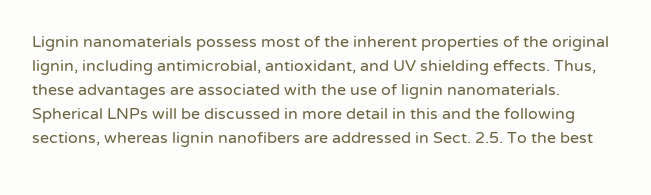Lignin nanomaterials possess most of the inherent properties of the original lignin, including antimicrobial, antioxidant, and UV shielding effects. Thus, these advantages are associated with the use of lignin nanomaterials. Spherical LNPs will be discussed in more detail in this and the following sections, whereas lignin nanofibers are addressed in Sect. 2.5. To the best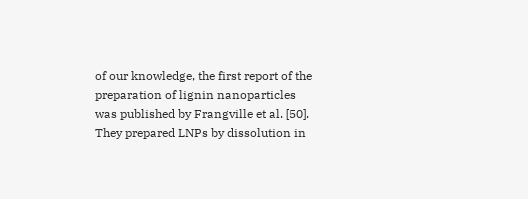of our knowledge, the first report of the preparation of lignin nanoparticles was published by Frangville et al. [50]. They prepared LNPs by dissolution in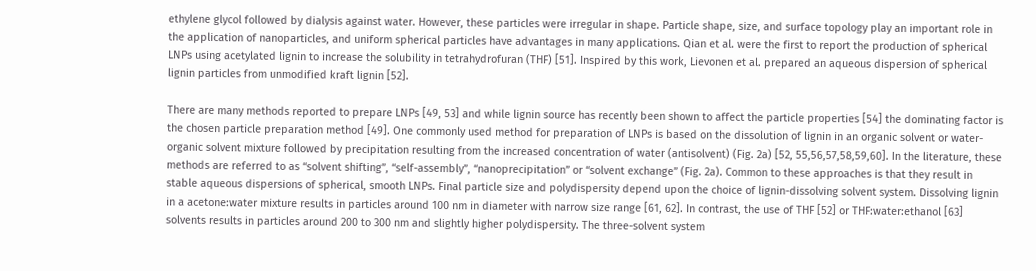ethylene glycol followed by dialysis against water. However, these particles were irregular in shape. Particle shape, size, and surface topology play an important role in the application of nanoparticles, and uniform spherical particles have advantages in many applications. Qian et al. were the first to report the production of spherical LNPs using acetylated lignin to increase the solubility in tetrahydrofuran (THF) [51]. Inspired by this work, Lievonen et al. prepared an aqueous dispersion of spherical lignin particles from unmodified kraft lignin [52].

There are many methods reported to prepare LNPs [49, 53] and while lignin source has recently been shown to affect the particle properties [54] the dominating factor is the chosen particle preparation method [49]. One commonly used method for preparation of LNPs is based on the dissolution of lignin in an organic solvent or water-organic solvent mixture followed by precipitation resulting from the increased concentration of water (antisolvent) (Fig. 2a) [52, 55,56,57,58,59,60]. In the literature, these methods are referred to as “solvent shifting”, “self-assembly”, “nanoprecipitation” or “solvent exchange” (Fig. 2a). Common to these approaches is that they result in stable aqueous dispersions of spherical, smooth LNPs. Final particle size and polydispersity depend upon the choice of lignin-dissolving solvent system. Dissolving lignin in a acetone:water mixture results in particles around 100 nm in diameter with narrow size range [61, 62]. In contrast, the use of THF [52] or THF:water:ethanol [63] solvents results in particles around 200 to 300 nm and slightly higher polydispersity. The three-solvent system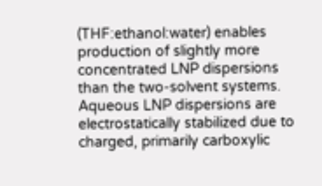(THF:ethanol:water) enables production of slightly more concentrated LNP dispersions than the two-solvent systems. Aqueous LNP dispersions are electrostatically stabilized due to charged, primarily carboxylic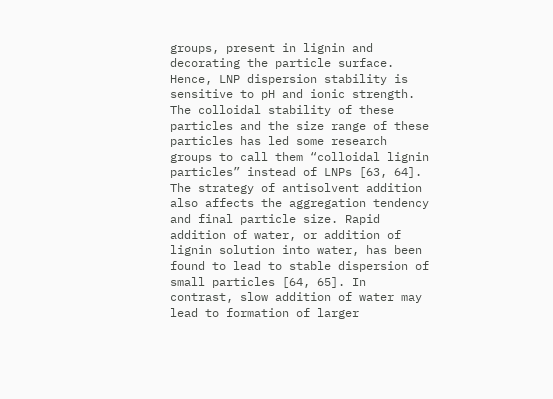groups, present in lignin and decorating the particle surface. Hence, LNP dispersion stability is sensitive to pH and ionic strength. The colloidal stability of these particles and the size range of these particles has led some research groups to call them “colloidal lignin particles” instead of LNPs [63, 64]. The strategy of antisolvent addition also affects the aggregation tendency and final particle size. Rapid addition of water, or addition of lignin solution into water, has been found to lead to stable dispersion of small particles [64, 65]. In contrast, slow addition of water may lead to formation of larger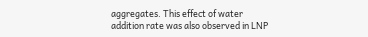aggregates. This effect of water addition rate was also observed in LNP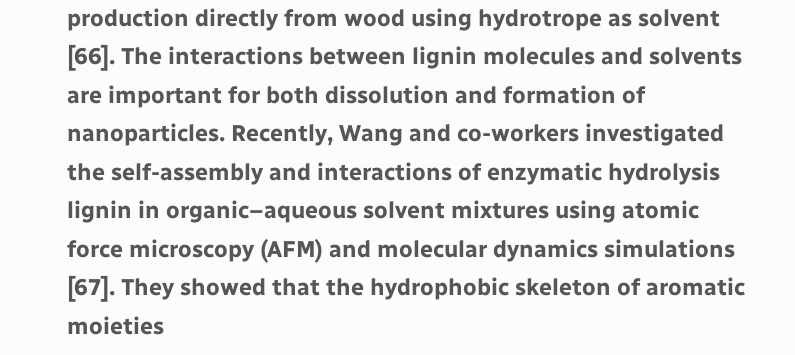production directly from wood using hydrotrope as solvent [66]. The interactions between lignin molecules and solvents are important for both dissolution and formation of nanoparticles. Recently, Wang and co-workers investigated the self-assembly and interactions of enzymatic hydrolysis lignin in organic–aqueous solvent mixtures using atomic force microscopy (AFM) and molecular dynamics simulations [67]. They showed that the hydrophobic skeleton of aromatic moieties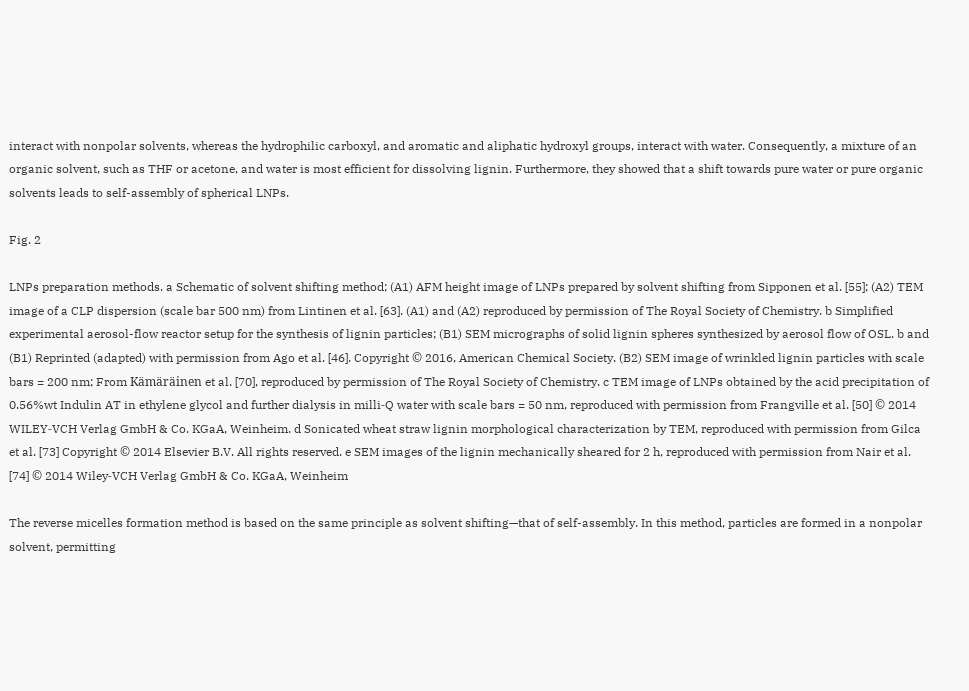interact with nonpolar solvents, whereas the hydrophilic carboxyl, and aromatic and aliphatic hydroxyl groups, interact with water. Consequently, a mixture of an organic solvent, such as THF or acetone, and water is most efficient for dissolving lignin. Furthermore, they showed that a shift towards pure water or pure organic solvents leads to self-assembly of spherical LNPs.

Fig. 2

LNPs preparation methods. a Schematic of solvent shifting method; (A1) AFM height image of LNPs prepared by solvent shifting from Sipponen et al. [55]; (A2) TEM image of a CLP dispersion (scale bar 500 nm) from Lintinen et al. [63]. (A1) and (A2) reproduced by permission of The Royal Society of Chemistry. b Simplified experimental aerosol-flow reactor setup for the synthesis of lignin particles; (B1) SEM micrographs of solid lignin spheres synthesized by aerosol flow of OSL. b and (B1) Reprinted (adapted) with permission from Ago et al. [46]. Copyright © 2016, American Chemical Society. (B2) SEM image of wrinkled lignin particles with scale bars = 200 nm; From Kämäräinen et al. [70], reproduced by permission of The Royal Society of Chemistry. c TEM image of LNPs obtained by the acid precipitation of 0.56%wt Indulin AT in ethylene glycol and further dialysis in milli‐Q water with scale bars = 50 nm, reproduced with permission from Frangville et al. [50] © 2014 WILEY‐VCH Verlag GmbH & Co. KGaA, Weinheim. d Sonicated wheat straw lignin morphological characterization by TEM, reproduced with permission from Gilca et al. [73] Copyright © 2014 Elsevier B.V. All rights reserved. e SEM images of the lignin mechanically sheared for 2 h, reproduced with permission from Nair et al. [74] © 2014 Wiley‐VCH Verlag GmbH & Co. KGaA, Weinheim

The reverse micelles formation method is based on the same principle as solvent shifting—that of self-assembly. In this method, particles are formed in a nonpolar solvent, permitting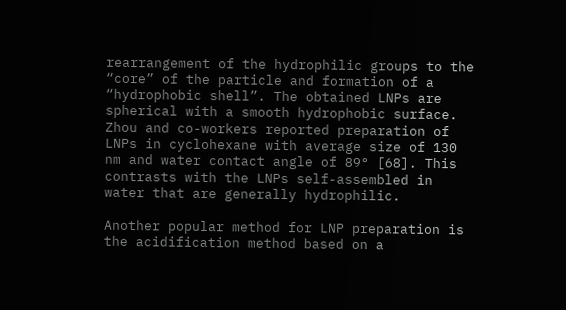rearrangement of the hydrophilic groups to the “core” of the particle and formation of a “hydrophobic shell”. The obtained LNPs are spherical with a smooth hydrophobic surface. Zhou and co-workers reported preparation of LNPs in cyclohexane with average size of 130 nm and water contact angle of 89° [68]. This contrasts with the LNPs self-assembled in water that are generally hydrophilic.

Another popular method for LNP preparation is the acidification method based on a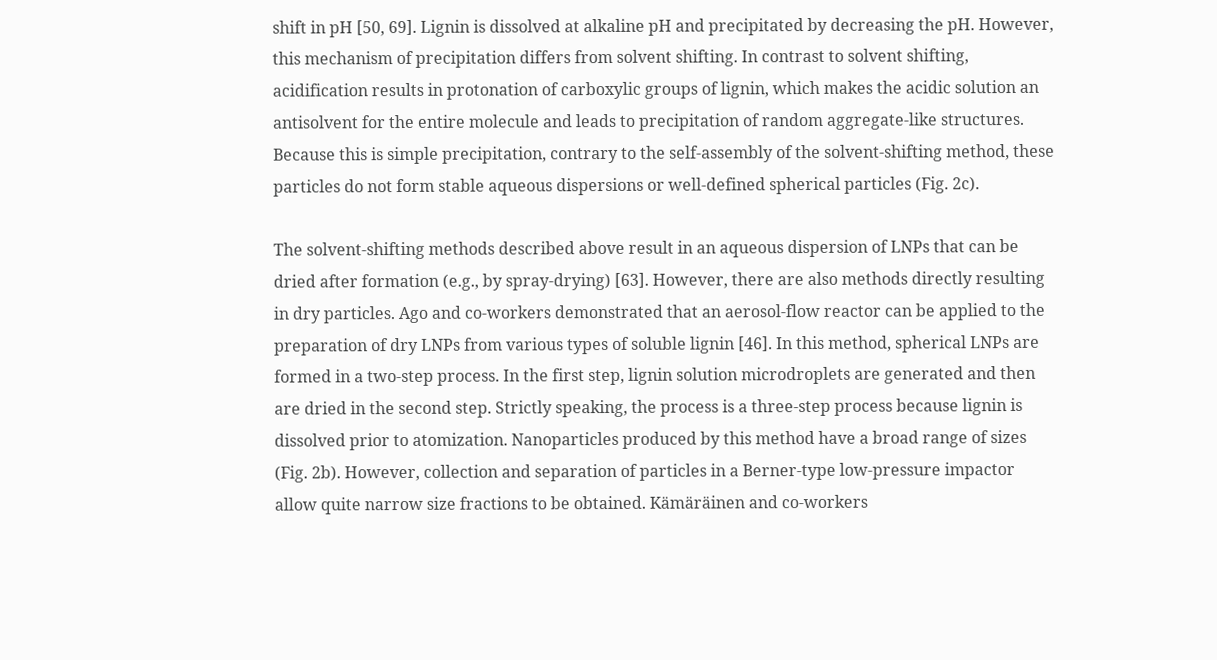shift in pH [50, 69]. Lignin is dissolved at alkaline pH and precipitated by decreasing the pH. However, this mechanism of precipitation differs from solvent shifting. In contrast to solvent shifting, acidification results in protonation of carboxylic groups of lignin, which makes the acidic solution an antisolvent for the entire molecule and leads to precipitation of random aggregate-like structures. Because this is simple precipitation, contrary to the self-assembly of the solvent-shifting method, these particles do not form stable aqueous dispersions or well-defined spherical particles (Fig. 2c).

The solvent-shifting methods described above result in an aqueous dispersion of LNPs that can be dried after formation (e.g., by spray-drying) [63]. However, there are also methods directly resulting in dry particles. Ago and co-workers demonstrated that an aerosol-flow reactor can be applied to the preparation of dry LNPs from various types of soluble lignin [46]. In this method, spherical LNPs are formed in a two-step process. In the first step, lignin solution microdroplets are generated and then are dried in the second step. Strictly speaking, the process is a three-step process because lignin is dissolved prior to atomization. Nanoparticles produced by this method have a broad range of sizes (Fig. 2b). However, collection and separation of particles in a Berner-type low-pressure impactor allow quite narrow size fractions to be obtained. Kämäräinen and co-workers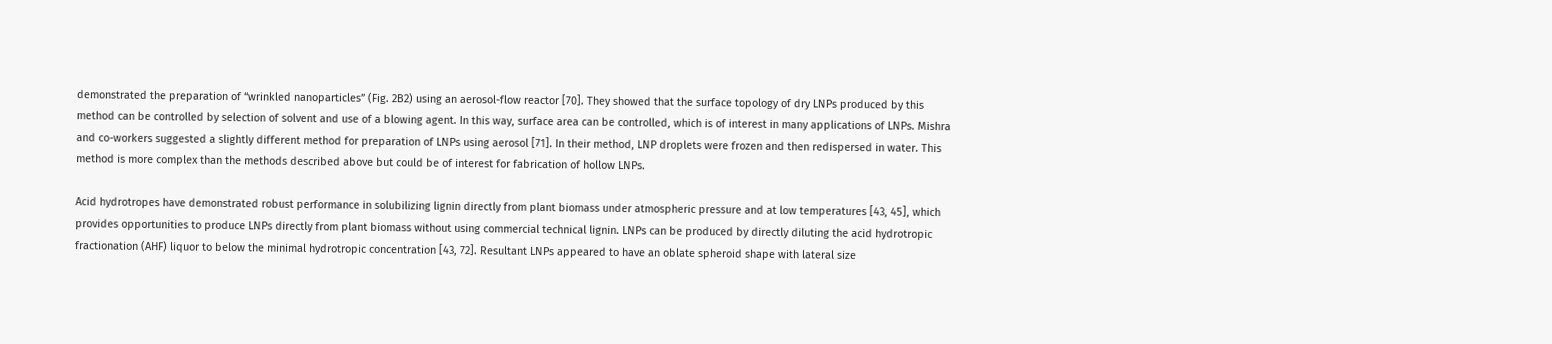demonstrated the preparation of “wrinkled nanoparticles” (Fig. 2B2) using an aerosol-flow reactor [70]. They showed that the surface topology of dry LNPs produced by this method can be controlled by selection of solvent and use of a blowing agent. In this way, surface area can be controlled, which is of interest in many applications of LNPs. Mishra and co-workers suggested a slightly different method for preparation of LNPs using aerosol [71]. In their method, LNP droplets were frozen and then redispersed in water. This method is more complex than the methods described above but could be of interest for fabrication of hollow LNPs.

Acid hydrotropes have demonstrated robust performance in solubilizing lignin directly from plant biomass under atmospheric pressure and at low temperatures [43, 45], which provides opportunities to produce LNPs directly from plant biomass without using commercial technical lignin. LNPs can be produced by directly diluting the acid hydrotropic fractionation (AHF) liquor to below the minimal hydrotropic concentration [43, 72]. Resultant LNPs appeared to have an oblate spheroid shape with lateral size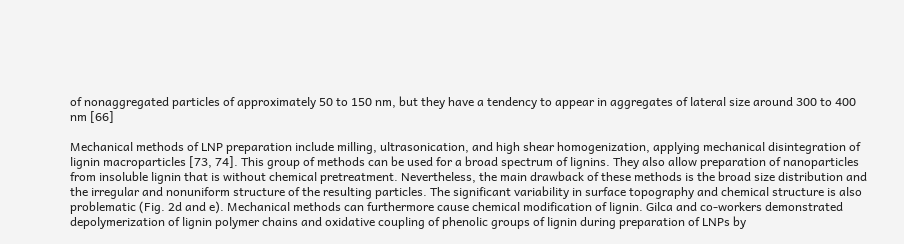of nonaggregated particles of approximately 50 to 150 nm, but they have a tendency to appear in aggregates of lateral size around 300 to 400 nm [66]

Mechanical methods of LNP preparation include milling, ultrasonication, and high shear homogenization, applying mechanical disintegration of lignin macroparticles [73, 74]. This group of methods can be used for a broad spectrum of lignins. They also allow preparation of nanoparticles from insoluble lignin that is without chemical pretreatment. Nevertheless, the main drawback of these methods is the broad size distribution and the irregular and nonuniform structure of the resulting particles. The significant variability in surface topography and chemical structure is also problematic (Fig. 2d and e). Mechanical methods can furthermore cause chemical modification of lignin. Gilca and co-workers demonstrated depolymerization of lignin polymer chains and oxidative coupling of phenolic groups of lignin during preparation of LNPs by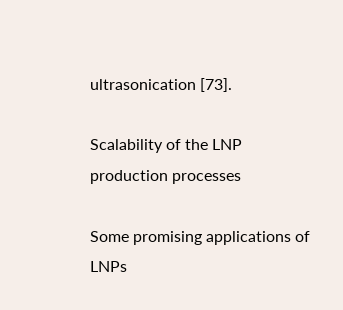ultrasonication [73].

Scalability of the LNP production processes

Some promising applications of LNPs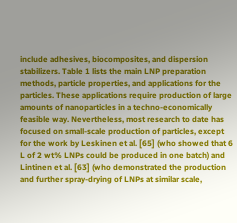include adhesives, biocomposites, and dispersion stabilizers. Table 1 lists the main LNP preparation methods, particle properties, and applications for the particles. These applications require production of large amounts of nanoparticles in a techno-economically feasible way. Nevertheless, most research to date has focused on small-scale production of particles, except for the work by Leskinen et al. [65] (who showed that 6 L of 2 wt% LNPs could be produced in one batch) and Lintinen et al. [63] (who demonstrated the production and further spray-drying of LNPs at similar scale,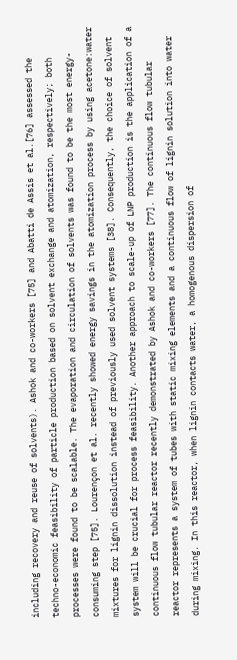including recovery and reuse of solvents). Ashok and co-workers [75] and Abatti de Assis et al.[76] assessed the techno-economic feasibility of particle production based on solvent exchange and atomization, respectively; both processes were found to be scalable. The evaporation and circulation of solvents was found to be the most energy-consuming step [75]. Lourençon et al. recently showed energy savings in the atomization process by using acetone:water mixtures for lignin dissolution instead of previously used solvent systems [38]. Consequently, the choice of solvent system will be crucial for process feasibility. Another approach to scale-up of LNP production is the application of a continuous flow tubular reactor recently demonstrated by Ashok and co-workers [77]. The continuous flow tubular reactor represents a system of tubes with static mixing elements and a continuous flow of lignin solution into water during mixing. In this reactor, when lignin contacts water, a homogenous dispersion of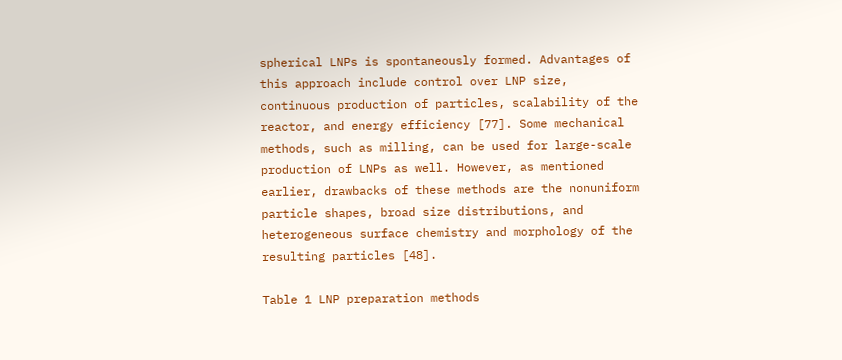spherical LNPs is spontaneously formed. Advantages of this approach include control over LNP size, continuous production of particles, scalability of the reactor, and energy efficiency [77]. Some mechanical methods, such as milling, can be used for large-scale production of LNPs as well. However, as mentioned earlier, drawbacks of these methods are the nonuniform particle shapes, broad size distributions, and heterogeneous surface chemistry and morphology of the resulting particles [48].

Table 1 LNP preparation methods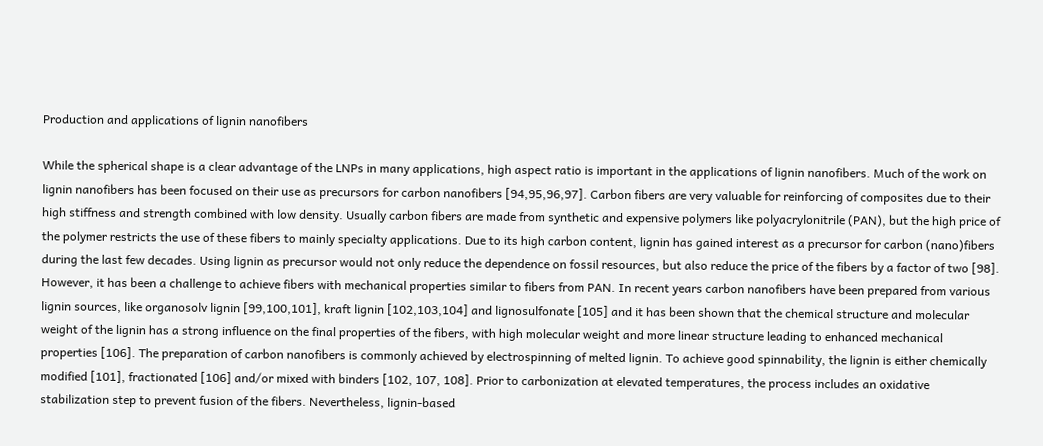Production and applications of lignin nanofibers

While the spherical shape is a clear advantage of the LNPs in many applications, high aspect ratio is important in the applications of lignin nanofibers. Much of the work on lignin nanofibers has been focused on their use as precursors for carbon nanofibers [94,95,96,97]. Carbon fibers are very valuable for reinforcing of composites due to their high stiffness and strength combined with low density. Usually carbon fibers are made from synthetic and expensive polymers like polyacrylonitrile (PAN), but the high price of the polymer restricts the use of these fibers to mainly specialty applications. Due to its high carbon content, lignin has gained interest as a precursor for carbon (nano)fibers during the last few decades. Using lignin as precursor would not only reduce the dependence on fossil resources, but also reduce the price of the fibers by a factor of two [98]. However, it has been a challenge to achieve fibers with mechanical properties similar to fibers from PAN. In recent years carbon nanofibers have been prepared from various lignin sources, like organosolv lignin [99,100,101], kraft lignin [102,103,104] and lignosulfonate [105] and it has been shown that the chemical structure and molecular weight of the lignin has a strong influence on the final properties of the fibers, with high molecular weight and more linear structure leading to enhanced mechanical properties [106]. The preparation of carbon nanofibers is commonly achieved by electrospinning of melted lignin. To achieve good spinnability, the lignin is either chemically modified [101], fractionated [106] and/or mixed with binders [102, 107, 108]. Prior to carbonization at elevated temperatures, the process includes an oxidative stabilization step to prevent fusion of the fibers. Nevertheless, lignin-based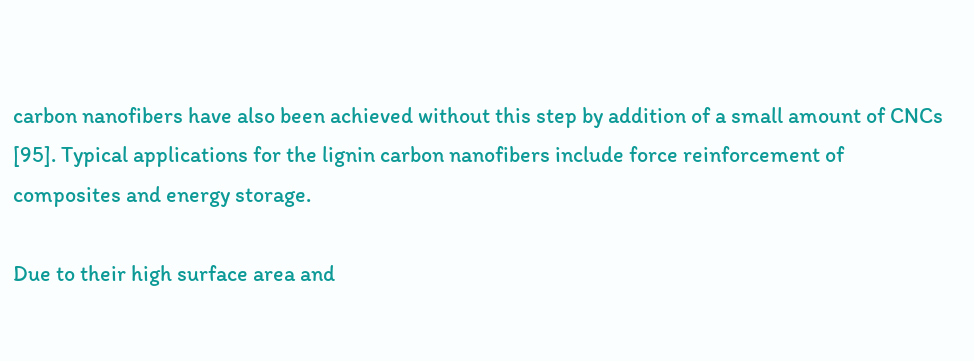carbon nanofibers have also been achieved without this step by addition of a small amount of CNCs [95]. Typical applications for the lignin carbon nanofibers include force reinforcement of composites and energy storage.

Due to their high surface area and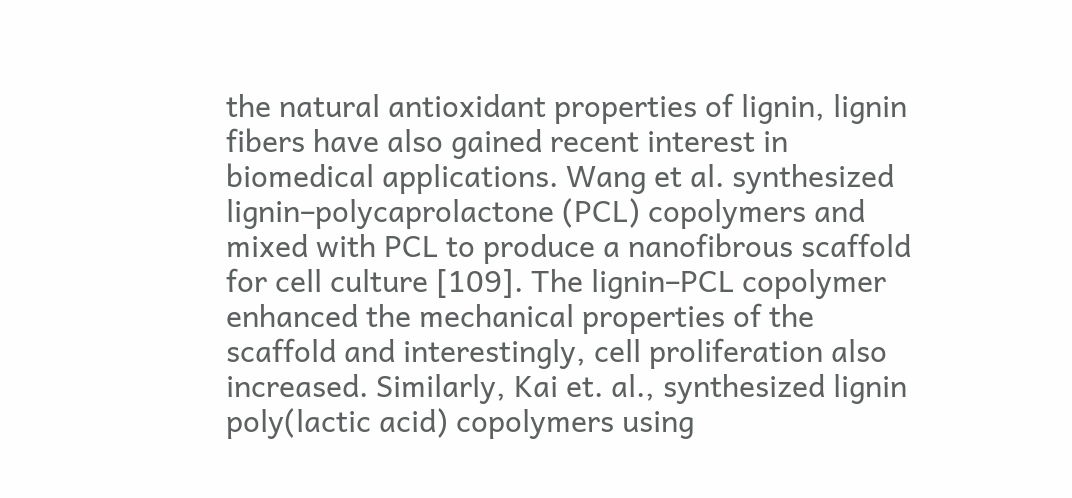the natural antioxidant properties of lignin, lignin fibers have also gained recent interest in biomedical applications. Wang et al. synthesized lignin–polycaprolactone (PCL) copolymers and mixed with PCL to produce a nanofibrous scaffold for cell culture [109]. The lignin–PCL copolymer enhanced the mechanical properties of the scaffold and interestingly, cell proliferation also increased. Similarly, Kai et. al., synthesized lignin poly(lactic acid) copolymers using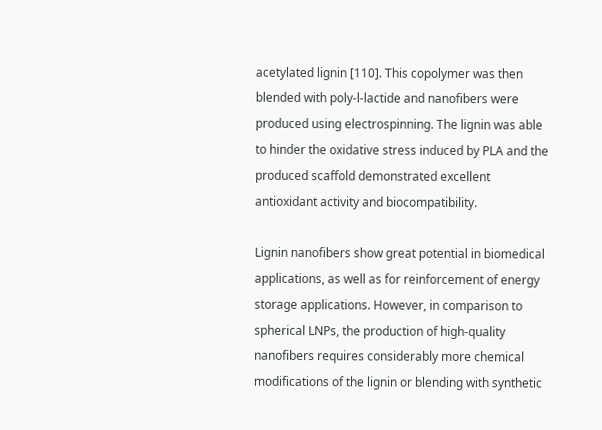acetylated lignin [110]. This copolymer was then blended with poly-l-lactide and nanofibers were produced using electrospinning. The lignin was able to hinder the oxidative stress induced by PLA and the produced scaffold demonstrated excellent antioxidant activity and biocompatibility.

Lignin nanofibers show great potential in biomedical applications, as well as for reinforcement of energy storage applications. However, in comparison to spherical LNPs, the production of high-quality nanofibers requires considerably more chemical modifications of the lignin or blending with synthetic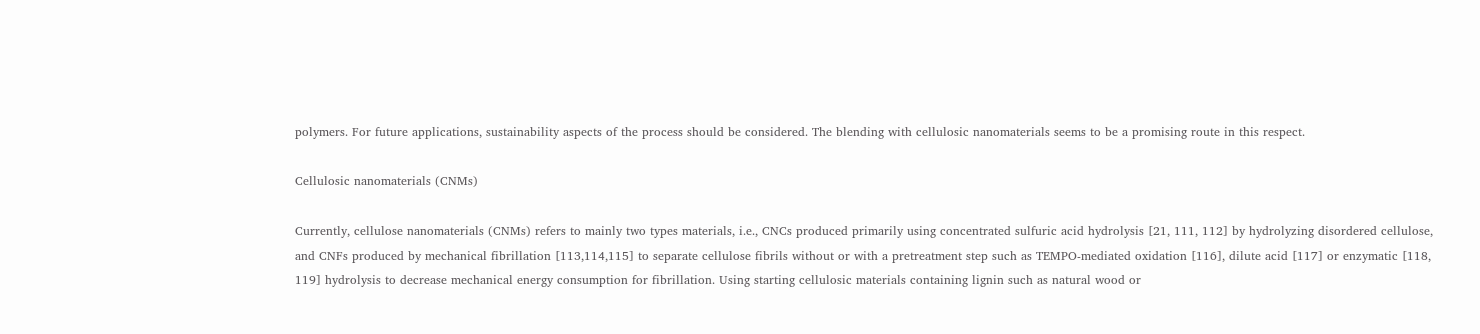polymers. For future applications, sustainability aspects of the process should be considered. The blending with cellulosic nanomaterials seems to be a promising route in this respect.

Cellulosic nanomaterials (CNMs)

Currently, cellulose nanomaterials (CNMs) refers to mainly two types materials, i.e., CNCs produced primarily using concentrated sulfuric acid hydrolysis [21, 111, 112] by hydrolyzing disordered cellulose, and CNFs produced by mechanical fibrillation [113,114,115] to separate cellulose fibrils without or with a pretreatment step such as TEMPO-mediated oxidation [116], dilute acid [117] or enzymatic [118, 119] hydrolysis to decrease mechanical energy consumption for fibrillation. Using starting cellulosic materials containing lignin such as natural wood or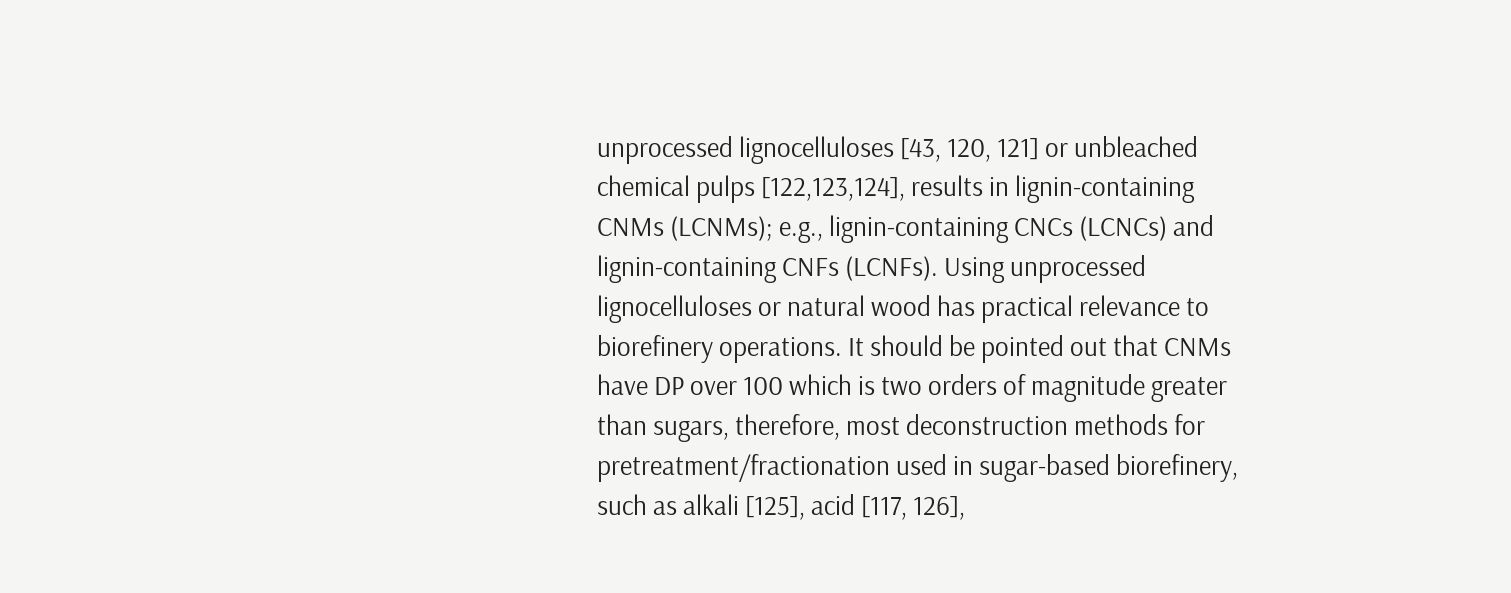unprocessed lignocelluloses [43, 120, 121] or unbleached chemical pulps [122,123,124], results in lignin-containing CNMs (LCNMs); e.g., lignin-containing CNCs (LCNCs) and lignin-containing CNFs (LCNFs). Using unprocessed lignocelluloses or natural wood has practical relevance to biorefinery operations. It should be pointed out that CNMs have DP over 100 which is two orders of magnitude greater than sugars, therefore, most deconstruction methods for pretreatment/fractionation used in sugar-based biorefinery, such as alkali [125], acid [117, 126],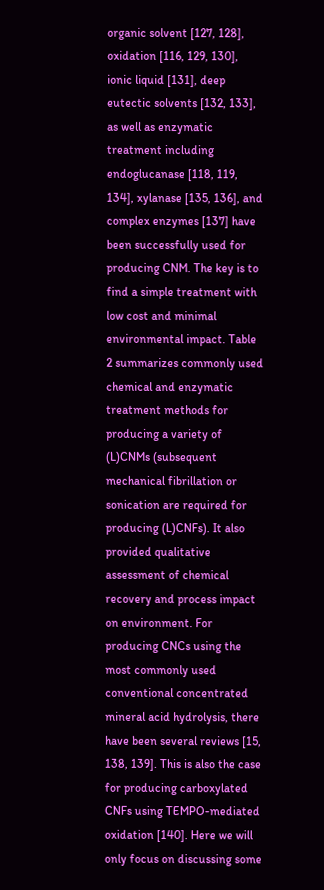organic solvent [127, 128], oxidation [116, 129, 130], ionic liquid [131], deep eutectic solvents [132, 133], as well as enzymatic treatment including endoglucanase [118, 119, 134], xylanase [135, 136], and complex enzymes [137] have been successfully used for producing CNM. The key is to find a simple treatment with low cost and minimal environmental impact. Table 2 summarizes commonly used chemical and enzymatic treatment methods for producing a variety of (L)CNMs (subsequent mechanical fibrillation or sonication are required for producing (L)CNFs). It also provided qualitative assessment of chemical recovery and process impact on environment. For producing CNCs using the most commonly used conventional concentrated mineral acid hydrolysis, there have been several reviews [15, 138, 139]. This is also the case for producing carboxylated CNFs using TEMPO-mediated oxidation [140]. Here we will only focus on discussing some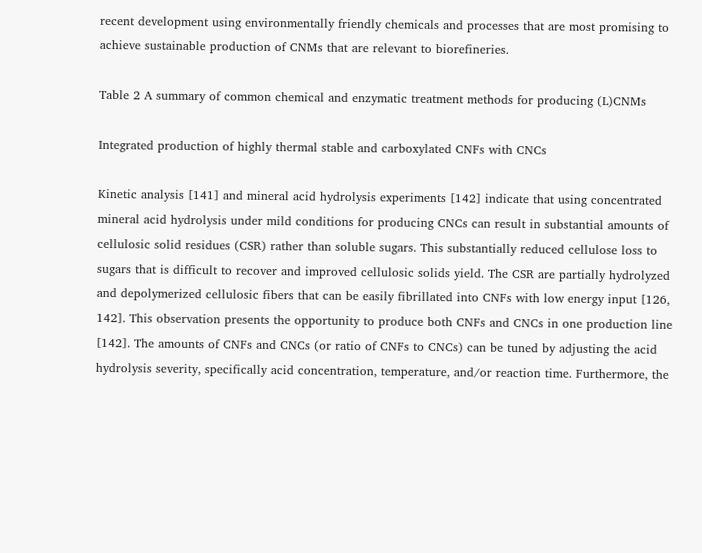recent development using environmentally friendly chemicals and processes that are most promising to achieve sustainable production of CNMs that are relevant to biorefineries.

Table 2 A summary of common chemical and enzymatic treatment methods for producing (L)CNMs

Integrated production of highly thermal stable and carboxylated CNFs with CNCs

Kinetic analysis [141] and mineral acid hydrolysis experiments [142] indicate that using concentrated mineral acid hydrolysis under mild conditions for producing CNCs can result in substantial amounts of cellulosic solid residues (CSR) rather than soluble sugars. This substantially reduced cellulose loss to sugars that is difficult to recover and improved cellulosic solids yield. The CSR are partially hydrolyzed and depolymerized cellulosic fibers that can be easily fibrillated into CNFs with low energy input [126, 142]. This observation presents the opportunity to produce both CNFs and CNCs in one production line [142]. The amounts of CNFs and CNCs (or ratio of CNFs to CNCs) can be tuned by adjusting the acid hydrolysis severity, specifically acid concentration, temperature, and/or reaction time. Furthermore, the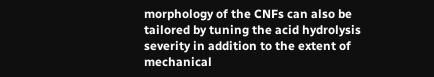morphology of the CNFs can also be tailored by tuning the acid hydrolysis severity in addition to the extent of mechanical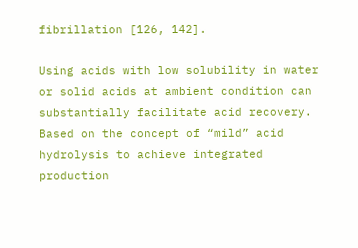fibrillation [126, 142].

Using acids with low solubility in water or solid acids at ambient condition can substantially facilitate acid recovery. Based on the concept of “mild” acid hydrolysis to achieve integrated production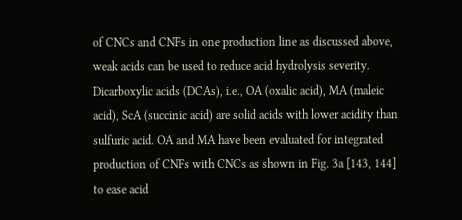of CNCs and CNFs in one production line as discussed above, weak acids can be used to reduce acid hydrolysis severity. Dicarboxylic acids (DCAs), i.e., OA (oxalic acid), MA (maleic acid), ScA (succinic acid) are solid acids with lower acidity than sulfuric acid. OA and MA have been evaluated for integrated production of CNFs with CNCs as shown in Fig. 3a [143, 144] to ease acid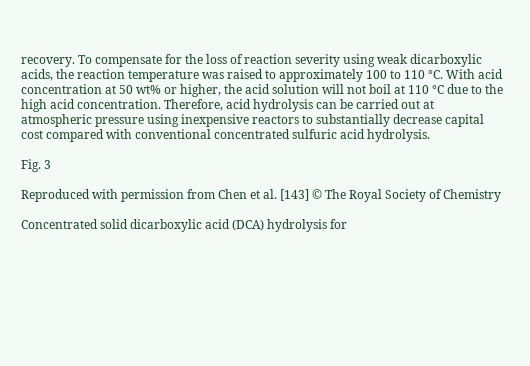recovery. To compensate for the loss of reaction severity using weak dicarboxylic acids, the reaction temperature was raised to approximately 100 to 110 °C. With acid concentration at 50 wt% or higher, the acid solution will not boil at 110 °C due to the high acid concentration. Therefore, acid hydrolysis can be carried out at atmospheric pressure using inexpensive reactors to substantially decrease capital cost compared with conventional concentrated sulfuric acid hydrolysis.

Fig. 3

Reproduced with permission from Chen et al. [143] © The Royal Society of Chemistry

Concentrated solid dicarboxylic acid (DCA) hydrolysis for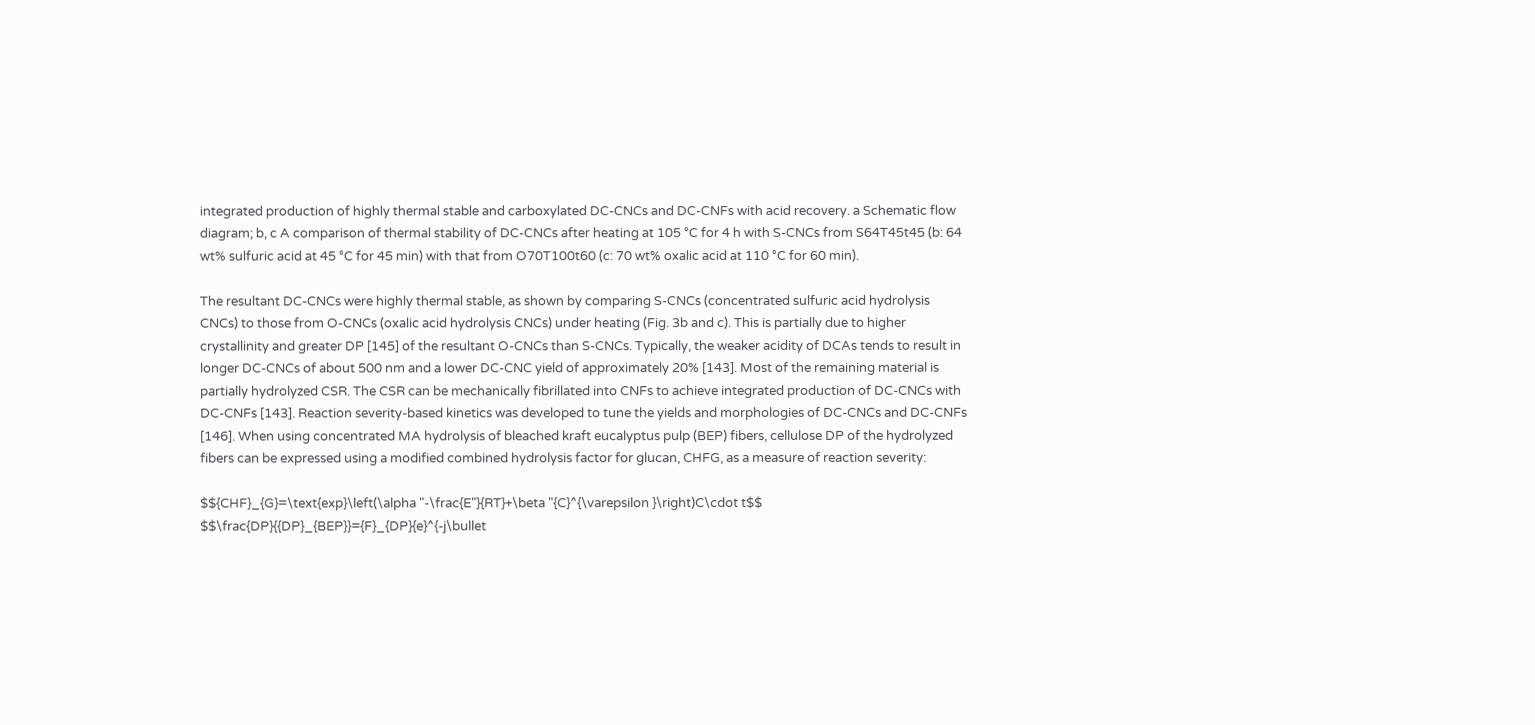integrated production of highly thermal stable and carboxylated DC-CNCs and DC-CNFs with acid recovery. a Schematic flow diagram; b, c A comparison of thermal stability of DC-CNCs after heating at 105 °C for 4 h with S-CNCs from S64T45t45 (b: 64 wt% sulfuric acid at 45 °C for 45 min) with that from O70T100t60 (c: 70 wt% oxalic acid at 110 °C for 60 min).

The resultant DC-CNCs were highly thermal stable, as shown by comparing S-CNCs (concentrated sulfuric acid hydrolysis CNCs) to those from O-CNCs (oxalic acid hydrolysis CNCs) under heating (Fig. 3b and c). This is partially due to higher crystallinity and greater DP [145] of the resultant O-CNCs than S-CNCs. Typically, the weaker acidity of DCAs tends to result in longer DC-CNCs of about 500 nm and a lower DC-CNC yield of approximately 20% [143]. Most of the remaining material is partially hydrolyzed CSR. The CSR can be mechanically fibrillated into CNFs to achieve integrated production of DC-CNCs with DC-CNFs [143]. Reaction severity-based kinetics was developed to tune the yields and morphologies of DC-CNCs and DC-CNFs [146]. When using concentrated MA hydrolysis of bleached kraft eucalyptus pulp (BEP) fibers, cellulose DP of the hydrolyzed fibers can be expressed using a modified combined hydrolysis factor for glucan, CHFG, as a measure of reaction severity:

$${CHF}_{G}=\text{exp}\left(\alpha "-\frac{E"}{RT}+\beta "{C}^{\varepsilon }\right)C\cdot t$$
$$\frac{DP}{{DP}_{BEP}}={F}_{DP}{e}^{-j\bullet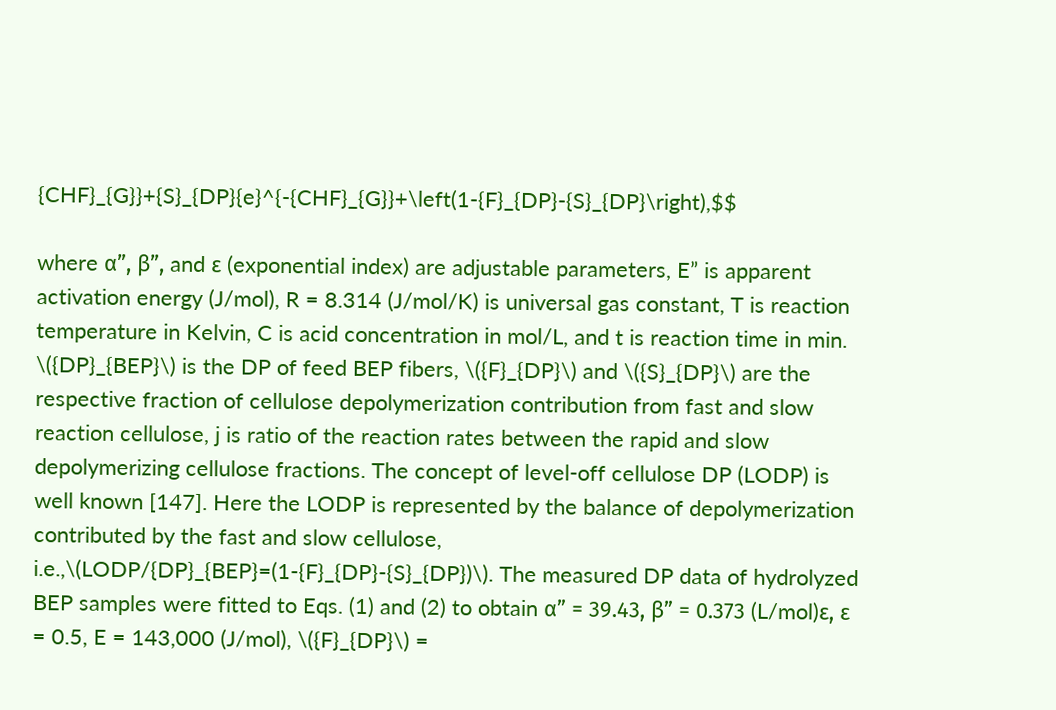{CHF}_{G}}+{S}_{DP}{e}^{-{CHF}_{G}}+\left(1-{F}_{DP}-{S}_{DP}\right),$$

where α”, β”, and ε (exponential index) are adjustable parameters, E” is apparent activation energy (J/mol), R = 8.314 (J/mol/K) is universal gas constant, T is reaction temperature in Kelvin, C is acid concentration in mol/L, and t is reaction time in min. \({DP}_{BEP}\) is the DP of feed BEP fibers, \({F}_{DP}\) and \({S}_{DP}\) are the respective fraction of cellulose depolymerization contribution from fast and slow reaction cellulose, j is ratio of the reaction rates between the rapid and slow depolymerizing cellulose fractions. The concept of level-off cellulose DP (LODP) is well known [147]. Here the LODP is represented by the balance of depolymerization contributed by the fast and slow cellulose, i.e.,\(LODP/{DP}_{BEP}=(1-{F}_{DP}-{S}_{DP})\). The measured DP data of hydrolyzed BEP samples were fitted to Eqs. (1) and (2) to obtain α” = 39.43, β” = 0.373 (L/mol)ε, ε = 0.5, E = 143,000 (J/mol), \({F}_{DP}\) =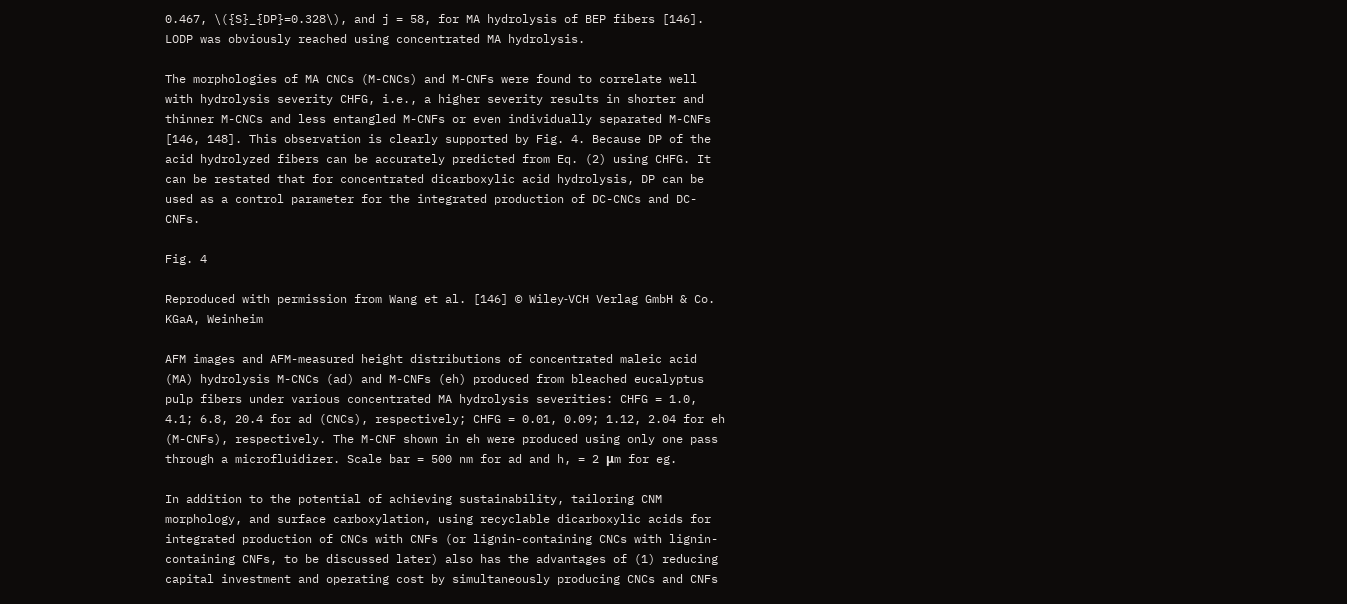0.467, \({S}_{DP}=0.328\), and j = 58, for MA hydrolysis of BEP fibers [146]. LODP was obviously reached using concentrated MA hydrolysis.

The morphologies of MA CNCs (M-CNCs) and M-CNFs were found to correlate well with hydrolysis severity CHFG, i.e., a higher severity results in shorter and thinner M-CNCs and less entangled M-CNFs or even individually separated M-CNFs [146, 148]. This observation is clearly supported by Fig. 4. Because DP of the acid hydrolyzed fibers can be accurately predicted from Eq. (2) using CHFG. It can be restated that for concentrated dicarboxylic acid hydrolysis, DP can be used as a control parameter for the integrated production of DC-CNCs and DC-CNFs.

Fig. 4

Reproduced with permission from Wang et al. [146] © Wiley‐VCH Verlag GmbH & Co. KGaA, Weinheim

AFM images and AFM-measured height distributions of concentrated maleic acid (MA) hydrolysis M-CNCs (ad) and M-CNFs (eh) produced from bleached eucalyptus pulp fibers under various concentrated MA hydrolysis severities: CHFG = 1.0, 4.1; 6.8, 20.4 for ad (CNCs), respectively; CHFG = 0.01, 0.09; 1.12, 2.04 for eh (M-CNFs), respectively. The M-CNF shown in eh were produced using only one pass through a microfluidizer. Scale bar = 500 nm for ad and h, = 2 μm for eg.

In addition to the potential of achieving sustainability, tailoring CNM morphology, and surface carboxylation, using recyclable dicarboxylic acids for integrated production of CNCs with CNFs (or lignin-containing CNCs with lignin-containing CNFs, to be discussed later) also has the advantages of (1) reducing capital investment and operating cost by simultaneously producing CNCs and CNFs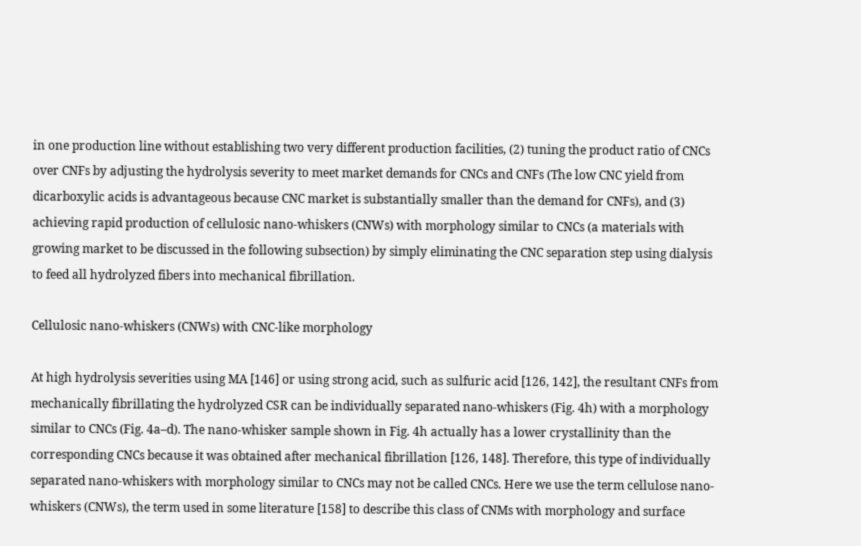in one production line without establishing two very different production facilities, (2) tuning the product ratio of CNCs over CNFs by adjusting the hydrolysis severity to meet market demands for CNCs and CNFs (The low CNC yield from dicarboxylic acids is advantageous because CNC market is substantially smaller than the demand for CNFs), and (3) achieving rapid production of cellulosic nano-whiskers (CNWs) with morphology similar to CNCs (a materials with growing market to be discussed in the following subsection) by simply eliminating the CNC separation step using dialysis to feed all hydrolyzed fibers into mechanical fibrillation.

Cellulosic nano-whiskers (CNWs) with CNC-like morphology

At high hydrolysis severities using MA [146] or using strong acid, such as sulfuric acid [126, 142], the resultant CNFs from mechanically fibrillating the hydrolyzed CSR can be individually separated nano-whiskers (Fig. 4h) with a morphology similar to CNCs (Fig. 4a–d). The nano-whisker sample shown in Fig. 4h actually has a lower crystallinity than the corresponding CNCs because it was obtained after mechanical fibrillation [126, 148]. Therefore, this type of individually separated nano-whiskers with morphology similar to CNCs may not be called CNCs. Here we use the term cellulose nano-whiskers (CNWs), the term used in some literature [158] to describe this class of CNMs with morphology and surface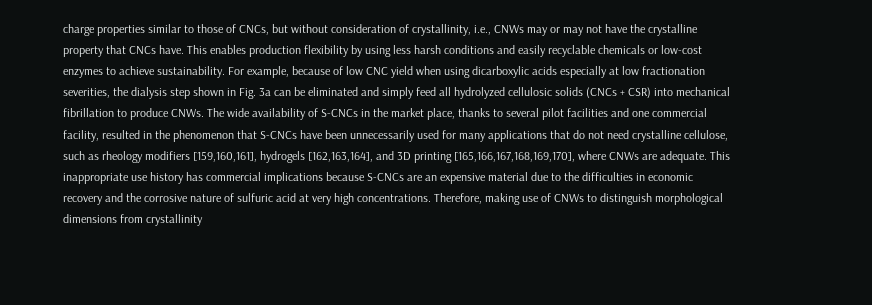charge properties similar to those of CNCs, but without consideration of crystallinity, i.e., CNWs may or may not have the crystalline property that CNCs have. This enables production flexibility by using less harsh conditions and easily recyclable chemicals or low-cost enzymes to achieve sustainability. For example, because of low CNC yield when using dicarboxylic acids especially at low fractionation severities, the dialysis step shown in Fig. 3a can be eliminated and simply feed all hydrolyzed cellulosic solids (CNCs + CSR) into mechanical fibrillation to produce CNWs. The wide availability of S-CNCs in the market place, thanks to several pilot facilities and one commercial facility, resulted in the phenomenon that S-CNCs have been unnecessarily used for many applications that do not need crystalline cellulose, such as rheology modifiers [159,160,161], hydrogels [162,163,164], and 3D printing [165,166,167,168,169,170], where CNWs are adequate. This inappropriate use history has commercial implications because S-CNCs are an expensive material due to the difficulties in economic recovery and the corrosive nature of sulfuric acid at very high concentrations. Therefore, making use of CNWs to distinguish morphological dimensions from crystallinity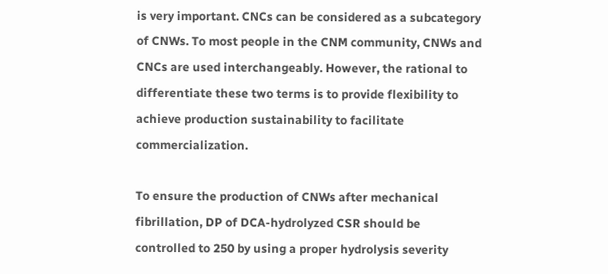is very important. CNCs can be considered as a subcategory of CNWs. To most people in the CNM community, CNWs and CNCs are used interchangeably. However, the rational to differentiate these two terms is to provide flexibility to achieve production sustainability to facilitate commercialization.

To ensure the production of CNWs after mechanical fibrillation, DP of DCA-hydrolyzed CSR should be controlled to 250 by using a proper hydrolysis severity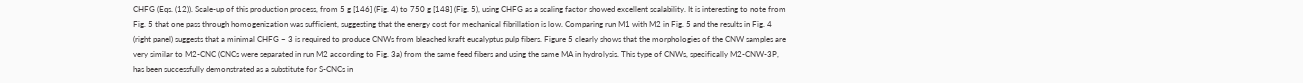CHFG (Eqs. (12)). Scale-up of this production process, from 5 g [146] (Fig. 4) to 750 g [148] (Fig. 5), using CHFG as a scaling factor showed excellent scalability. It is interesting to note from Fig. 5 that one pass through homogenization was sufficient, suggesting that the energy cost for mechanical fibrillation is low. Comparing run M1 with M2 in Fig. 5 and the results in Fig. 4 (right panel) suggests that a minimal CHFG ~ 3 is required to produce CNWs from bleached kraft eucalyptus pulp fibers. Figure 5 clearly shows that the morphologies of the CNW samples are very similar to M2-CNC (CNCs were separated in run M2 according to Fig. 3a) from the same feed fibers and using the same MA in hydrolysis. This type of CNWs, specifically M2-CNW-3P, has been successfully demonstrated as a substitute for S-CNCs in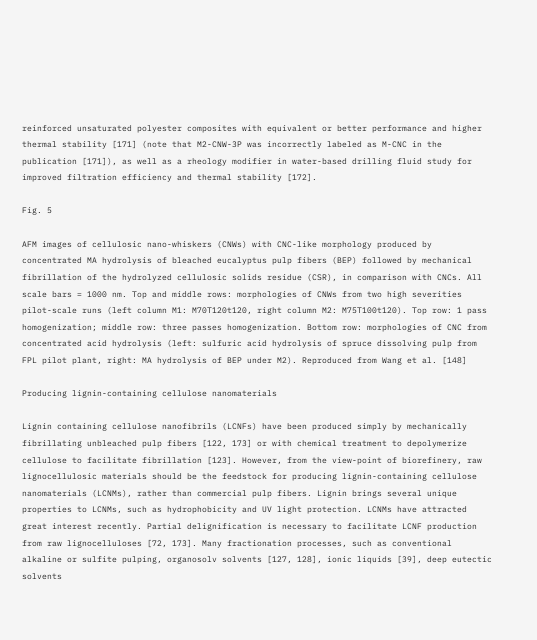reinforced unsaturated polyester composites with equivalent or better performance and higher thermal stability [171] (note that M2-CNW-3P was incorrectly labeled as M-CNC in the publication [171]), as well as a rheology modifier in water-based drilling fluid study for improved filtration efficiency and thermal stability [172].

Fig. 5

AFM images of cellulosic nano-whiskers (CNWs) with CNC-like morphology produced by concentrated MA hydrolysis of bleached eucalyptus pulp fibers (BEP) followed by mechanical fibrillation of the hydrolyzed cellulosic solids residue (CSR), in comparison with CNCs. All scale bars = 1000 nm. Top and middle rows: morphologies of CNWs from two high severities pilot-scale runs (left column M1: M70T120t120, right column M2: M75T100t120). Top row: 1 pass homogenization; middle row: three passes homogenization. Bottom row: morphologies of CNC from concentrated acid hydrolysis (left: sulfuric acid hydrolysis of spruce dissolving pulp from FPL pilot plant, right: MA hydrolysis of BEP under M2). Reproduced from Wang et al. [148]

Producing lignin-containing cellulose nanomaterials

Lignin containing cellulose nanofibrils (LCNFs) have been produced simply by mechanically fibrillating unbleached pulp fibers [122, 173] or with chemical treatment to depolymerize cellulose to facilitate fibrillation [123]. However, from the view-point of biorefinery, raw lignocellulosic materials should be the feedstock for producing lignin-containing cellulose nanomaterials (LCNMs), rather than commercial pulp fibers. Lignin brings several unique properties to LCNMs, such as hydrophobicity and UV light protection. LCNMs have attracted great interest recently. Partial delignification is necessary to facilitate LCNF production from raw lignocelluloses [72, 173]. Many fractionation processes, such as conventional alkaline or sulfite pulping, organosolv solvents [127, 128], ionic liquids [39], deep eutectic solvents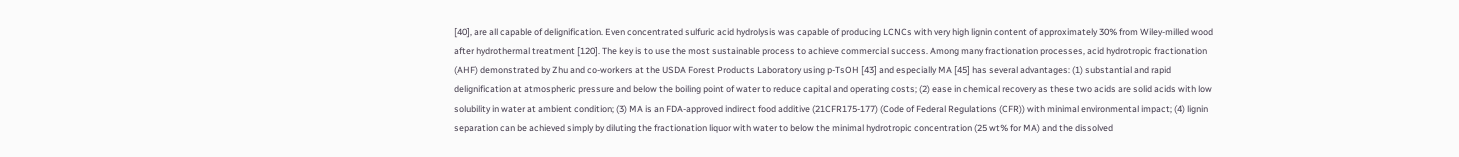[40], are all capable of delignification. Even concentrated sulfuric acid hydrolysis was capable of producing LCNCs with very high lignin content of approximately 30% from Wiley-milled wood after hydrothermal treatment [120]. The key is to use the most sustainable process to achieve commercial success. Among many fractionation processes, acid hydrotropic fractionation (AHF) demonstrated by Zhu and co-workers at the USDA Forest Products Laboratory using p-TsOH [43] and especially MA [45] has several advantages: (1) substantial and rapid delignification at atmospheric pressure and below the boiling point of water to reduce capital and operating costs; (2) ease in chemical recovery as these two acids are solid acids with low solubility in water at ambient condition; (3) MA is an FDA-approved indirect food additive (21CFR175-177) (Code of Federal Regulations (CFR)) with minimal environmental impact; (4) lignin separation can be achieved simply by diluting the fractionation liquor with water to below the minimal hydrotropic concentration (25 wt% for MA) and the dissolved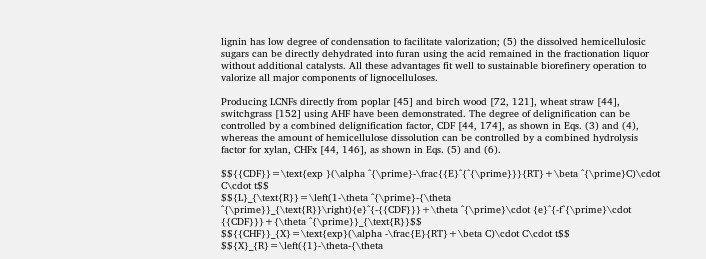lignin has low degree of condensation to facilitate valorization; (5) the dissolved hemicellulosic sugars can be directly dehydrated into furan using the acid remained in the fractionation liquor without additional catalysts. All these advantages fit well to sustainable biorefinery operation to valorize all major components of lignocelluloses.

Producing LCNFs directly from poplar [45] and birch wood [72, 121], wheat straw [44], switchgrass [152] using AHF have been demonstrated. The degree of delignification can be controlled by a combined delignification factor, CDF [44, 174], as shown in Eqs. (3) and (4), whereas the amount of hemicellulose dissolution can be controlled by a combined hydrolysis factor for xylan, CHFx [44, 146], as shown in Eqs. (5) and (6).

$${{CDF}}=\text{exp }(\alpha ^{\prime}-\frac{{E}^{^{\prime}}}{RT}+\beta ^{\prime}C)\cdot C\cdot t$$
$${L}_{\text{R}}=\left(1-\theta ^{\prime}-{\theta ^{\prime}}_{\text{R}}\right){e}^{-{{CDF}}}+\theta ^{\prime}\cdot {e}^{-f^{\prime}\cdot {{CDF}}}+{\theta ^{\prime}}_{\text{R}}$$
$${{CHF}}_{X}=\text{exp}(\alpha -\frac{E}{RT}+\beta C)\cdot C\cdot t$$
$${X}_{R}=\left({1}-\theta-{\theta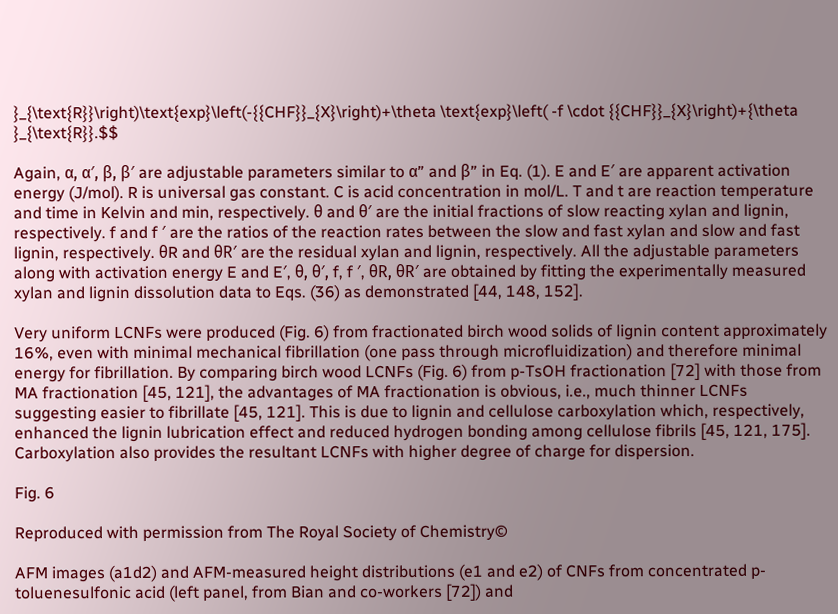}_{\text{R}}\right)\text{exp}\left(-{{CHF}}_{X}\right)+\theta \text{exp}\left( -f \cdot {{CHF}}_{X}\right)+{\theta }_{\text{R}}.$$

Again, α, α′, β, β′ are adjustable parameters similar to α” and β” in Eq. (1). E and E′ are apparent activation energy (J/mol). R is universal gas constant. C is acid concentration in mol/L. T and t are reaction temperature and time in Kelvin and min, respectively. θ and θ′ are the initial fractions of slow reacting xylan and lignin, respectively. f and f ′ are the ratios of the reaction rates between the slow and fast xylan and slow and fast lignin, respectively. θR and θR′ are the residual xylan and lignin, respectively. All the adjustable parameters along with activation energy E and E′, θ, θ′, f, f ′, θR, θR′ are obtained by fitting the experimentally measured xylan and lignin dissolution data to Eqs. (36) as demonstrated [44, 148, 152].

Very uniform LCNFs were produced (Fig. 6) from fractionated birch wood solids of lignin content approximately 16%, even with minimal mechanical fibrillation (one pass through microfluidization) and therefore minimal energy for fibrillation. By comparing birch wood LCNFs (Fig. 6) from p-TsOH fractionation [72] with those from MA fractionation [45, 121], the advantages of MA fractionation is obvious, i.e., much thinner LCNFs suggesting easier to fibrillate [45, 121]. This is due to lignin and cellulose carboxylation which, respectively, enhanced the lignin lubrication effect and reduced hydrogen bonding among cellulose fibrils [45, 121, 175]. Carboxylation also provides the resultant LCNFs with higher degree of charge for dispersion.

Fig. 6

Reproduced with permission from The Royal Society of Chemistry©

AFM images (a1d2) and AFM-measured height distributions (e1 and e2) of CNFs from concentrated p-toluenesulfonic acid (left panel, from Bian and co-workers [72]) and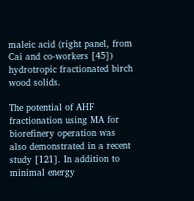maleic acid (right panel, from Cai and co-workers [45]) hydrotropic fractionated birch wood solids.

The potential of AHF fractionation using MA for biorefinery operation was also demonstrated in a recent study [121]. In addition to minimal energy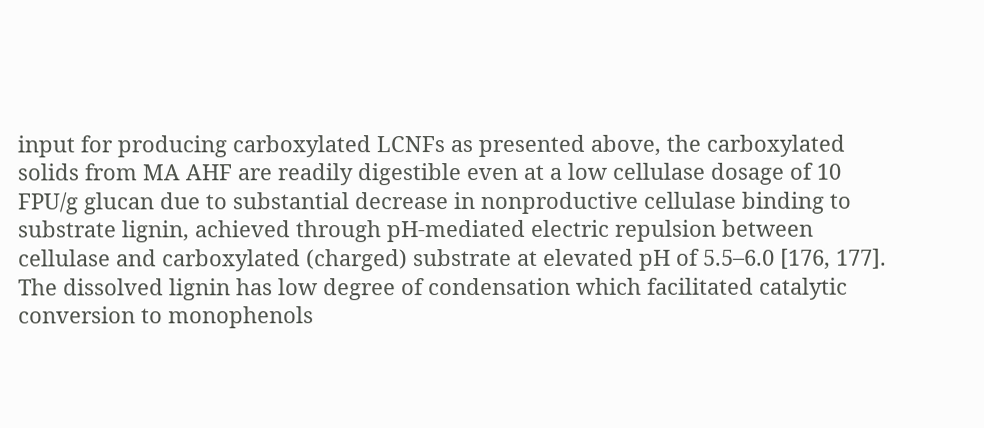input for producing carboxylated LCNFs as presented above, the carboxylated solids from MA AHF are readily digestible even at a low cellulase dosage of 10 FPU/g glucan due to substantial decrease in nonproductive cellulase binding to substrate lignin, achieved through pH-mediated electric repulsion between cellulase and carboxylated (charged) substrate at elevated pH of 5.5–6.0 [176, 177]. The dissolved lignin has low degree of condensation which facilitated catalytic conversion to monophenols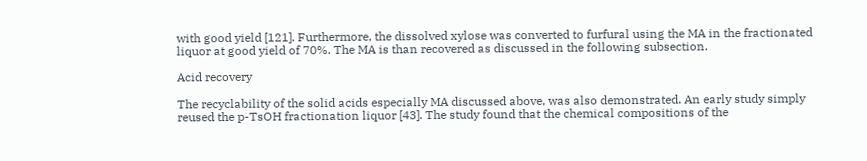with good yield [121]. Furthermore, the dissolved xylose was converted to furfural using the MA in the fractionated liquor at good yield of 70%. The MA is than recovered as discussed in the following subsection.

Acid recovery

The recyclability of the solid acids especially MA discussed above, was also demonstrated. An early study simply reused the p-TsOH fractionation liquor [43]. The study found that the chemical compositions of the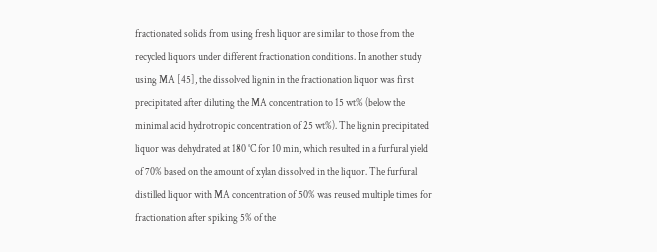fractionated solids from using fresh liquor are similar to those from the recycled liquors under different fractionation conditions. In another study using MA [45], the dissolved lignin in the fractionation liquor was first precipitated after diluting the MA concentration to 15 wt% (below the minimal acid hydrotropic concentration of 25 wt%). The lignin precipitated liquor was dehydrated at 180 °C for 10 min, which resulted in a furfural yield of 70% based on the amount of xylan dissolved in the liquor. The furfural distilled liquor with MA concentration of 50% was reused multiple times for fractionation after spiking 5% of the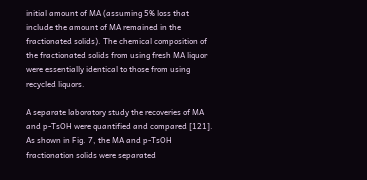initial amount of MA (assuming 5% loss that include the amount of MA remained in the fractionated solids). The chemical composition of the fractionated solids from using fresh MA liquor were essentially identical to those from using recycled liquors.

A separate laboratory study the recoveries of MA and p-TsOH were quantified and compared [121]. As shown in Fig. 7, the MA and p-TsOH fractionation solids were separated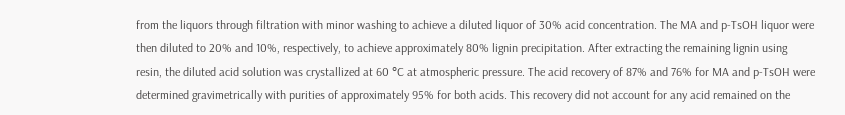from the liquors through filtration with minor washing to achieve a diluted liquor of 30% acid concentration. The MA and p-TsOH liquor were then diluted to 20% and 10%, respectively, to achieve approximately 80% lignin precipitation. After extracting the remaining lignin using resin, the diluted acid solution was crystallized at 60 °C at atmospheric pressure. The acid recovery of 87% and 76% for MA and p-TsOH were determined gravimetrically with purities of approximately 95% for both acids. This recovery did not account for any acid remained on the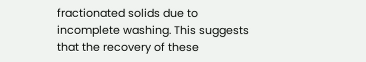fractionated solids due to incomplete washing. This suggests that the recovery of these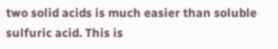two solid acids is much easier than soluble sulfuric acid. This is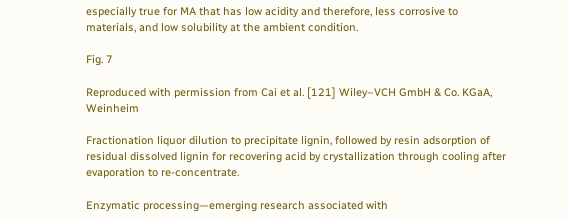especially true for MA that has low acidity and therefore, less corrosive to materials, and low solubility at the ambient condition.

Fig. 7

Reproduced with permission from Cai et al. [121] Wiley–VCH GmbH & Co. KGaA, Weinheim

Fractionation liquor dilution to precipitate lignin, followed by resin adsorption of residual dissolved lignin for recovering acid by crystallization through cooling after evaporation to re-concentrate.

Enzymatic processing—emerging research associated with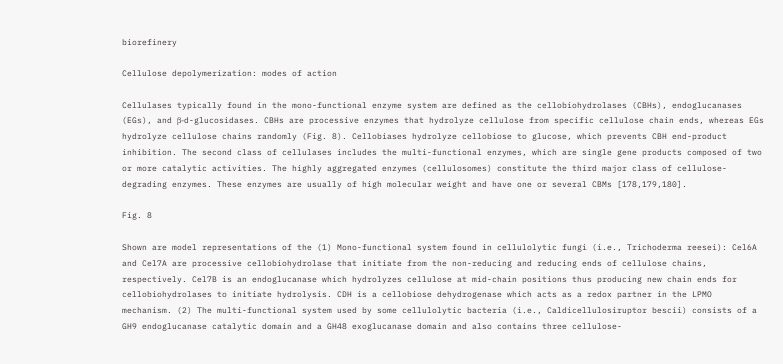biorefinery

Cellulose depolymerization: modes of action

Cellulases typically found in the mono-functional enzyme system are defined as the cellobiohydrolases (CBHs), endoglucanases (EGs), and β-d-glucosidases. CBHs are processive enzymes that hydrolyze cellulose from specific cellulose chain ends, whereas EGs hydrolyze cellulose chains randomly (Fig. 8). Cellobiases hydrolyze cellobiose to glucose, which prevents CBH end-product inhibition. The second class of cellulases includes the multi-functional enzymes, which are single gene products composed of two or more catalytic activities. The highly aggregated enzymes (cellulosomes) constitute the third major class of cellulose-degrading enzymes. These enzymes are usually of high molecular weight and have one or several CBMs [178,179,180].

Fig. 8

Shown are model representations of the (1) Mono-functional system found in cellulolytic fungi (i.e., Trichoderma reesei): Cel6A and Cel7A are processive cellobiohydrolase that initiate from the non-reducing and reducing ends of cellulose chains, respectively. Cel7B is an endoglucanase which hydrolyzes cellulose at mid-chain positions thus producing new chain ends for cellobiohydrolases to initiate hydrolysis. CDH is a cellobiose dehydrogenase which acts as a redox partner in the LPMO mechanism. (2) The multi-functional system used by some cellulolytic bacteria (i.e., Caldicellulosiruptor bescii) consists of a GH9 endoglucanase catalytic domain and a GH48 exoglucanase domain and also contains three cellulose-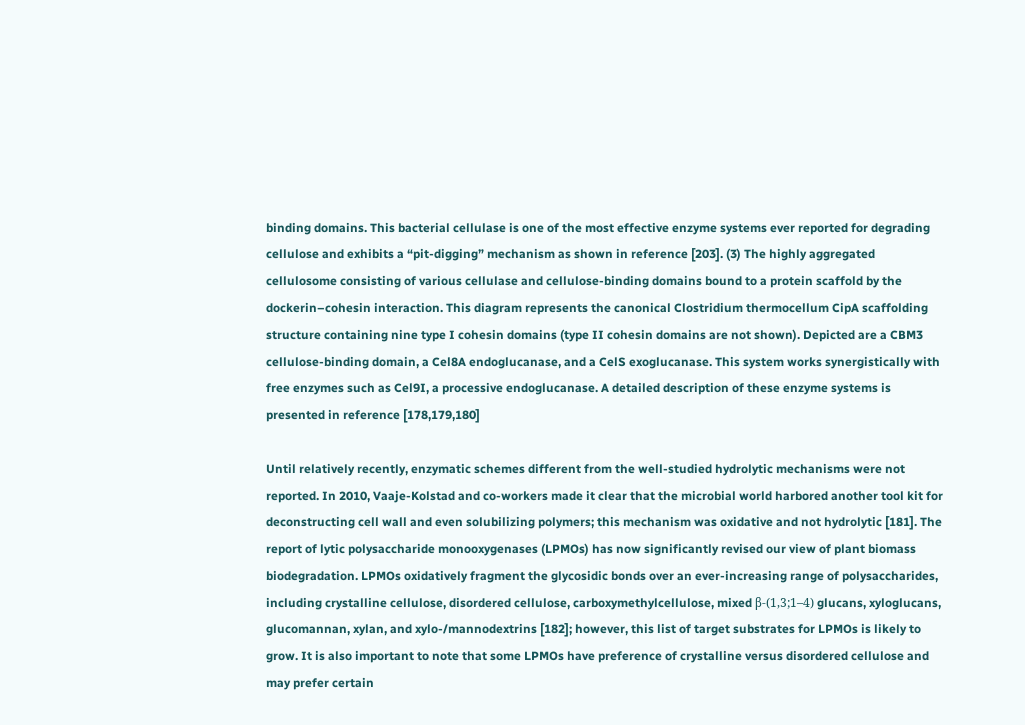binding domains. This bacterial cellulase is one of the most effective enzyme systems ever reported for degrading cellulose and exhibits a “pit-digging” mechanism as shown in reference [203]. (3) The highly aggregated cellulosome consisting of various cellulase and cellulose-binding domains bound to a protein scaffold by the dockerin–cohesin interaction. This diagram represents the canonical Clostridium thermocellum CipA scaffolding structure containing nine type I cohesin domains (type II cohesin domains are not shown). Depicted are a CBM3 cellulose-binding domain, a Cel8A endoglucanase, and a CelS exoglucanase. This system works synergistically with free enzymes such as Cel9I, a processive endoglucanase. A detailed description of these enzyme systems is presented in reference [178,179,180]

Until relatively recently, enzymatic schemes different from the well-studied hydrolytic mechanisms were not reported. In 2010, Vaaje-Kolstad and co-workers made it clear that the microbial world harbored another tool kit for deconstructing cell wall and even solubilizing polymers; this mechanism was oxidative and not hydrolytic [181]. The report of lytic polysaccharide monooxygenases (LPMOs) has now significantly revised our view of plant biomass biodegradation. LPMOs oxidatively fragment the glycosidic bonds over an ever-increasing range of polysaccharides, including crystalline cellulose, disordered cellulose, carboxymethylcellulose, mixed β-(1,3;1–4) glucans, xyloglucans, glucomannan, xylan, and xylo-/mannodextrins [182]; however, this list of target substrates for LPMOs is likely to grow. It is also important to note that some LPMOs have preference of crystalline versus disordered cellulose and may prefer certain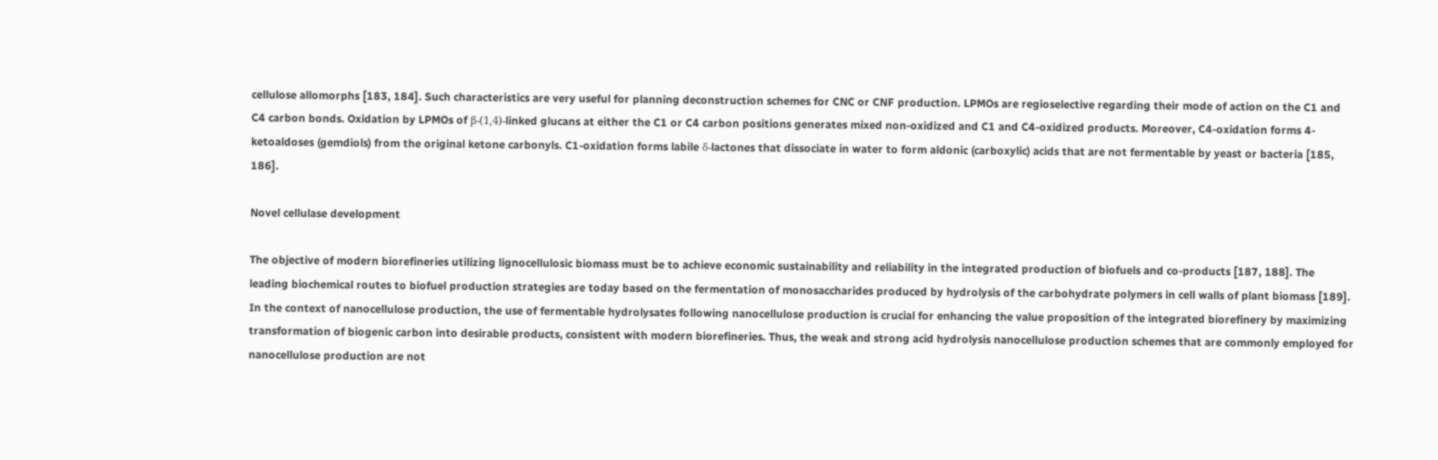cellulose allomorphs [183, 184]. Such characteristics are very useful for planning deconstruction schemes for CNC or CNF production. LPMOs are regioselective regarding their mode of action on the C1 and C4 carbon bonds. Oxidation by LPMOs of β-(1,4)-linked glucans at either the C1 or C4 carbon positions generates mixed non-oxidized and C1 and C4-oxidized products. Moreover, C4-oxidation forms 4-ketoaldoses (gemdiols) from the original ketone carbonyls. C1-oxidation forms labile δ-lactones that dissociate in water to form aldonic (carboxylic) acids that are not fermentable by yeast or bacteria [185, 186].

Novel cellulase development

The objective of modern biorefineries utilizing lignocellulosic biomass must be to achieve economic sustainability and reliability in the integrated production of biofuels and co-products [187, 188]. The leading biochemical routes to biofuel production strategies are today based on the fermentation of monosaccharides produced by hydrolysis of the carbohydrate polymers in cell walls of plant biomass [189]. In the context of nanocellulose production, the use of fermentable hydrolysates following nanocellulose production is crucial for enhancing the value proposition of the integrated biorefinery by maximizing transformation of biogenic carbon into desirable products, consistent with modern biorefineries. Thus, the weak and strong acid hydrolysis nanocellulose production schemes that are commonly employed for nanocellulose production are not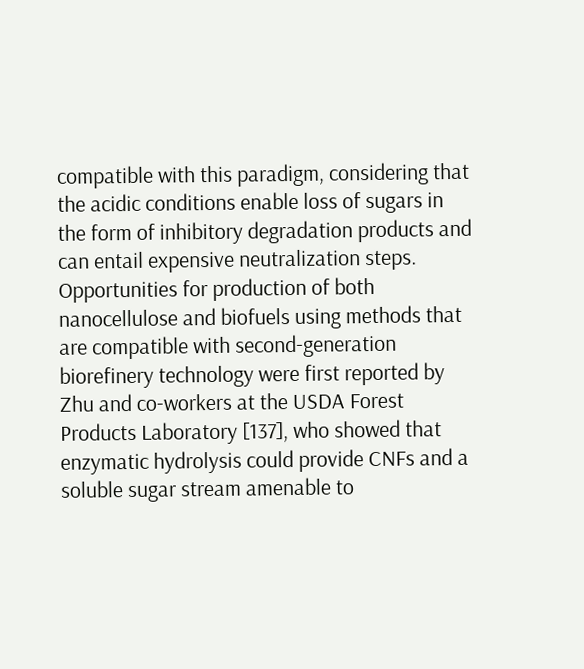compatible with this paradigm, considering that the acidic conditions enable loss of sugars in the form of inhibitory degradation products and can entail expensive neutralization steps. Opportunities for production of both nanocellulose and biofuels using methods that are compatible with second-generation biorefinery technology were first reported by Zhu and co-workers at the USDA Forest Products Laboratory [137], who showed that enzymatic hydrolysis could provide CNFs and a soluble sugar stream amenable to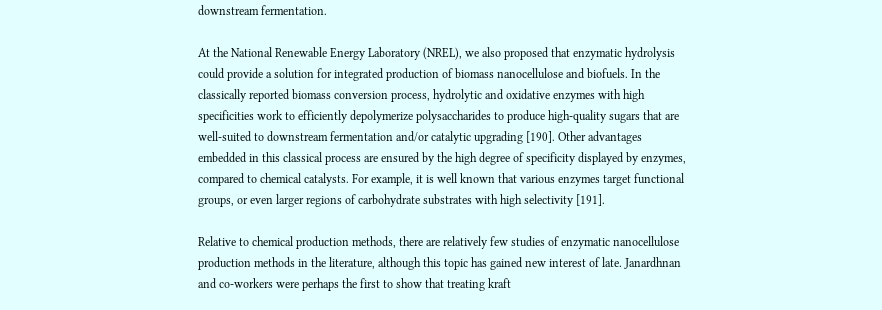downstream fermentation.

At the National Renewable Energy Laboratory (NREL), we also proposed that enzymatic hydrolysis could provide a solution for integrated production of biomass nanocellulose and biofuels. In the classically reported biomass conversion process, hydrolytic and oxidative enzymes with high specificities work to efficiently depolymerize polysaccharides to produce high-quality sugars that are well-suited to downstream fermentation and/or catalytic upgrading [190]. Other advantages embedded in this classical process are ensured by the high degree of specificity displayed by enzymes, compared to chemical catalysts. For example, it is well known that various enzymes target functional groups, or even larger regions of carbohydrate substrates with high selectivity [191].

Relative to chemical production methods, there are relatively few studies of enzymatic nanocellulose production methods in the literature, although this topic has gained new interest of late. Janardhnan and co-workers were perhaps the first to show that treating kraft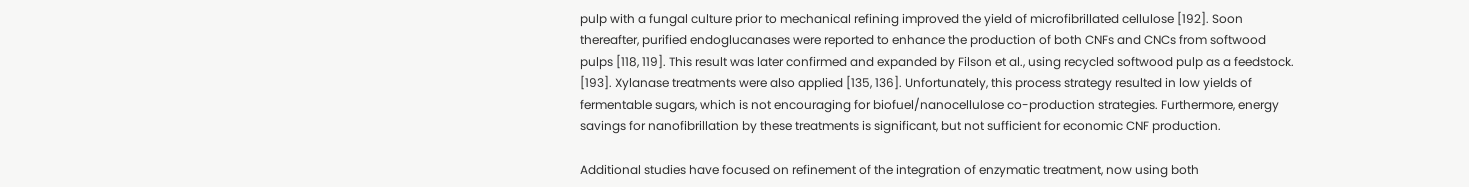pulp with a fungal culture prior to mechanical refining improved the yield of microfibrillated cellulose [192]. Soon thereafter, purified endoglucanases were reported to enhance the production of both CNFs and CNCs from softwood pulps [118, 119]. This result was later confirmed and expanded by Filson et al., using recycled softwood pulp as a feedstock. [193]. Xylanase treatments were also applied [135, 136]. Unfortunately, this process strategy resulted in low yields of fermentable sugars, which is not encouraging for biofuel/nanocellulose co-production strategies. Furthermore, energy savings for nanofibrillation by these treatments is significant, but not sufficient for economic CNF production.

Additional studies have focused on refinement of the integration of enzymatic treatment, now using both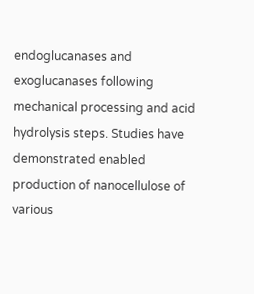endoglucanases and exoglucanases following mechanical processing and acid hydrolysis steps. Studies have demonstrated enabled production of nanocellulose of various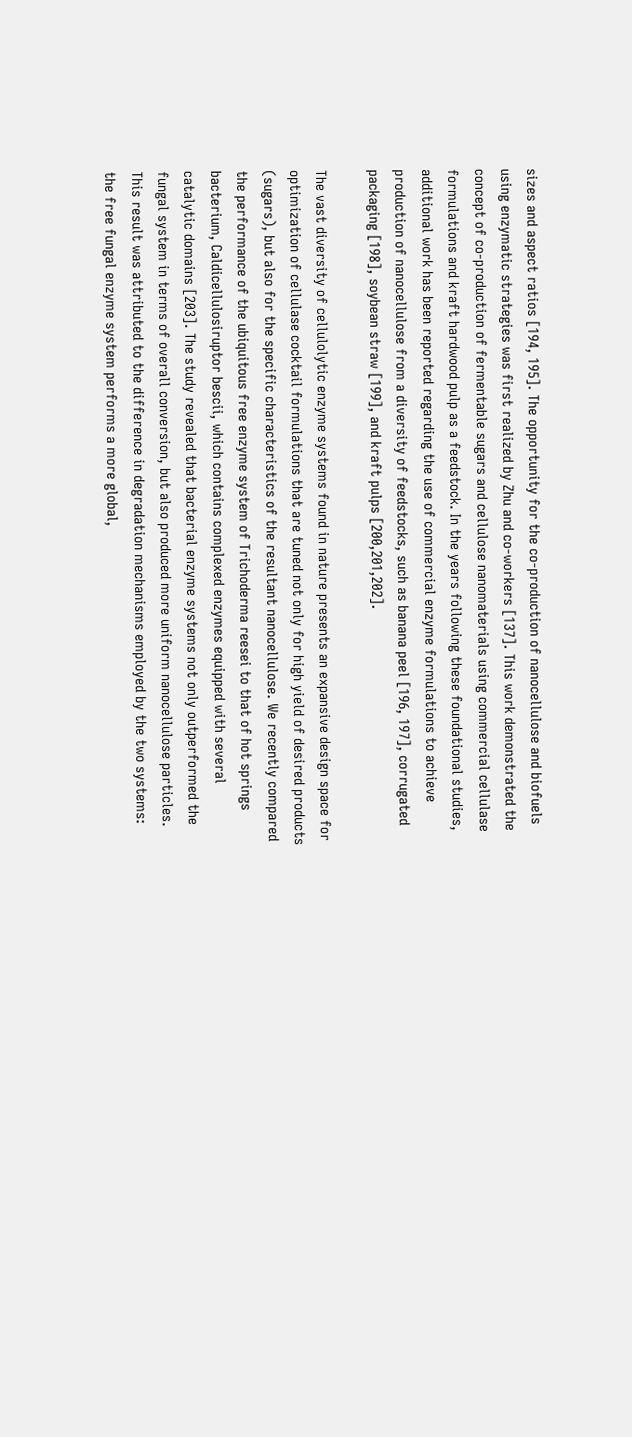sizes and aspect ratios [194, 195]. The opportunity for the co-production of nanocellulose and biofuels using enzymatic strategies was first realized by Zhu and co-workers [137]. This work demonstrated the concept of co-production of fermentable sugars and cellulose nanomaterials using commercial cellulase formulations and kraft hardwood pulp as a feedstock. In the years following these foundational studies, additional work has been reported regarding the use of commercial enzyme formulations to achieve production of nanocellulose from a diversity of feedstocks, such as banana peel [196, 197], corrugated packaging [198], soybean straw [199], and kraft pulps [200,201,202].

The vast diversity of cellulolytic enzyme systems found in nature presents an expansive design space for optimization of cellulase cocktail formulations that are tuned not only for high yield of desired products (sugars), but also for the specific characteristics of the resultant nanocellulose. We recently compared the performance of the ubiquitous free enzyme system of Trichoderma reesei to that of hot springs bacterium, Caldicellulosiruptor bescii, which contains complexed enzymes equipped with several catalytic domains [203]. The study revealed that bacterial enzyme systems not only outperformed the fungal system in terms of overall conversion, but also produced more uniform nanocellulose particles. This result was attributed to the difference in degradation mechanisms employed by the two systems: the free fungal enzyme system performs a more global,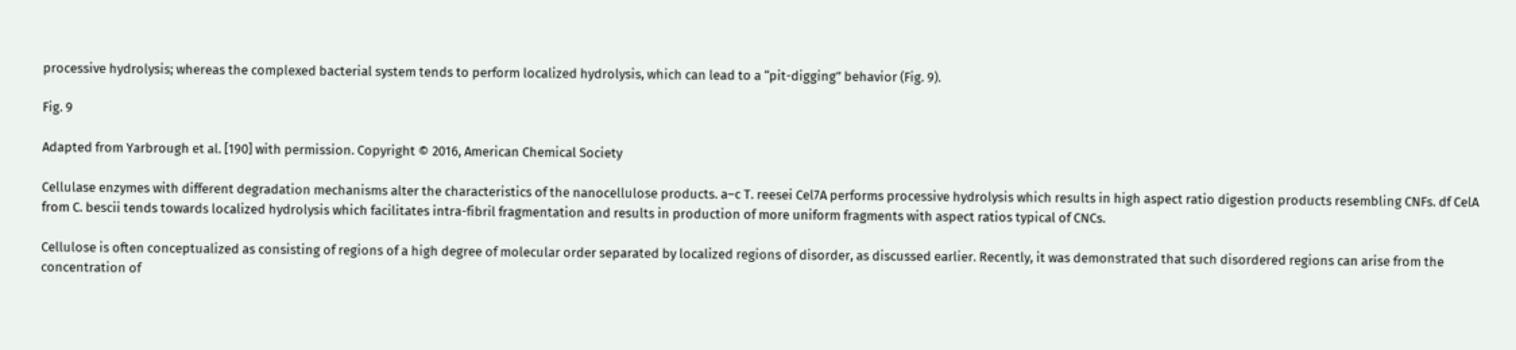processive hydrolysis; whereas the complexed bacterial system tends to perform localized hydrolysis, which can lead to a “pit-digging” behavior (Fig. 9).

Fig. 9

Adapted from Yarbrough et al. [190] with permission. Copyright © 2016, American Chemical Society

Cellulase enzymes with different degradation mechanisms alter the characteristics of the nanocellulose products. a–c T. reesei Cel7A performs processive hydrolysis which results in high aspect ratio digestion products resembling CNFs. df CelA from C. bescii tends towards localized hydrolysis which facilitates intra-fibril fragmentation and results in production of more uniform fragments with aspect ratios typical of CNCs.

Cellulose is often conceptualized as consisting of regions of a high degree of molecular order separated by localized regions of disorder, as discussed earlier. Recently, it was demonstrated that such disordered regions can arise from the concentration of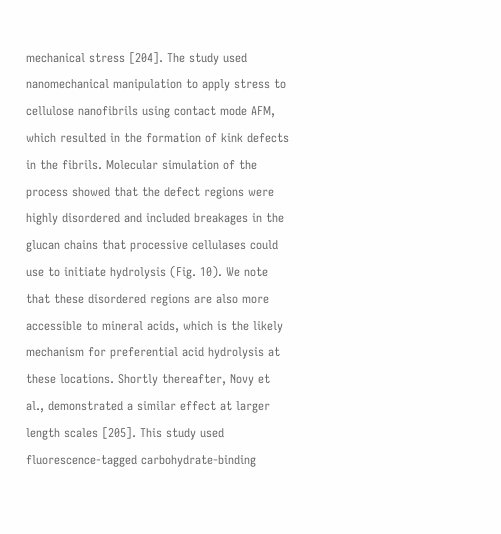mechanical stress [204]. The study used nanomechanical manipulation to apply stress to cellulose nanofibrils using contact mode AFM, which resulted in the formation of kink defects in the fibrils. Molecular simulation of the process showed that the defect regions were highly disordered and included breakages in the glucan chains that processive cellulases could use to initiate hydrolysis (Fig. 10). We note that these disordered regions are also more accessible to mineral acids, which is the likely mechanism for preferential acid hydrolysis at these locations. Shortly thereafter, Novy et al., demonstrated a similar effect at larger length scales [205]. This study used fluorescence-tagged carbohydrate-binding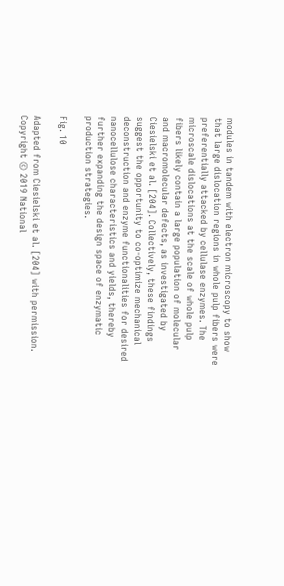modules in tandem with electron microscopy to show that large dislocation regions in whole pulp fibers were preferentially attacked by cellulase enzymes. The microscale dislocations at the scale of whole pulp fibers likely contain a large population of molecular and macromolecular defects, as investigated by Ciesielski et al. [204]. Collectively, these findings suggest the opportunity to co-optimize mechanical deconstruction and enzyme functionalities for desired nanocellulose characteristics and yields, thereby further expanding the design space of enzymatic production strategies.

Fig. 10

Adapted from Ciesielski et al. [204] with permission. Copyright © 2019 National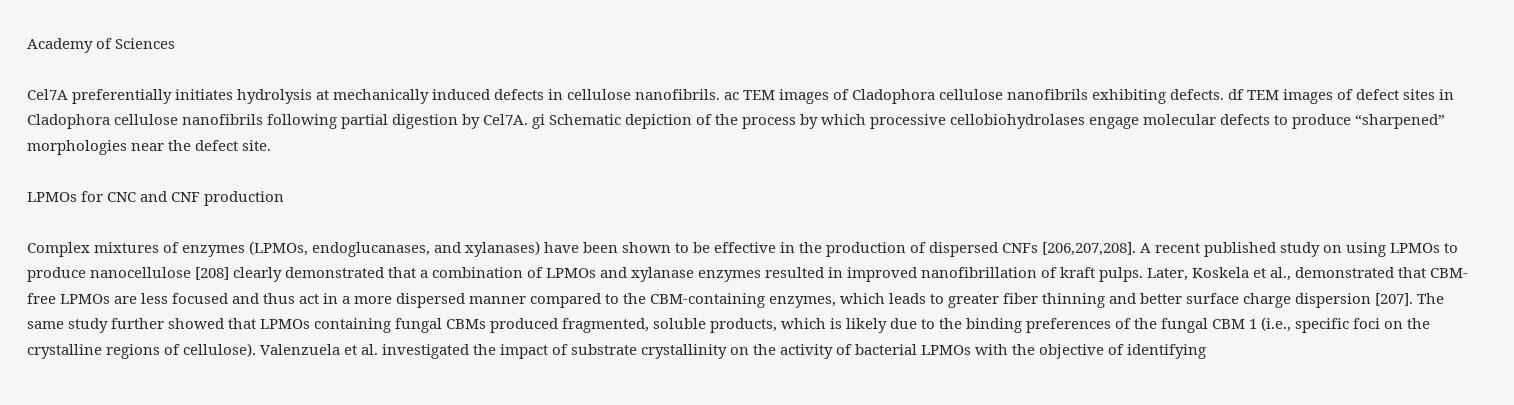Academy of Sciences

Cel7A preferentially initiates hydrolysis at mechanically induced defects in cellulose nanofibrils. ac TEM images of Cladophora cellulose nanofibrils exhibiting defects. df TEM images of defect sites in Cladophora cellulose nanofibrils following partial digestion by Cel7A. gi Schematic depiction of the process by which processive cellobiohydrolases engage molecular defects to produce “sharpened” morphologies near the defect site.

LPMOs for CNC and CNF production

Complex mixtures of enzymes (LPMOs, endoglucanases, and xylanases) have been shown to be effective in the production of dispersed CNFs [206,207,208]. A recent published study on using LPMOs to produce nanocellulose [208] clearly demonstrated that a combination of LPMOs and xylanase enzymes resulted in improved nanofibrillation of kraft pulps. Later, Koskela et al., demonstrated that CBM-free LPMOs are less focused and thus act in a more dispersed manner compared to the CBM-containing enzymes, which leads to greater fiber thinning and better surface charge dispersion [207]. The same study further showed that LPMOs containing fungal CBMs produced fragmented, soluble products, which is likely due to the binding preferences of the fungal CBM 1 (i.e., specific foci on the crystalline regions of cellulose). Valenzuela et al. investigated the impact of substrate crystallinity on the activity of bacterial LPMOs with the objective of identifying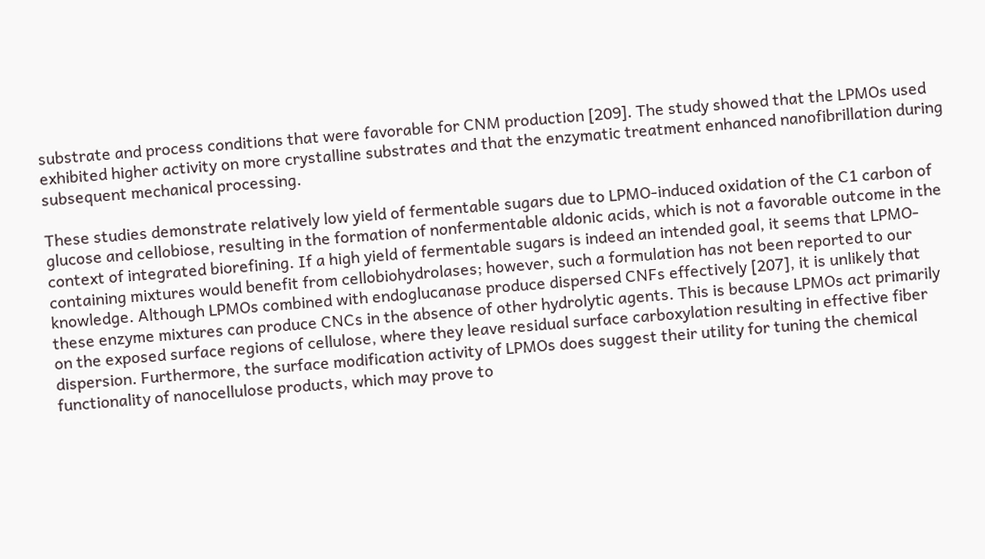substrate and process conditions that were favorable for CNM production [209]. The study showed that the LPMOs used exhibited higher activity on more crystalline substrates and that the enzymatic treatment enhanced nanofibrillation during subsequent mechanical processing.

These studies demonstrate relatively low yield of fermentable sugars due to LPMO-induced oxidation of the C1 carbon of glucose and cellobiose, resulting in the formation of nonfermentable aldonic acids, which is not a favorable outcome in the context of integrated biorefining. If a high yield of fermentable sugars is indeed an intended goal, it seems that LPMO-containing mixtures would benefit from cellobiohydrolases; however, such a formulation has not been reported to our knowledge. Although LPMOs combined with endoglucanase produce dispersed CNFs effectively [207], it is unlikely that these enzyme mixtures can produce CNCs in the absence of other hydrolytic agents. This is because LPMOs act primarily on the exposed surface regions of cellulose, where they leave residual surface carboxylation resulting in effective fiber dispersion. Furthermore, the surface modification activity of LPMOs does suggest their utility for tuning the chemical functionality of nanocellulose products, which may prove to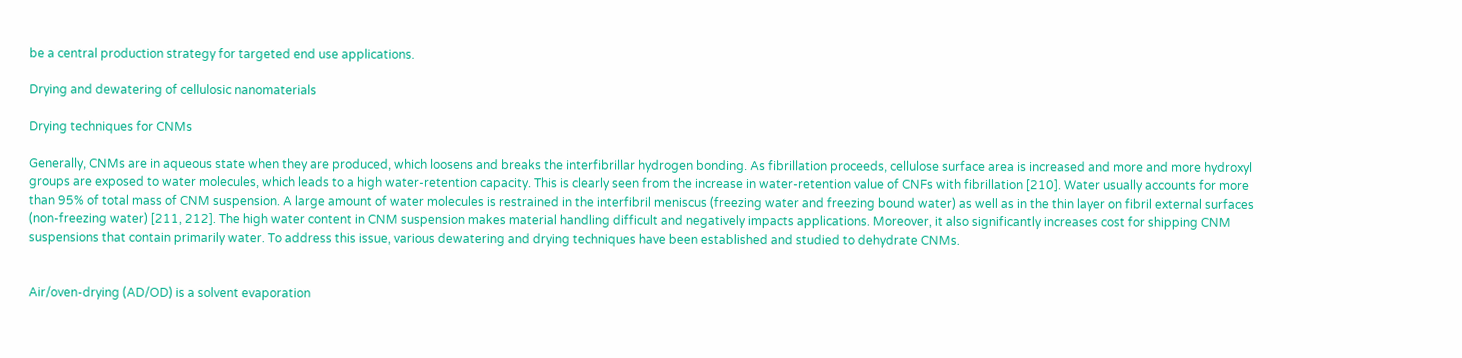be a central production strategy for targeted end use applications.

Drying and dewatering of cellulosic nanomaterials

Drying techniques for CNMs

Generally, CNMs are in aqueous state when they are produced, which loosens and breaks the interfibrillar hydrogen bonding. As fibrillation proceeds, cellulose surface area is increased and more and more hydroxyl groups are exposed to water molecules, which leads to a high water-retention capacity. This is clearly seen from the increase in water-retention value of CNFs with fibrillation [210]. Water usually accounts for more than 95% of total mass of CNM suspension. A large amount of water molecules is restrained in the interfibril meniscus (freezing water and freezing bound water) as well as in the thin layer on fibril external surfaces (non-freezing water) [211, 212]. The high water content in CNM suspension makes material handling difficult and negatively impacts applications. Moreover, it also significantly increases cost for shipping CNM suspensions that contain primarily water. To address this issue, various dewatering and drying techniques have been established and studied to dehydrate CNMs.


Air/oven-drying (AD/OD) is a solvent evaporation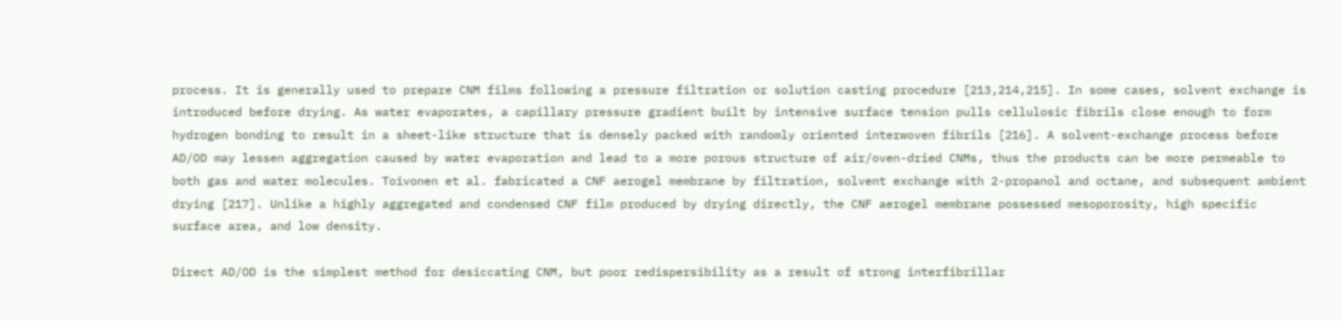process. It is generally used to prepare CNM films following a pressure filtration or solution casting procedure [213,214,215]. In some cases, solvent exchange is introduced before drying. As water evaporates, a capillary pressure gradient built by intensive surface tension pulls cellulosic fibrils close enough to form hydrogen bonding to result in a sheet-like structure that is densely packed with randomly oriented interwoven fibrils [216]. A solvent-exchange process before AD/OD may lessen aggregation caused by water evaporation and lead to a more porous structure of air/oven-dried CNMs, thus the products can be more permeable to both gas and water molecules. Toivonen et al. fabricated a CNF aerogel membrane by filtration, solvent exchange with 2-propanol and octane, and subsequent ambient drying [217]. Unlike a highly aggregated and condensed CNF film produced by drying directly, the CNF aerogel membrane possessed mesoporosity, high specific surface area, and low density.

Direct AD/OD is the simplest method for desiccating CNM, but poor redispersibility as a result of strong interfibrillar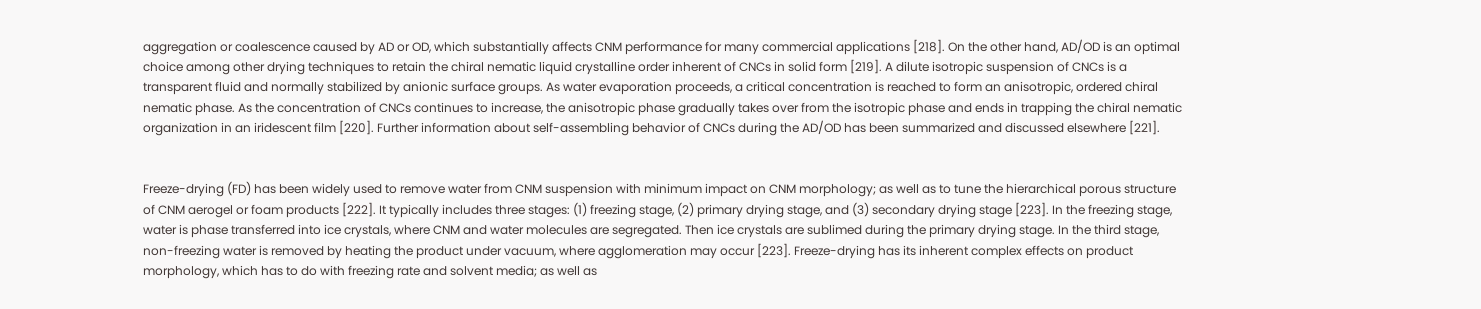aggregation or coalescence caused by AD or OD, which substantially affects CNM performance for many commercial applications [218]. On the other hand, AD/OD is an optimal choice among other drying techniques to retain the chiral nematic liquid crystalline order inherent of CNCs in solid form [219]. A dilute isotropic suspension of CNCs is a transparent fluid and normally stabilized by anionic surface groups. As water evaporation proceeds, a critical concentration is reached to form an anisotropic, ordered chiral nematic phase. As the concentration of CNCs continues to increase, the anisotropic phase gradually takes over from the isotropic phase and ends in trapping the chiral nematic organization in an iridescent film [220]. Further information about self-assembling behavior of CNCs during the AD/OD has been summarized and discussed elsewhere [221].


Freeze-drying (FD) has been widely used to remove water from CNM suspension with minimum impact on CNM morphology; as well as to tune the hierarchical porous structure of CNM aerogel or foam products [222]. It typically includes three stages: (1) freezing stage, (2) primary drying stage, and (3) secondary drying stage [223]. In the freezing stage, water is phase transferred into ice crystals, where CNM and water molecules are segregated. Then ice crystals are sublimed during the primary drying stage. In the third stage, non-freezing water is removed by heating the product under vacuum, where agglomeration may occur [223]. Freeze-drying has its inherent complex effects on product morphology, which has to do with freezing rate and solvent media; as well as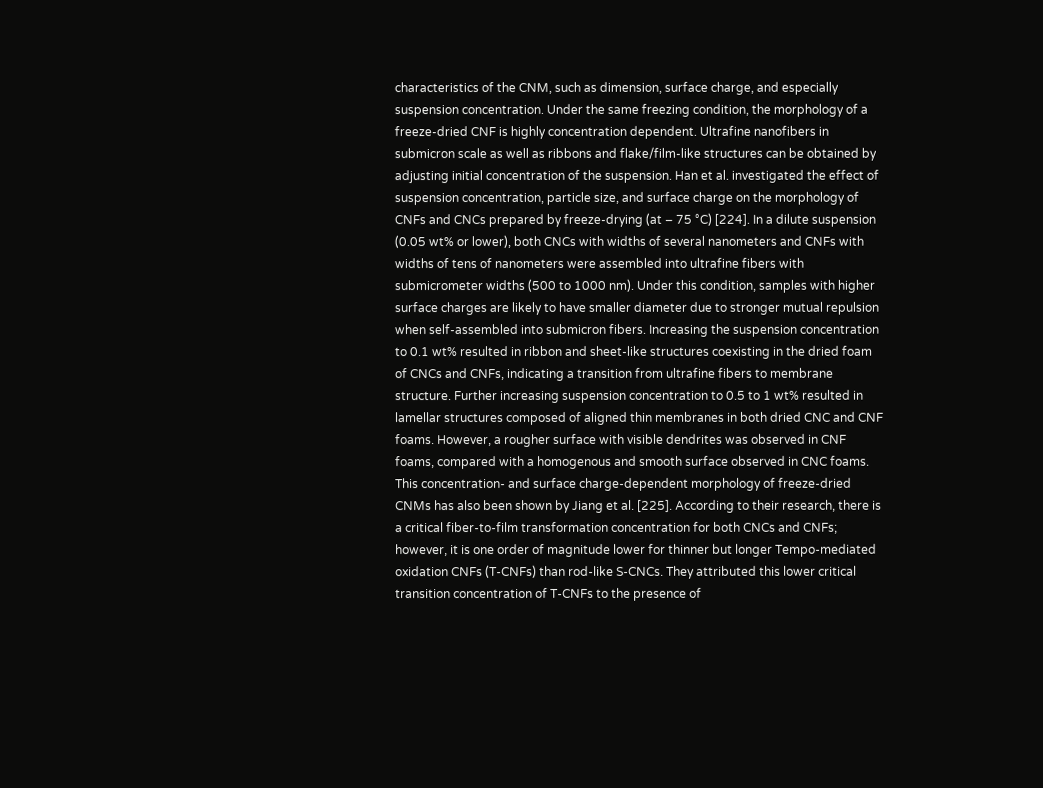characteristics of the CNM, such as dimension, surface charge, and especially suspension concentration. Under the same freezing condition, the morphology of a freeze-dried CNF is highly concentration dependent. Ultrafine nanofibers in submicron scale as well as ribbons and flake/film-like structures can be obtained by adjusting initial concentration of the suspension. Han et al. investigated the effect of suspension concentration, particle size, and surface charge on the morphology of CNFs and CNCs prepared by freeze-drying (at – 75 °C) [224]. In a dilute suspension (0.05 wt% or lower), both CNCs with widths of several nanometers and CNFs with widths of tens of nanometers were assembled into ultrafine fibers with submicrometer widths (500 to 1000 nm). Under this condition, samples with higher surface charges are likely to have smaller diameter due to stronger mutual repulsion when self-assembled into submicron fibers. Increasing the suspension concentration to 0.1 wt% resulted in ribbon and sheet-like structures coexisting in the dried foam of CNCs and CNFs, indicating a transition from ultrafine fibers to membrane structure. Further increasing suspension concentration to 0.5 to 1 wt% resulted in lamellar structures composed of aligned thin membranes in both dried CNC and CNF foams. However, a rougher surface with visible dendrites was observed in CNF foams, compared with a homogenous and smooth surface observed in CNC foams. This concentration- and surface charge-dependent morphology of freeze-dried CNMs has also been shown by Jiang et al. [225]. According to their research, there is a critical fiber-to-film transformation concentration for both CNCs and CNFs; however, it is one order of magnitude lower for thinner but longer Tempo-mediated oxidation CNFs (T-CNFs) than rod-like S-CNCs. They attributed this lower critical transition concentration of T-CNFs to the presence of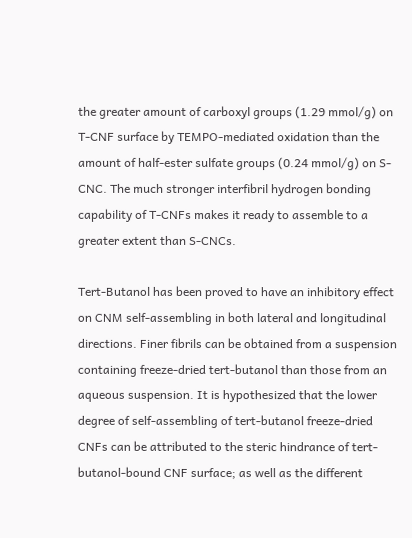the greater amount of carboxyl groups (1.29 mmol/g) on T-CNF surface by TEMPO-mediated oxidation than the amount of half-ester sulfate groups (0.24 mmol/g) on S-CNC. The much stronger interfibril hydrogen bonding capability of T-CNFs makes it ready to assemble to a greater extent than S-CNCs.

Tert-Butanol has been proved to have an inhibitory effect on CNM self-assembling in both lateral and longitudinal directions. Finer fibrils can be obtained from a suspension containing freeze-dried tert-butanol than those from an aqueous suspension. It is hypothesized that the lower degree of self-assembling of tert-butanol freeze-dried CNFs can be attributed to the steric hindrance of tert-butanol-bound CNF surface; as well as the different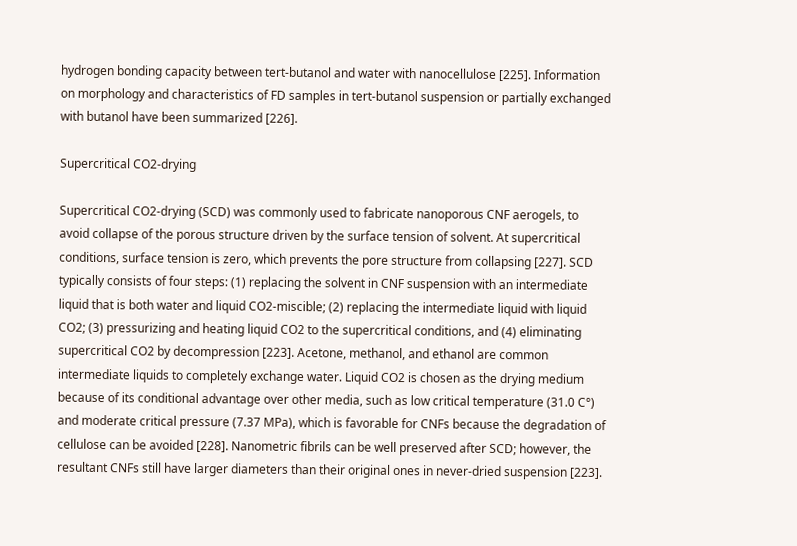hydrogen bonding capacity between tert-butanol and water with nanocellulose [225]. Information on morphology and characteristics of FD samples in tert-butanol suspension or partially exchanged with butanol have been summarized [226].

Supercritical CO2-drying

Supercritical CO2-drying (SCD) was commonly used to fabricate nanoporous CNF aerogels, to avoid collapse of the porous structure driven by the surface tension of solvent. At supercritical conditions, surface tension is zero, which prevents the pore structure from collapsing [227]. SCD typically consists of four steps: (1) replacing the solvent in CNF suspension with an intermediate liquid that is both water and liquid CO2-miscible; (2) replacing the intermediate liquid with liquid CO2; (3) pressurizing and heating liquid CO2 to the supercritical conditions, and (4) eliminating supercritical CO2 by decompression [223]. Acetone, methanol, and ethanol are common intermediate liquids to completely exchange water. Liquid CO2 is chosen as the drying medium because of its conditional advantage over other media, such as low critical temperature (31.0 C°) and moderate critical pressure (7.37 MPa), which is favorable for CNFs because the degradation of cellulose can be avoided [228]. Nanometric fibrils can be well preserved after SCD; however, the resultant CNFs still have larger diameters than their original ones in never-dried suspension [223].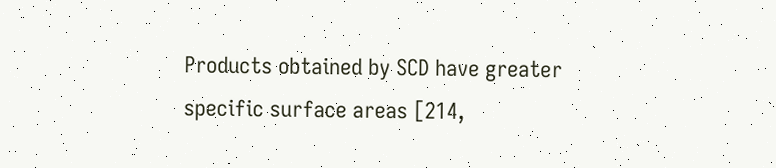Products obtained by SCD have greater specific surface areas [214,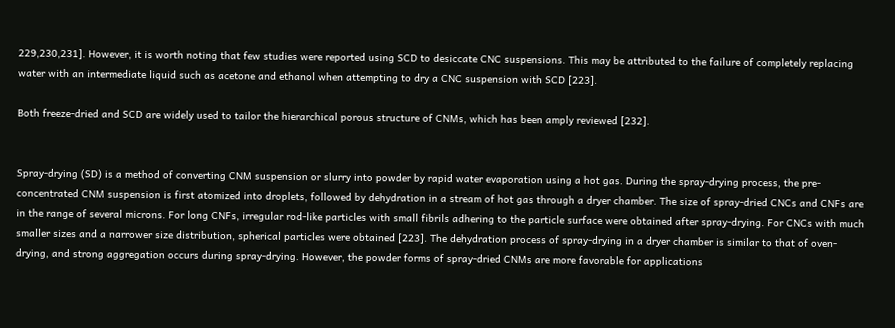229,230,231]. However, it is worth noting that few studies were reported using SCD to desiccate CNC suspensions. This may be attributed to the failure of completely replacing water with an intermediate liquid such as acetone and ethanol when attempting to dry a CNC suspension with SCD [223].

Both freeze-dried and SCD are widely used to tailor the hierarchical porous structure of CNMs, which has been amply reviewed [232].


Spray-drying (SD) is a method of converting CNM suspension or slurry into powder by rapid water evaporation using a hot gas. During the spray-drying process, the pre-concentrated CNM suspension is first atomized into droplets, followed by dehydration in a stream of hot gas through a dryer chamber. The size of spray-dried CNCs and CNFs are in the range of several microns. For long CNFs, irregular rod-like particles with small fibrils adhering to the particle surface were obtained after spray-drying. For CNCs with much smaller sizes and a narrower size distribution, spherical particles were obtained [223]. The dehydration process of spray-drying in a dryer chamber is similar to that of oven-drying, and strong aggregation occurs during spray-drying. However, the powder forms of spray-dried CNMs are more favorable for applications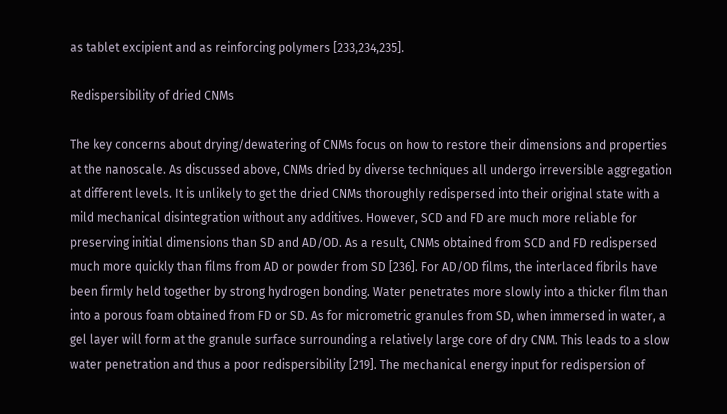as tablet excipient and as reinforcing polymers [233,234,235].

Redispersibility of dried CNMs

The key concerns about drying/dewatering of CNMs focus on how to restore their dimensions and properties at the nanoscale. As discussed above, CNMs dried by diverse techniques all undergo irreversible aggregation at different levels. It is unlikely to get the dried CNMs thoroughly redispersed into their original state with a mild mechanical disintegration without any additives. However, SCD and FD are much more reliable for preserving initial dimensions than SD and AD/OD. As a result, CNMs obtained from SCD and FD redispersed much more quickly than films from AD or powder from SD [236]. For AD/OD films, the interlaced fibrils have been firmly held together by strong hydrogen bonding. Water penetrates more slowly into a thicker film than into a porous foam obtained from FD or SD. As for micrometric granules from SD, when immersed in water, a gel layer will form at the granule surface surrounding a relatively large core of dry CNM. This leads to a slow water penetration and thus a poor redispersibility [219]. The mechanical energy input for redispersion of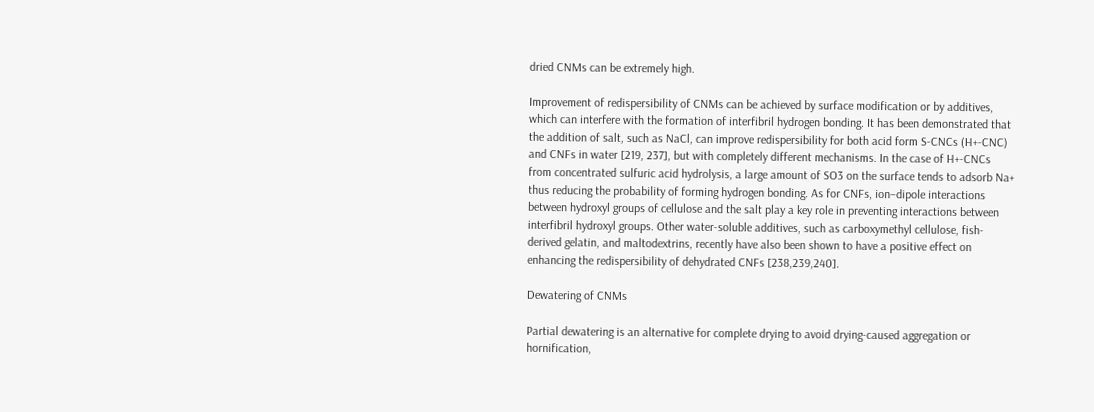dried CNMs can be extremely high.

Improvement of redispersibility of CNMs can be achieved by surface modification or by additives, which can interfere with the formation of interfibril hydrogen bonding. It has been demonstrated that the addition of salt, such as NaCl, can improve redispersibility for both acid form S-CNCs (H+-CNC) and CNFs in water [219, 237], but with completely different mechanisms. In the case of H+-CNCs from concentrated sulfuric acid hydrolysis, a large amount of SO3 on the surface tends to adsorb Na+ thus reducing the probability of forming hydrogen bonding. As for CNFs, ion–dipole interactions between hydroxyl groups of cellulose and the salt play a key role in preventing interactions between interfibril hydroxyl groups. Other water-soluble additives, such as carboxymethyl cellulose, fish-derived gelatin, and maltodextrins, recently have also been shown to have a positive effect on enhancing the redispersibility of dehydrated CNFs [238,239,240].

Dewatering of CNMs

Partial dewatering is an alternative for complete drying to avoid drying-caused aggregation or hornification,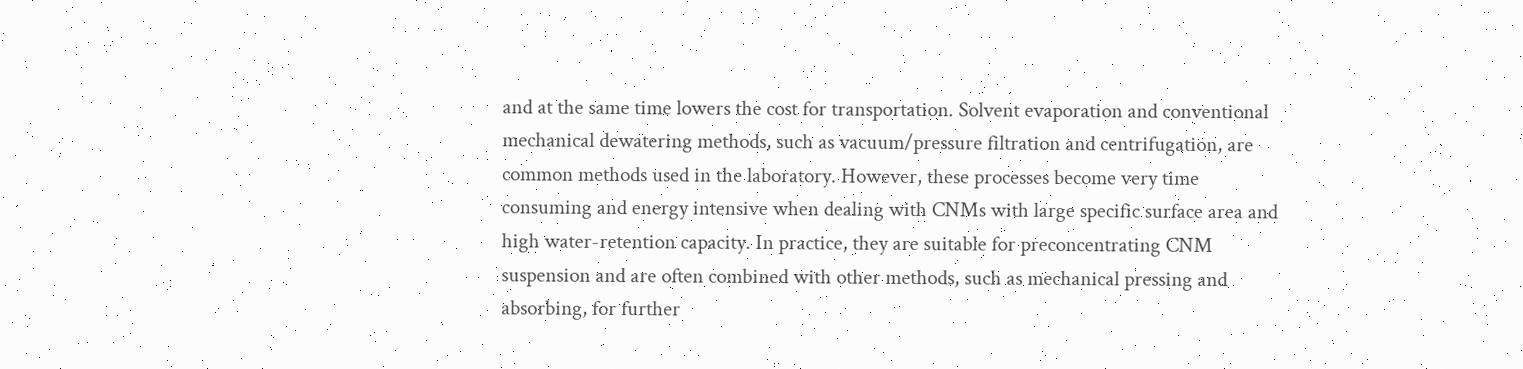and at the same time lowers the cost for transportation. Solvent evaporation and conventional mechanical dewatering methods, such as vacuum/pressure filtration and centrifugation, are common methods used in the laboratory. However, these processes become very time consuming and energy intensive when dealing with CNMs with large specific surface area and high water-retention capacity. In practice, they are suitable for preconcentrating CNM suspension and are often combined with other methods, such as mechanical pressing and absorbing, for further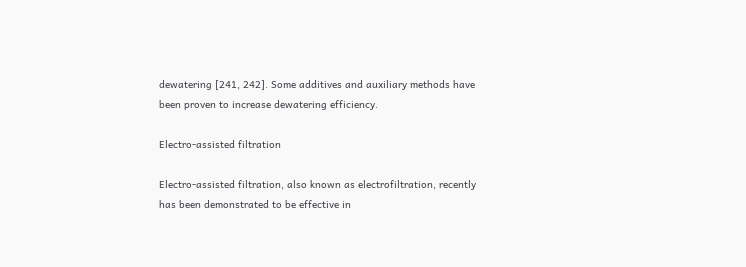dewatering [241, 242]. Some additives and auxiliary methods have been proven to increase dewatering efficiency.

Electro-assisted filtration

Electro-assisted filtration, also known as electrofiltration, recently has been demonstrated to be effective in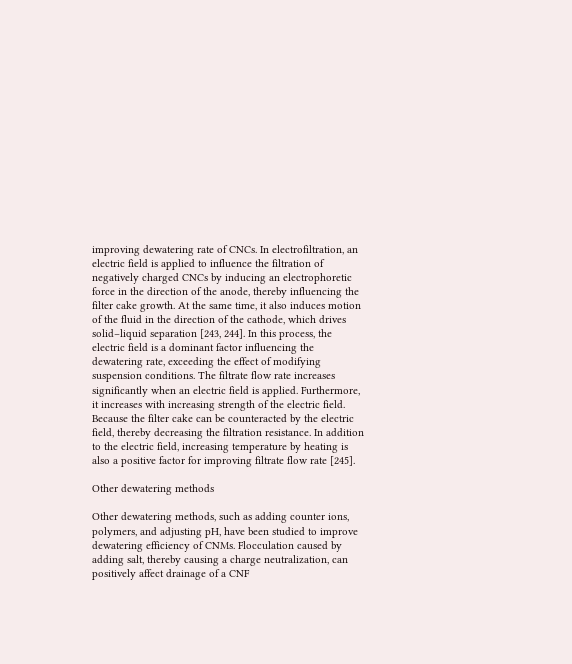improving dewatering rate of CNCs. In electrofiltration, an electric field is applied to influence the filtration of negatively charged CNCs by inducing an electrophoretic force in the direction of the anode, thereby influencing the filter cake growth. At the same time, it also induces motion of the fluid in the direction of the cathode, which drives solid–liquid separation [243, 244]. In this process, the electric field is a dominant factor influencing the dewatering rate, exceeding the effect of modifying suspension conditions. The filtrate flow rate increases significantly when an electric field is applied. Furthermore, it increases with increasing strength of the electric field. Because the filter cake can be counteracted by the electric field, thereby decreasing the filtration resistance. In addition to the electric field, increasing temperature by heating is also a positive factor for improving filtrate flow rate [245].

Other dewatering methods

Other dewatering methods, such as adding counter ions, polymers, and adjusting pH, have been studied to improve dewatering efficiency of CNMs. Flocculation caused by adding salt, thereby causing a charge neutralization, can positively affect drainage of a CNF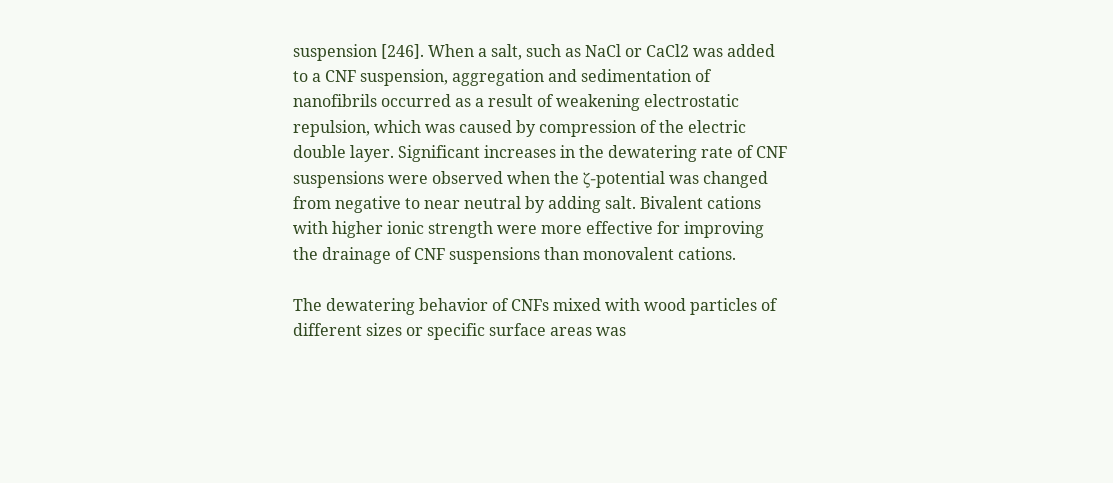suspension [246]. When a salt, such as NaCl or CaCl2 was added to a CNF suspension, aggregation and sedimentation of nanofibrils occurred as a result of weakening electrostatic repulsion, which was caused by compression of the electric double layer. Significant increases in the dewatering rate of CNF suspensions were observed when the ζ-potential was changed from negative to near neutral by adding salt. Bivalent cations with higher ionic strength were more effective for improving the drainage of CNF suspensions than monovalent cations.

The dewatering behavior of CNFs mixed with wood particles of different sizes or specific surface areas was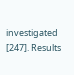investigated [247]. Results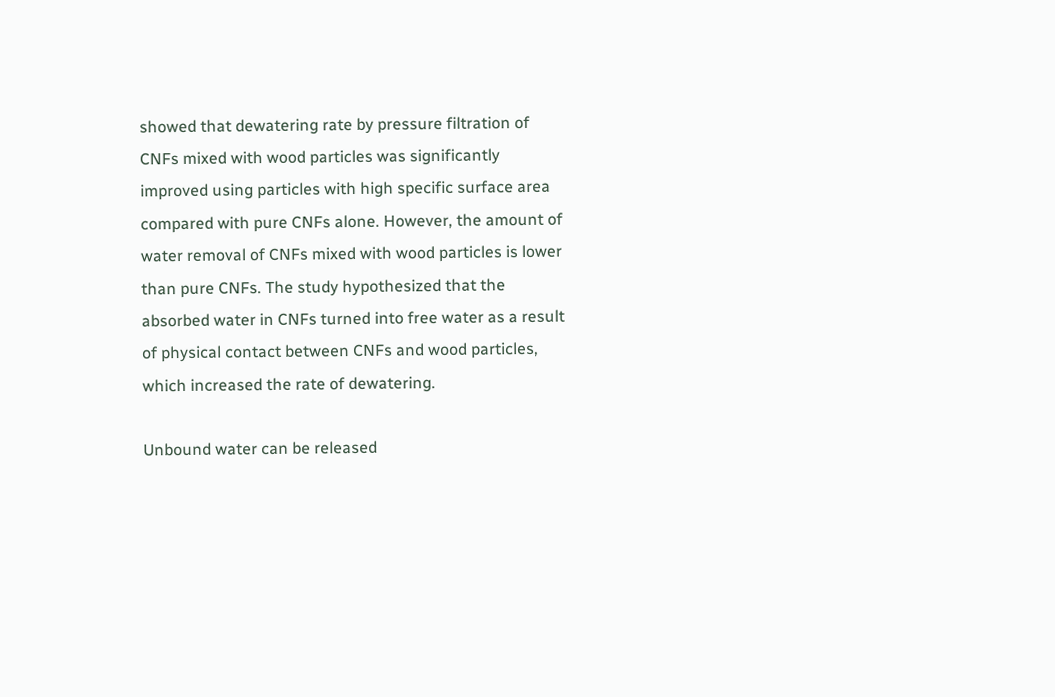showed that dewatering rate by pressure filtration of CNFs mixed with wood particles was significantly improved using particles with high specific surface area compared with pure CNFs alone. However, the amount of water removal of CNFs mixed with wood particles is lower than pure CNFs. The study hypothesized that the absorbed water in CNFs turned into free water as a result of physical contact between CNFs and wood particles, which increased the rate of dewatering.

Unbound water can be released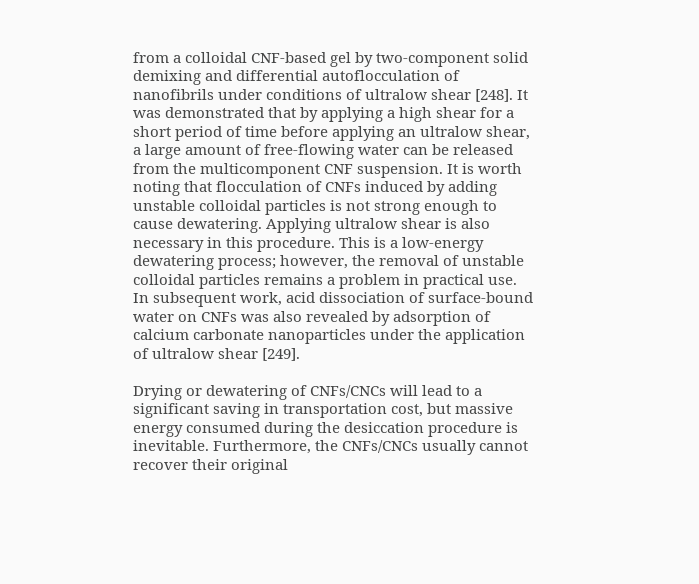from a colloidal CNF-based gel by two-component solid demixing and differential autoflocculation of nanofibrils under conditions of ultralow shear [248]. It was demonstrated that by applying a high shear for a short period of time before applying an ultralow shear, a large amount of free-flowing water can be released from the multicomponent CNF suspension. It is worth noting that flocculation of CNFs induced by adding unstable colloidal particles is not strong enough to cause dewatering. Applying ultralow shear is also necessary in this procedure. This is a low-energy dewatering process; however, the removal of unstable colloidal particles remains a problem in practical use. In subsequent work, acid dissociation of surface-bound water on CNFs was also revealed by adsorption of calcium carbonate nanoparticles under the application of ultralow shear [249].

Drying or dewatering of CNFs/CNCs will lead to a significant saving in transportation cost, but massive energy consumed during the desiccation procedure is inevitable. Furthermore, the CNFs/CNCs usually cannot recover their original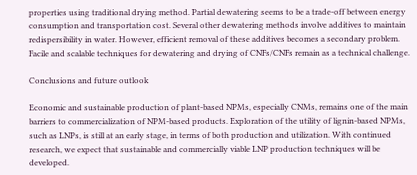properties using traditional drying method. Partial dewatering seems to be a trade-off between energy consumption and transportation cost. Several other dewatering methods involve additives to maintain redispersibility in water. However, efficient removal of these additives becomes a secondary problem. Facile and scalable techniques for dewatering and drying of CNFs/CNFs remain as a technical challenge.

Conclusions and future outlook

Economic and sustainable production of plant-based NPMs, especially CNMs, remains one of the main barriers to commercialization of NPM-based products. Exploration of the utility of lignin-based NPMs, such as LNPs, is still at an early stage, in terms of both production and utilization. With continued research, we expect that sustainable and commercially viable LNP production techniques will be developed.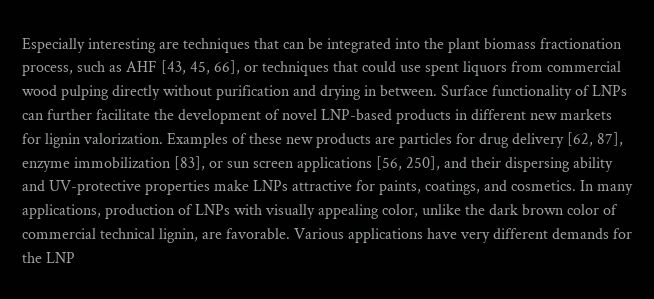Especially interesting are techniques that can be integrated into the plant biomass fractionation process, such as AHF [43, 45, 66], or techniques that could use spent liquors from commercial wood pulping directly without purification and drying in between. Surface functionality of LNPs can further facilitate the development of novel LNP-based products in different new markets for lignin valorization. Examples of these new products are particles for drug delivery [62, 87], enzyme immobilization [83], or sun screen applications [56, 250], and their dispersing ability and UV-protective properties make LNPs attractive for paints, coatings, and cosmetics. In many applications, production of LNPs with visually appealing color, unlike the dark brown color of commercial technical lignin, are favorable. Various applications have very different demands for the LNP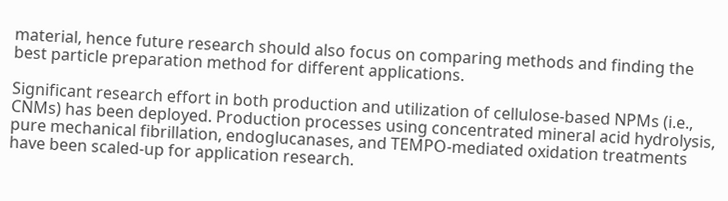material, hence future research should also focus on comparing methods and finding the best particle preparation method for different applications.

Significant research effort in both production and utilization of cellulose-based NPMs (i.e., CNMs) has been deployed. Production processes using concentrated mineral acid hydrolysis, pure mechanical fibrillation, endoglucanases, and TEMPO-mediated oxidation treatments have been scaled-up for application research.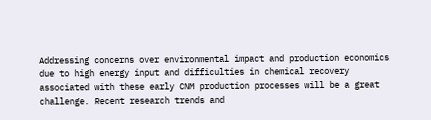Addressing concerns over environmental impact and production economics due to high energy input and difficulties in chemical recovery associated with these early CNM production processes will be a great challenge. Recent research trends and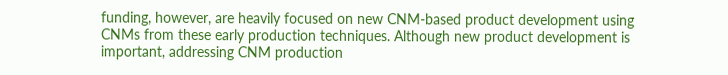funding, however, are heavily focused on new CNM-based product development using CNMs from these early production techniques. Although new product development is important, addressing CNM production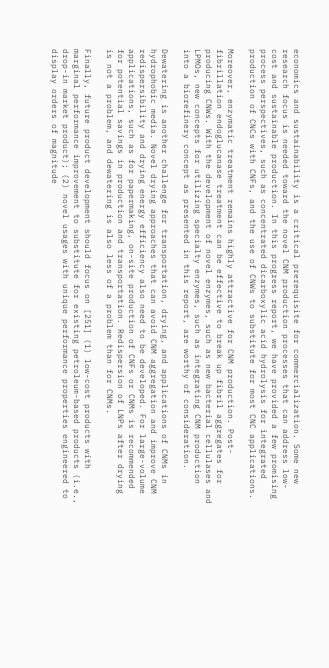economics and sustainability is a critical prerequisite for commercialization. Some new research focus is needed toward the novel CNM production processes that can address low-cost and sustainable production. In this progress report, we have provided a few promising process perspectives, such as concentrated dicarboxylic acid hydrolysis for integrated production of CNCs with CNFs, and the use of CNWs to substitute for most CNC applications.

Moreover, enzymatic treatment remains highly attractive for CNM production. Post-fibrillation endoglucanase treatment can be effective to break up fibril aggregates for producing CNWs. With the development of novel enzymes, such as new bacterial cellulases and LPMOs, new concepts for utilizing specialty enzymes, such as integrating CNM production into a biorefinery concept as presented in this report, are worthy of consideration.

Dewatering is another challenge for transportation, drying, and applications of CNMs in hydrophobic media. Novel drying approaches that can avoid CNM aggregation and improve CNM redispersibility and drying energy efficiency also need to be developed. For large-volume applications, such as for papermaking, on-site production of CNFs or CNMs is recommended for potential savings in production and transportation. Redispersion of LNPs after drying is not a problem, and dewatering is also less of a problem than for CNMs.

Finally, future product development should focus on [251] (1) low-cost products with marginal performance improvement to substitute for existing petroleum-based products (i.e., drop-in market product); (2) novel usages with unique performance properties engineered to display orders of magnitude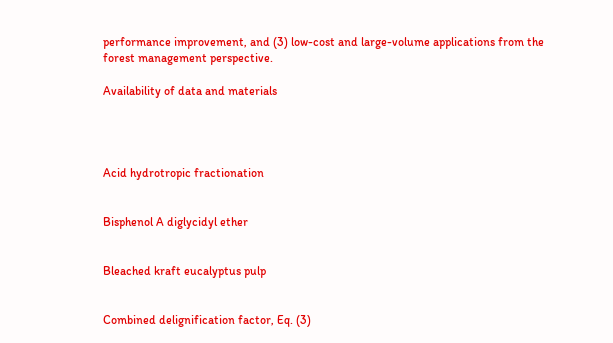performance improvement, and (3) low-cost and large-volume applications from the forest management perspective.

Availability of data and materials




Acid hydrotropic fractionation


Bisphenol A diglycidyl ether


Bleached kraft eucalyptus pulp


Combined delignification factor, Eq. (3)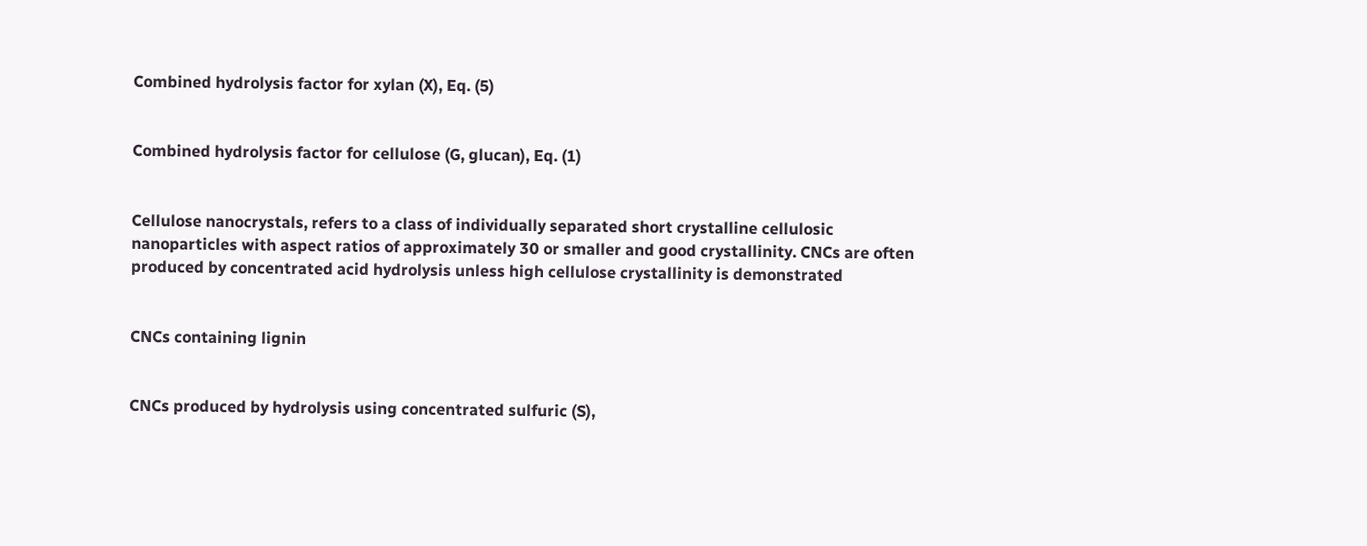Combined hydrolysis factor for xylan (X), Eq. (5)


Combined hydrolysis factor for cellulose (G, glucan), Eq. (1)


Cellulose nanocrystals, refers to a class of individually separated short crystalline cellulosic nanoparticles with aspect ratios of approximately 30 or smaller and good crystallinity. CNCs are often produced by concentrated acid hydrolysis unless high cellulose crystallinity is demonstrated


CNCs containing lignin


CNCs produced by hydrolysis using concentrated sulfuric (S),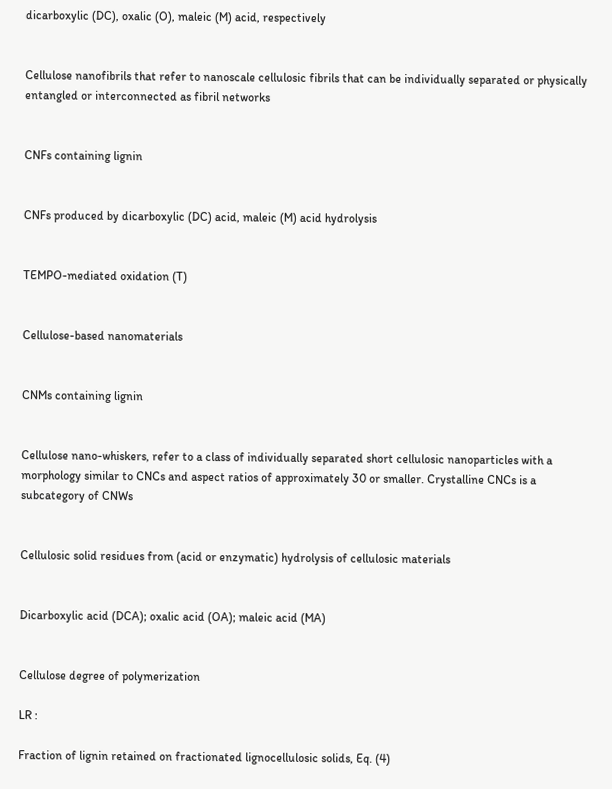dicarboxylic (DC), oxalic (O), maleic (M) acid, respectively


Cellulose nanofibrils that refer to nanoscale cellulosic fibrils that can be individually separated or physically entangled or interconnected as fibril networks


CNFs containing lignin


CNFs produced by dicarboxylic (DC) acid, maleic (M) acid hydrolysis


TEMPO-mediated oxidation (T)


Cellulose-based nanomaterials


CNMs containing lignin


Cellulose nano-whiskers, refer to a class of individually separated short cellulosic nanoparticles with a morphology similar to CNCs and aspect ratios of approximately 30 or smaller. Crystalline CNCs is a subcategory of CNWs


Cellulosic solid residues from (acid or enzymatic) hydrolysis of cellulosic materials


Dicarboxylic acid (DCA); oxalic acid (OA); maleic acid (MA)


Cellulose degree of polymerization

LR :

Fraction of lignin retained on fractionated lignocellulosic solids, Eq. (4)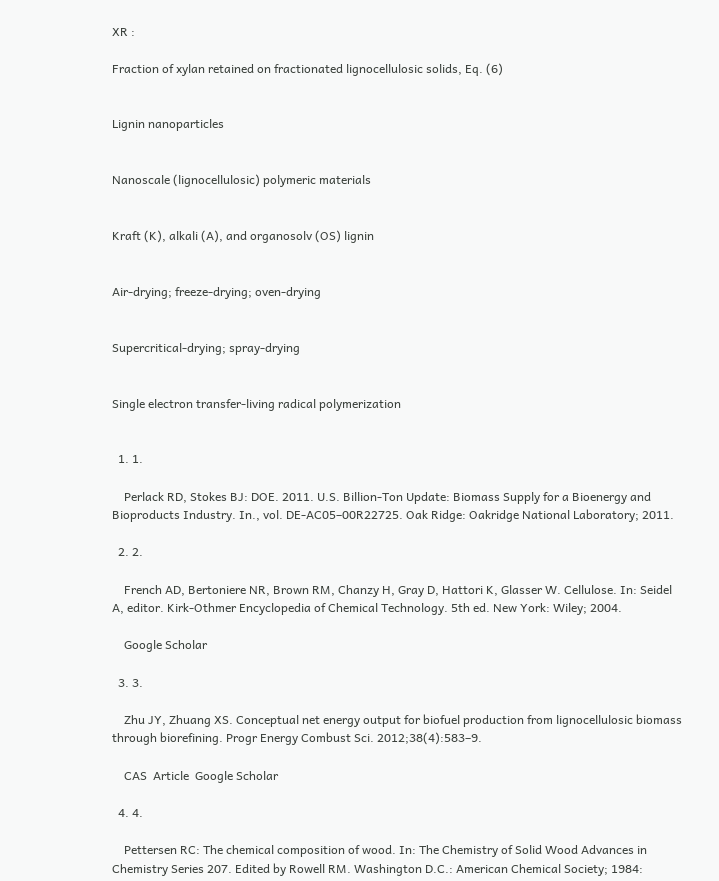XR :

Fraction of xylan retained on fractionated lignocellulosic solids, Eq. (6)


Lignin nanoparticles


Nanoscale (lignocellulosic) polymeric materials


Kraft (K), alkali (A), and organosolv (OS) lignin


Air-drying; freeze-drying; oven-drying


Supercritical-drying; spray-drying


Single electron transfer-living radical polymerization


  1. 1.

    Perlack RD, Stokes BJ: DOE. 2011. U.S. Billion-Ton Update: Biomass Supply for a Bioenergy and Bioproducts Industry. In., vol. DE-AC05–00R22725. Oak Ridge: Oakridge National Laboratory; 2011.

  2. 2.

    French AD, Bertoniere NR, Brown RM, Chanzy H, Gray D, Hattori K, Glasser W. Cellulose. In: Seidel A, editor. Kirk-Othmer Encyclopedia of Chemical Technology. 5th ed. New York: Wiley; 2004.

    Google Scholar

  3. 3.

    Zhu JY, Zhuang XS. Conceptual net energy output for biofuel production from lignocellulosic biomass through biorefining. Progr Energy Combust Sci. 2012;38(4):583–9.

    CAS  Article  Google Scholar

  4. 4.

    Pettersen RC: The chemical composition of wood. In: The Chemistry of Solid Wood Advances in Chemistry Series 207. Edited by Rowell RM. Washington D.C.: American Chemical Society; 1984: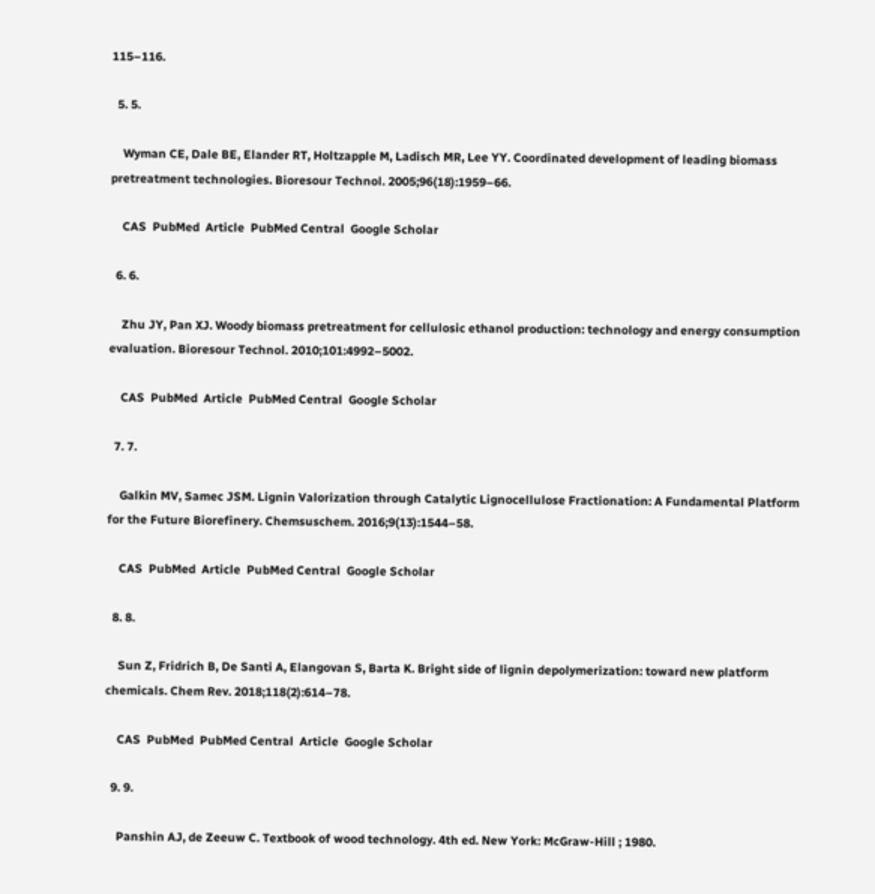115–116.

  5. 5.

    Wyman CE, Dale BE, Elander RT, Holtzapple M, Ladisch MR, Lee YY. Coordinated development of leading biomass pretreatment technologies. Bioresour Technol. 2005;96(18):1959–66.

    CAS  PubMed  Article  PubMed Central  Google Scholar

  6. 6.

    Zhu JY, Pan XJ. Woody biomass pretreatment for cellulosic ethanol production: technology and energy consumption evaluation. Bioresour Technol. 2010;101:4992–5002.

    CAS  PubMed  Article  PubMed Central  Google Scholar

  7. 7.

    Galkin MV, Samec JSM. Lignin Valorization through Catalytic Lignocellulose Fractionation: A Fundamental Platform for the Future Biorefinery. Chemsuschem. 2016;9(13):1544–58.

    CAS  PubMed  Article  PubMed Central  Google Scholar

  8. 8.

    Sun Z, Fridrich B, De Santi A, Elangovan S, Barta K. Bright side of lignin depolymerization: toward new platform chemicals. Chem Rev. 2018;118(2):614–78.

    CAS  PubMed  PubMed Central  Article  Google Scholar

  9. 9.

    Panshin AJ, de Zeeuw C. Textbook of wood technology. 4th ed. New York: McGraw-Hill ; 1980.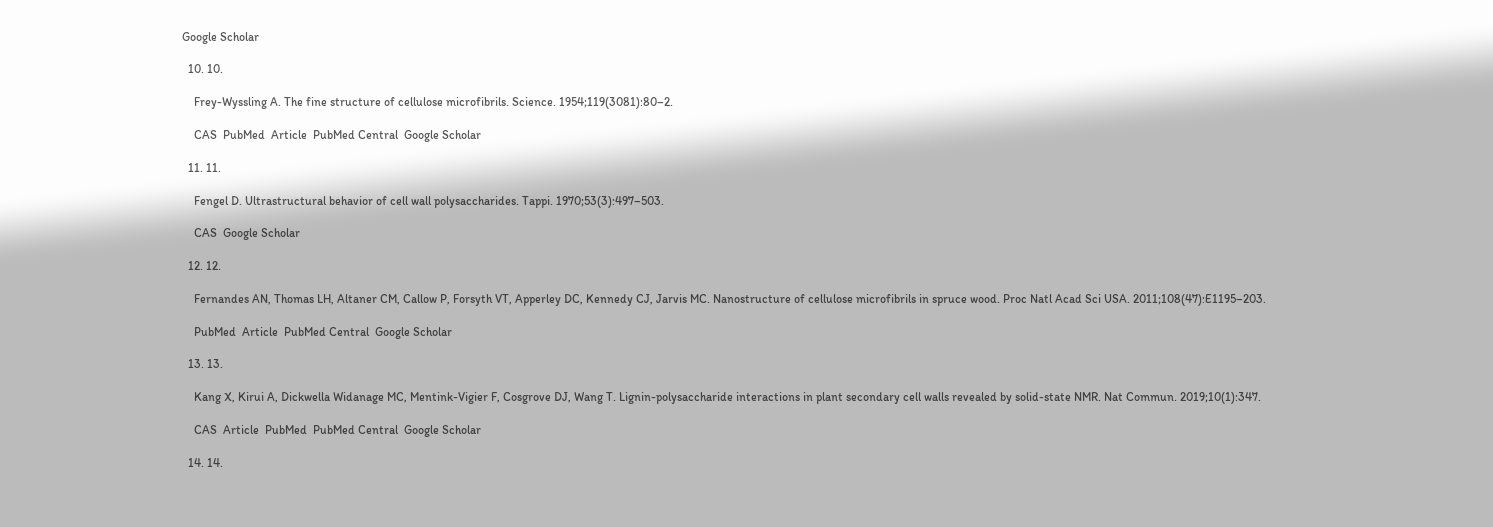Google Scholar

  10. 10.

    Frey-Wyssling A. The fine structure of cellulose microfibrils. Science. 1954;119(3081):80–2.

    CAS  PubMed  Article  PubMed Central  Google Scholar

  11. 11.

    Fengel D. Ultrastructural behavior of cell wall polysaccharides. Tappi. 1970;53(3):497–503.

    CAS  Google Scholar

  12. 12.

    Fernandes AN, Thomas LH, Altaner CM, Callow P, Forsyth VT, Apperley DC, Kennedy CJ, Jarvis MC. Nanostructure of cellulose microfibrils in spruce wood. Proc Natl Acad Sci USA. 2011;108(47):E1195–203.

    PubMed  Article  PubMed Central  Google Scholar

  13. 13.

    Kang X, Kirui A, Dickwella Widanage MC, Mentink-Vigier F, Cosgrove DJ, Wang T. Lignin-polysaccharide interactions in plant secondary cell walls revealed by solid-state NMR. Nat Commun. 2019;10(1):347.

    CAS  Article  PubMed  PubMed Central  Google Scholar

  14. 14.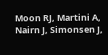Moon RJ, Martini A, Nairn J, Simonsen J,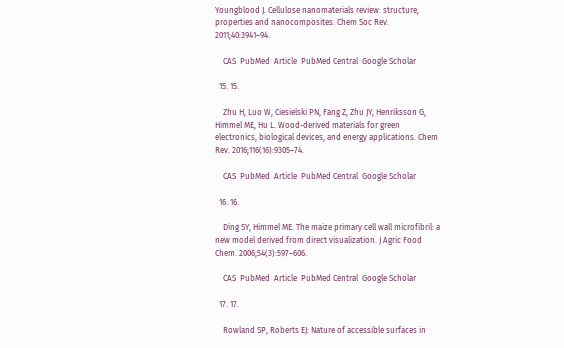Youngblood J. Cellulose nanomaterials review: structure, properties and nanocomposites. Chem Soc Rev. 2011;40:3941–94.

    CAS  PubMed  Article  PubMed Central  Google Scholar

  15. 15.

    Zhu H, Luo W, Ciesielski PN, Fang Z, Zhu JY, Henriksson G, Himmel ME, Hu L. Wood-derived materials for green electronics, biological devices, and energy applications. Chem Rev. 2016;116(16):9305–74.

    CAS  PubMed  Article  PubMed Central  Google Scholar

  16. 16.

    Ding SY, Himmel ME. The maize primary cell wall microfibril: a new model derived from direct visualization. J Agric Food Chem. 2006;54(3):597–606.

    CAS  PubMed  Article  PubMed Central  Google Scholar

  17. 17.

    Rowland SP, Roberts EJ: Nature of accessible surfaces in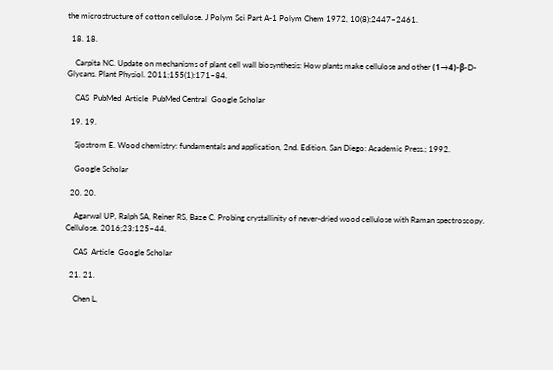the microstructure of cotton cellulose. J Polym Sci Part A-1 Polym Chem 1972, 10(8):2447–2461.

  18. 18.

    Carpita NC. Update on mechanisms of plant cell wall biosynthesis: How plants make cellulose and other (1→4)-β-D-Glycans. Plant Physiol. 2011;155(1):171–84.

    CAS  PubMed  Article  PubMed Central  Google Scholar

  19. 19.

    Sjostrom E. Wood chemistry: fundamentals and application, 2nd. Edition. San Diego: Academic Press.; 1992.

    Google Scholar

  20. 20.

    Agarwal UP, Ralph SA, Reiner RS, Baze C. Probing crystallinity of never-dried wood cellulose with Raman spectroscopy. Cellulose. 2016;23:125–44.

    CAS  Article  Google Scholar

  21. 21.

    Chen L,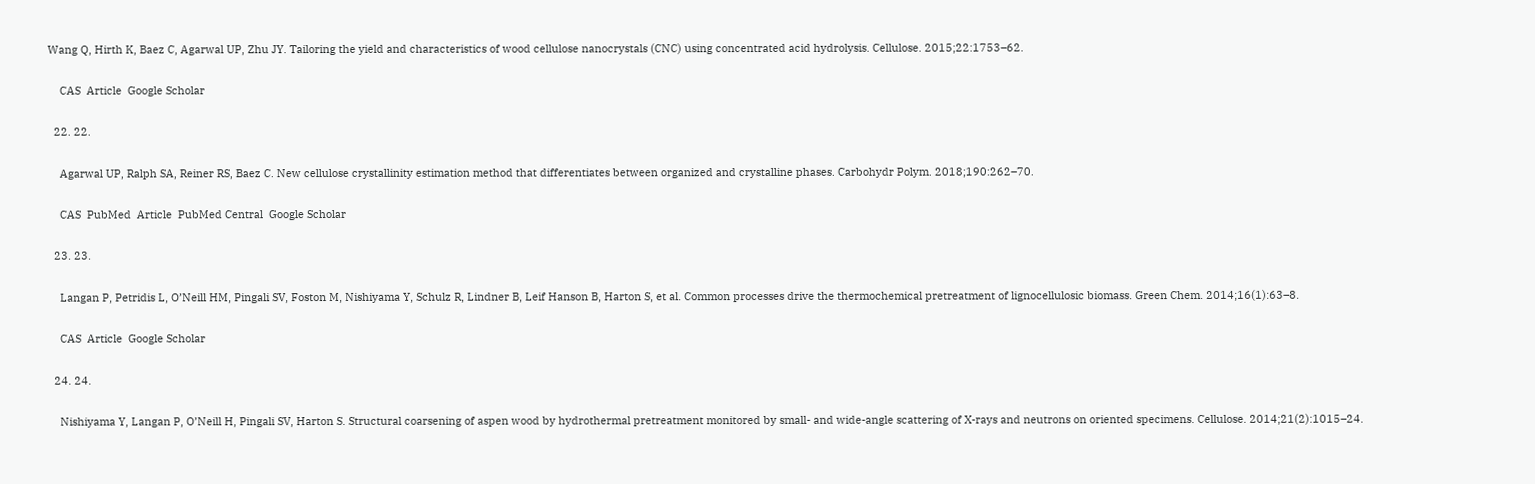Wang Q, Hirth K, Baez C, Agarwal UP, Zhu JY. Tailoring the yield and characteristics of wood cellulose nanocrystals (CNC) using concentrated acid hydrolysis. Cellulose. 2015;22:1753–62.

    CAS  Article  Google Scholar

  22. 22.

    Agarwal UP, Ralph SA, Reiner RS, Baez C. New cellulose crystallinity estimation method that differentiates between organized and crystalline phases. Carbohydr Polym. 2018;190:262–70.

    CAS  PubMed  Article  PubMed Central  Google Scholar

  23. 23.

    Langan P, Petridis L, O’Neill HM, Pingali SV, Foston M, Nishiyama Y, Schulz R, Lindner B, Leif Hanson B, Harton S, et al. Common processes drive the thermochemical pretreatment of lignocellulosic biomass. Green Chem. 2014;16(1):63–8.

    CAS  Article  Google Scholar

  24. 24.

    Nishiyama Y, Langan P, O’Neill H, Pingali SV, Harton S. Structural coarsening of aspen wood by hydrothermal pretreatment monitored by small- and wide-angle scattering of X-rays and neutrons on oriented specimens. Cellulose. 2014;21(2):1015–24.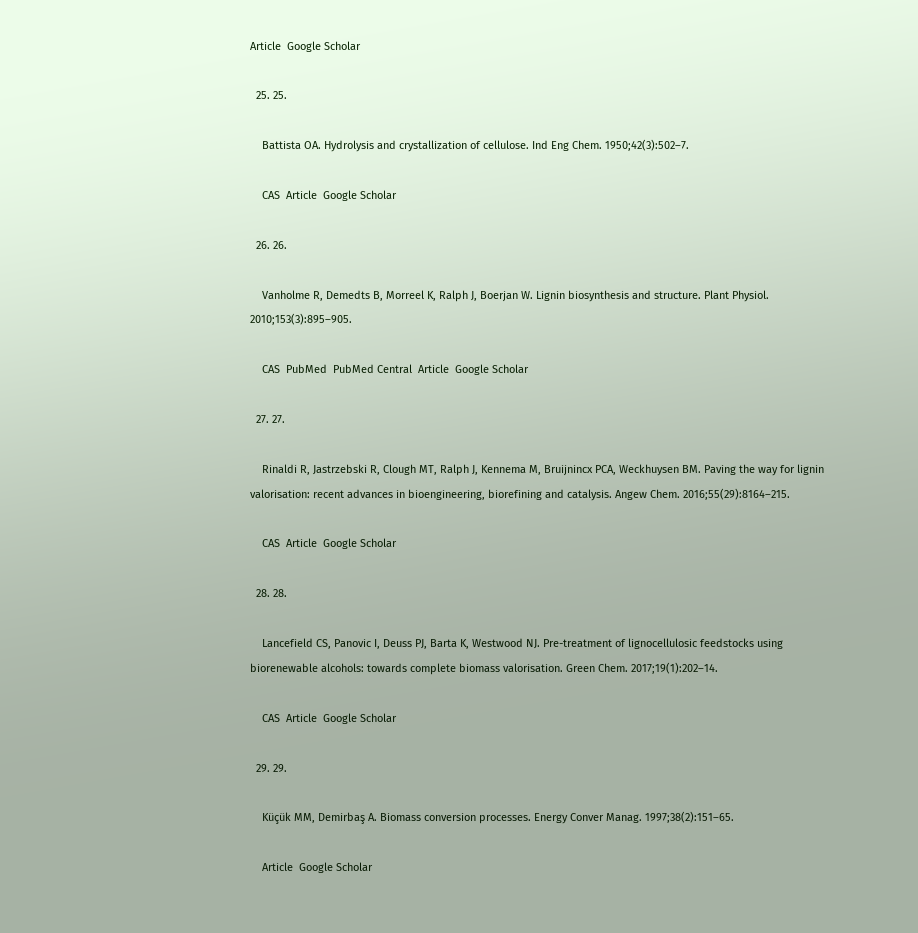Article  Google Scholar

  25. 25.

    Battista OA. Hydrolysis and crystallization of cellulose. Ind Eng Chem. 1950;42(3):502–7.

    CAS  Article  Google Scholar

  26. 26.

    Vanholme R, Demedts B, Morreel K, Ralph J, Boerjan W. Lignin biosynthesis and structure. Plant Physiol. 2010;153(3):895–905.

    CAS  PubMed  PubMed Central  Article  Google Scholar

  27. 27.

    Rinaldi R, Jastrzebski R, Clough MT, Ralph J, Kennema M, Bruijnincx PCA, Weckhuysen BM. Paving the way for lignin valorisation: recent advances in bioengineering, biorefining and catalysis. Angew Chem. 2016;55(29):8164–215.

    CAS  Article  Google Scholar

  28. 28.

    Lancefield CS, Panovic I, Deuss PJ, Barta K, Westwood NJ. Pre-treatment of lignocellulosic feedstocks using biorenewable alcohols: towards complete biomass valorisation. Green Chem. 2017;19(1):202–14.

    CAS  Article  Google Scholar

  29. 29.

    Küçük MM, Demirbaş A. Biomass conversion processes. Energy Conver Manag. 1997;38(2):151–65.

    Article  Google Scholar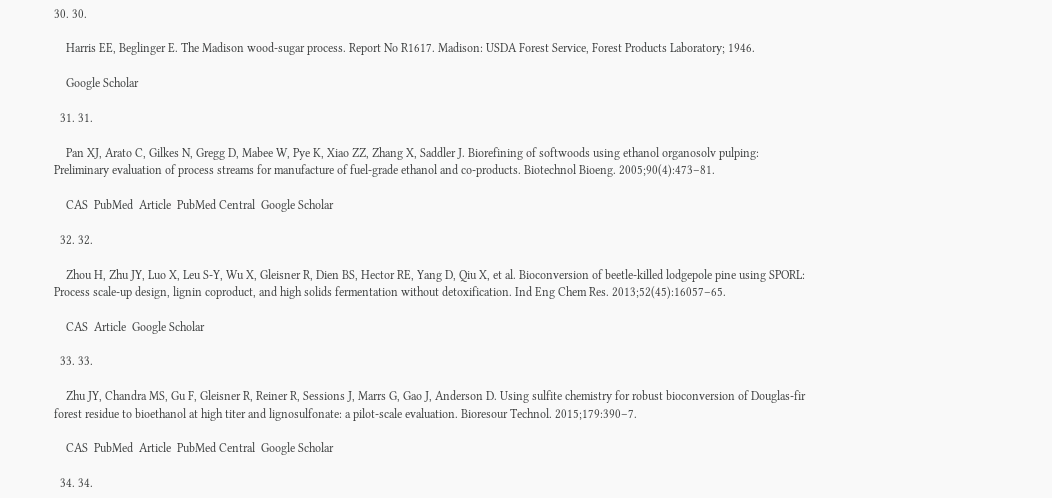30. 30.

    Harris EE, Beglinger E. The Madison wood-sugar process. Report No R1617. Madison: USDA Forest Service, Forest Products Laboratory; 1946.

    Google Scholar

  31. 31.

    Pan XJ, Arato C, Gilkes N, Gregg D, Mabee W, Pye K, Xiao ZZ, Zhang X, Saddler J. Biorefining of softwoods using ethanol organosolv pulping: Preliminary evaluation of process streams for manufacture of fuel-grade ethanol and co-products. Biotechnol Bioeng. 2005;90(4):473–81.

    CAS  PubMed  Article  PubMed Central  Google Scholar

  32. 32.

    Zhou H, Zhu JY, Luo X, Leu S-Y, Wu X, Gleisner R, Dien BS, Hector RE, Yang D, Qiu X, et al. Bioconversion of beetle-killed lodgepole pine using SPORL: Process scale-up design, lignin coproduct, and high solids fermentation without detoxification. Ind Eng Chem Res. 2013;52(45):16057–65.

    CAS  Article  Google Scholar

  33. 33.

    Zhu JY, Chandra MS, Gu F, Gleisner R, Reiner R, Sessions J, Marrs G, Gao J, Anderson D. Using sulfite chemistry for robust bioconversion of Douglas-fir forest residue to bioethanol at high titer and lignosulfonate: a pilot-scale evaluation. Bioresour Technol. 2015;179:390–7.

    CAS  PubMed  Article  PubMed Central  Google Scholar

  34. 34.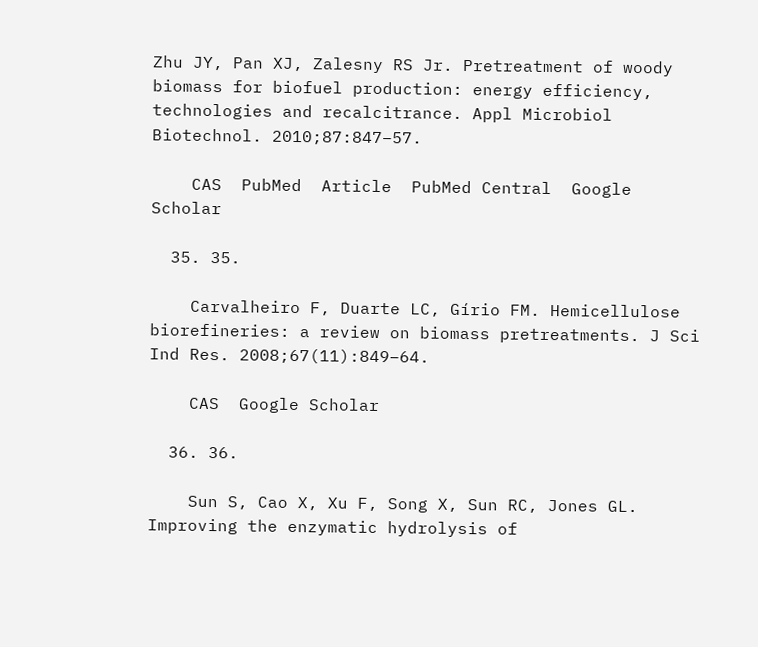Zhu JY, Pan XJ, Zalesny RS Jr. Pretreatment of woody biomass for biofuel production: energy efficiency, technologies and recalcitrance. Appl Microbiol Biotechnol. 2010;87:847–57.

    CAS  PubMed  Article  PubMed Central  Google Scholar

  35. 35.

    Carvalheiro F, Duarte LC, Gírio FM. Hemicellulose biorefineries: a review on biomass pretreatments. J Sci Ind Res. 2008;67(11):849–64.

    CAS  Google Scholar

  36. 36.

    Sun S, Cao X, Xu F, Song X, Sun RC, Jones GL. Improving the enzymatic hydrolysis of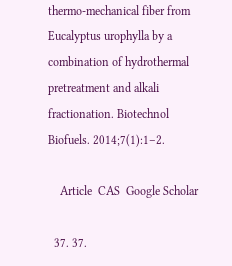thermo-mechanical fiber from Eucalyptus urophylla by a combination of hydrothermal pretreatment and alkali fractionation. Biotechnol Biofuels. 2014;7(1):1–2.

    Article  CAS  Google Scholar

  37. 37.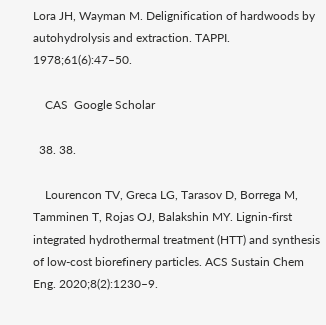Lora JH, Wayman M. Delignification of hardwoods by autohydrolysis and extraction. TAPPI. 1978;61(6):47–50.

    CAS  Google Scholar

  38. 38.

    Lourencon TV, Greca LG, Tarasov D, Borrega M, Tamminen T, Rojas OJ, Balakshin MY. Lignin-first integrated hydrothermal treatment (HTT) and synthesis of low-cost biorefinery particles. ACS Sustain Chem Eng. 2020;8(2):1230–9.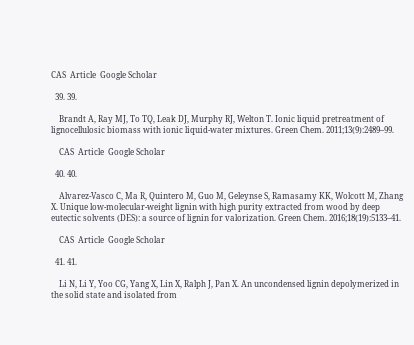CAS  Article  Google Scholar

  39. 39.

    Brandt A, Ray MJ, To TQ, Leak DJ, Murphy RJ, Welton T. Ionic liquid pretreatment of lignocellulosic biomass with ionic liquid-water mixtures. Green Chem. 2011;13(9):2489–99.

    CAS  Article  Google Scholar

  40. 40.

    Alvarez-Vasco C, Ma R, Quintero M, Guo M, Geleynse S, Ramasamy KK, Wolcott M, Zhang X. Unique low-molecular-weight lignin with high purity extracted from wood by deep eutectic solvents (DES): a source of lignin for valorization. Green Chem. 2016;18(19):5133–41.

    CAS  Article  Google Scholar

  41. 41.

    Li N, Li Y, Yoo CG, Yang X, Lin X, Ralph J, Pan X. An uncondensed lignin depolymerized in the solid state and isolated from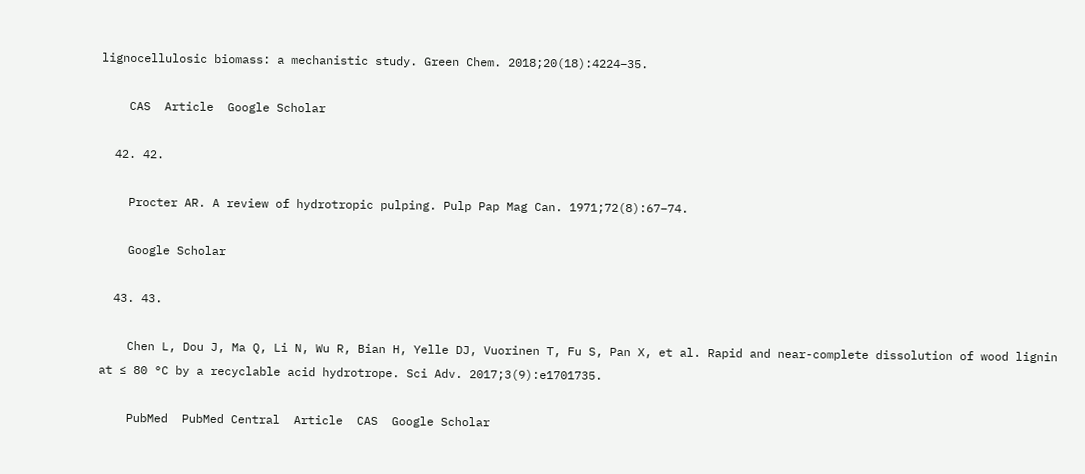lignocellulosic biomass: a mechanistic study. Green Chem. 2018;20(18):4224–35.

    CAS  Article  Google Scholar

  42. 42.

    Procter AR. A review of hydrotropic pulping. Pulp Pap Mag Can. 1971;72(8):67–74.

    Google Scholar

  43. 43.

    Chen L, Dou J, Ma Q, Li N, Wu R, Bian H, Yelle DJ, Vuorinen T, Fu S, Pan X, et al. Rapid and near-complete dissolution of wood lignin at ≤ 80 °C by a recyclable acid hydrotrope. Sci Adv. 2017;3(9):e1701735.

    PubMed  PubMed Central  Article  CAS  Google Scholar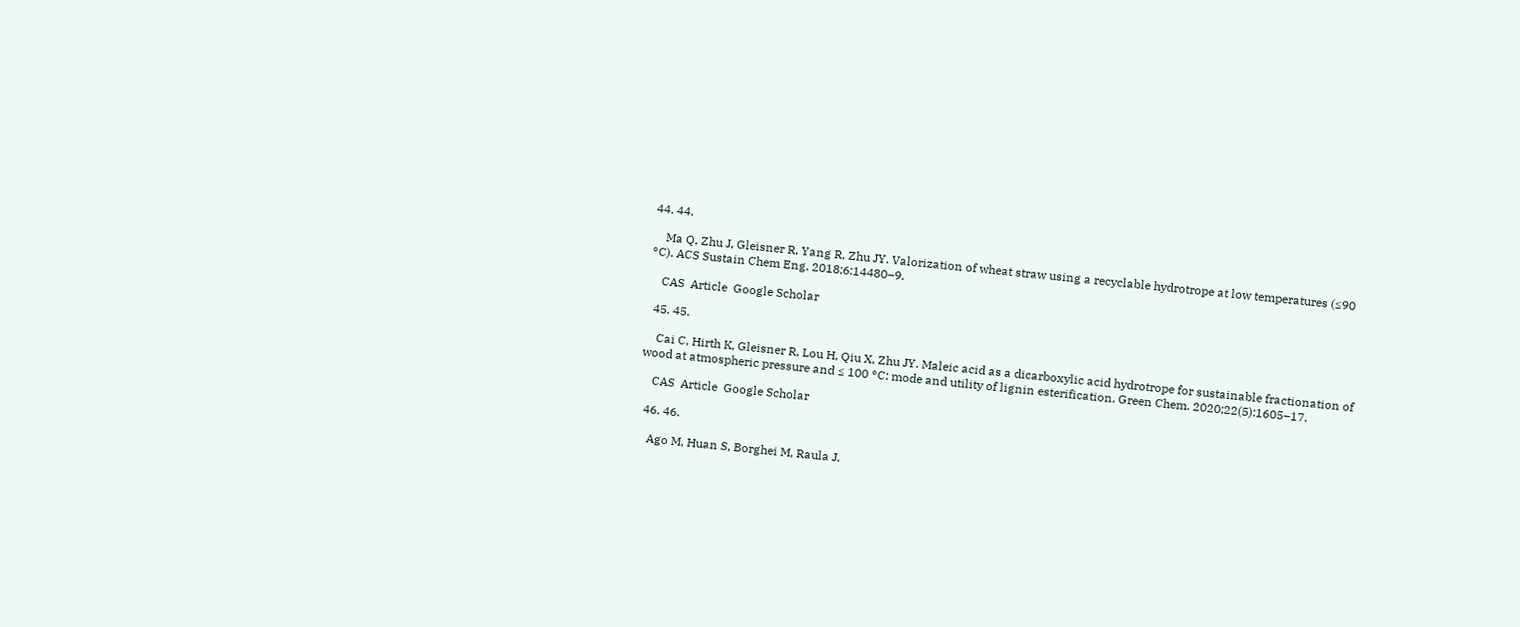44. 44.

    Ma Q, Zhu J, Gleisner R, Yang R, Zhu JY. Valorization of wheat straw using a recyclable hydrotrope at low temperatures (≤90 °C). ACS Sustain Chem Eng. 2018;6:14480–9.

    CAS  Article  Google Scholar

  45. 45.

    Cai C, Hirth K, Gleisner R, Lou H, Qiu X, Zhu JY. Maleic acid as a dicarboxylic acid hydrotrope for sustainable fractionation of wood at atmospheric pressure and ≤ 100 °C: mode and utility of lignin esterification. Green Chem. 2020;22(5):1605–17.

    CAS  Article  Google Scholar

  46. 46.

    Ago M, Huan S, Borghei M, Raula J,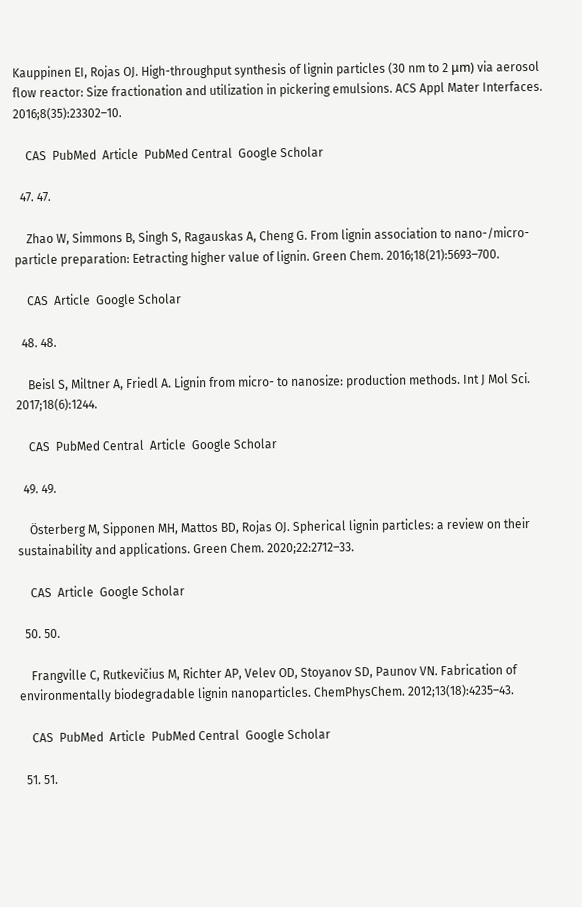Kauppinen EI, Rojas OJ. High-throughput synthesis of lignin particles (30 nm to 2 μm) via aerosol flow reactor: Size fractionation and utilization in pickering emulsions. ACS Appl Mater Interfaces. 2016;8(35):23302–10.

    CAS  PubMed  Article  PubMed Central  Google Scholar

  47. 47.

    Zhao W, Simmons B, Singh S, Ragauskas A, Cheng G. From lignin association to nano-/micro-particle preparation: Eetracting higher value of lignin. Green Chem. 2016;18(21):5693–700.

    CAS  Article  Google Scholar

  48. 48.

    Beisl S, Miltner A, Friedl A. Lignin from micro- to nanosize: production methods. Int J Mol Sci. 2017;18(6):1244.

    CAS  PubMed Central  Article  Google Scholar

  49. 49.

    Österberg M, Sipponen MH, Mattos BD, Rojas OJ. Spherical lignin particles: a review on their sustainability and applications. Green Chem. 2020;22:2712–33.

    CAS  Article  Google Scholar

  50. 50.

    Frangville C, Rutkevičius M, Richter AP, Velev OD, Stoyanov SD, Paunov VN. Fabrication of environmentally biodegradable lignin nanoparticles. ChemPhysChem. 2012;13(18):4235–43.

    CAS  PubMed  Article  PubMed Central  Google Scholar

  51. 51.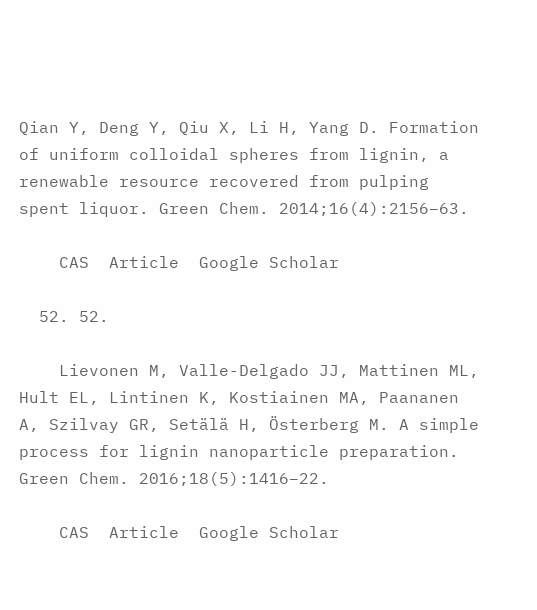Qian Y, Deng Y, Qiu X, Li H, Yang D. Formation of uniform colloidal spheres from lignin, a renewable resource recovered from pulping spent liquor. Green Chem. 2014;16(4):2156–63.

    CAS  Article  Google Scholar

  52. 52.

    Lievonen M, Valle-Delgado JJ, Mattinen ML, Hult EL, Lintinen K, Kostiainen MA, Paananen A, Szilvay GR, Setälä H, Österberg M. A simple process for lignin nanoparticle preparation. Green Chem. 2016;18(5):1416–22.

    CAS  Article  Google Scholar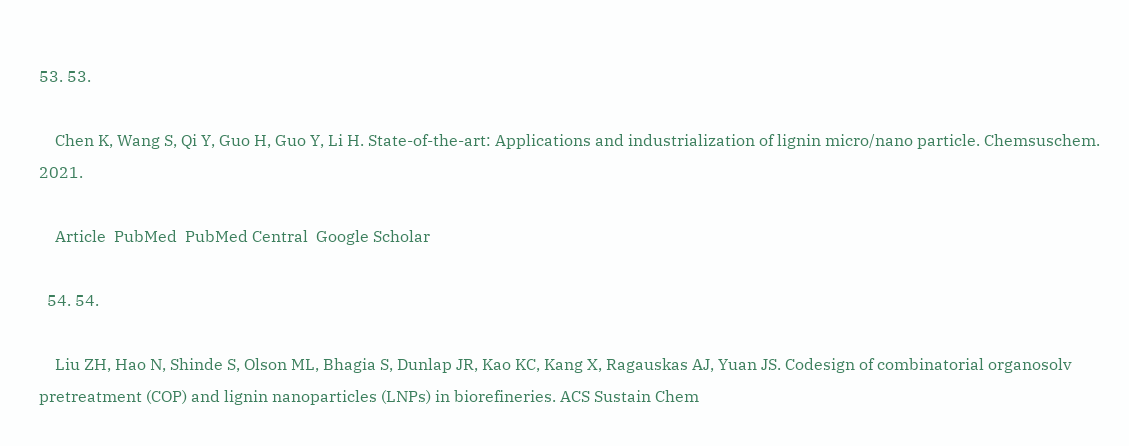53. 53.

    Chen K, Wang S, Qi Y, Guo H, Guo Y, Li H. State-of-the-art: Applications and industrialization of lignin micro/nano particle. Chemsuschem. 2021.

    Article  PubMed  PubMed Central  Google Scholar

  54. 54.

    Liu ZH, Hao N, Shinde S, Olson ML, Bhagia S, Dunlap JR, Kao KC, Kang X, Ragauskas AJ, Yuan JS. Codesign of combinatorial organosolv pretreatment (COP) and lignin nanoparticles (LNPs) in biorefineries. ACS Sustain Chem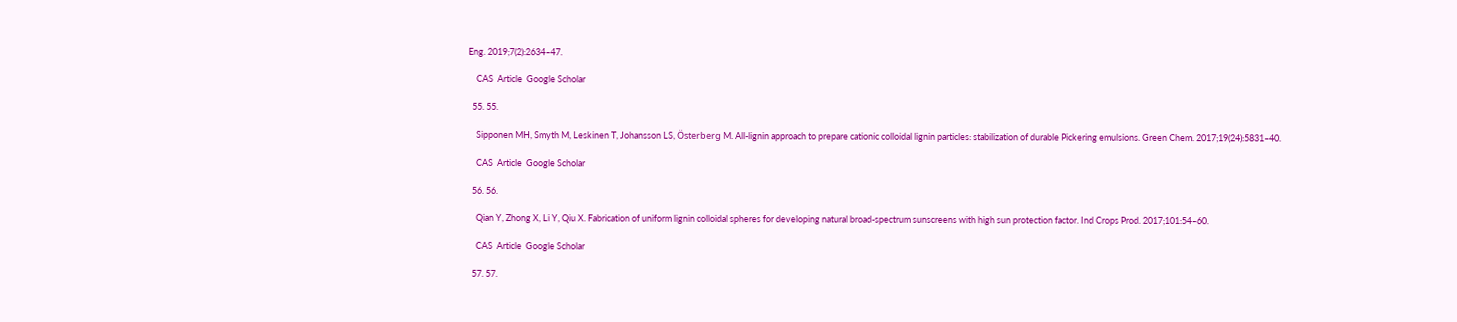Eng. 2019;7(2):2634–47.

    CAS  Article  Google Scholar

  55. 55.

    Sipponen MH, Smyth M, Leskinen T, Johansson LS, Österberg M. All-lignin approach to prepare cationic colloidal lignin particles: stabilization of durable Pickering emulsions. Green Chem. 2017;19(24):5831–40.

    CAS  Article  Google Scholar

  56. 56.

    Qian Y, Zhong X, Li Y, Qiu X. Fabrication of uniform lignin colloidal spheres for developing natural broad-spectrum sunscreens with high sun protection factor. Ind Crops Prod. 2017;101:54–60.

    CAS  Article  Google Scholar

  57. 57.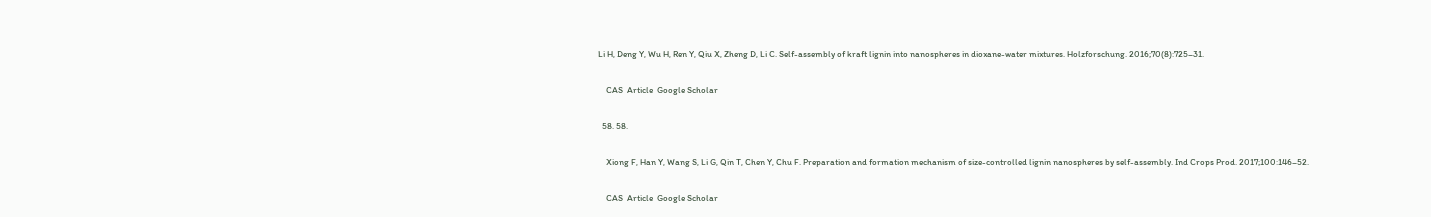Li H, Deng Y, Wu H, Ren Y, Qiu X, Zheng D, Li C. Self-assembly of kraft lignin into nanospheres in dioxane-water mixtures. Holzforschung. 2016;70(8):725–31.

    CAS  Article  Google Scholar

  58. 58.

    Xiong F, Han Y, Wang S, Li G, Qin T, Chen Y, Chu F. Preparation and formation mechanism of size-controlled lignin nanospheres by self-assembly. Ind Crops Prod. 2017;100:146–52.

    CAS  Article  Google Scholar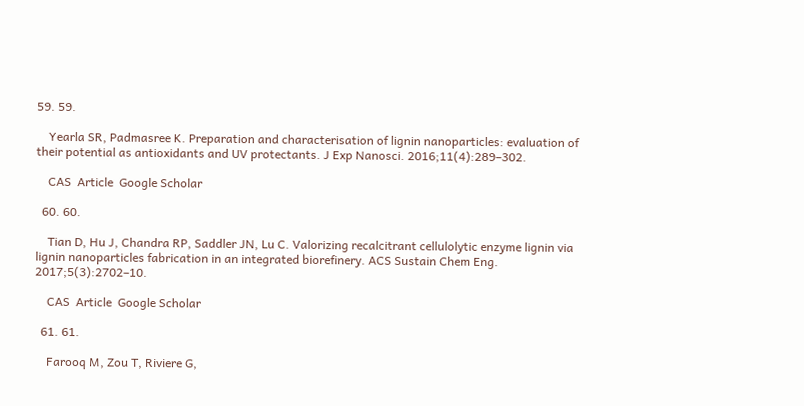59. 59.

    Yearla SR, Padmasree K. Preparation and characterisation of lignin nanoparticles: evaluation of their potential as antioxidants and UV protectants. J Exp Nanosci. 2016;11(4):289–302.

    CAS  Article  Google Scholar

  60. 60.

    Tian D, Hu J, Chandra RP, Saddler JN, Lu C. Valorizing recalcitrant cellulolytic enzyme lignin via lignin nanoparticles fabrication in an integrated biorefinery. ACS Sustain Chem Eng. 2017;5(3):2702–10.

    CAS  Article  Google Scholar

  61. 61.

    Farooq M, Zou T, Riviere G,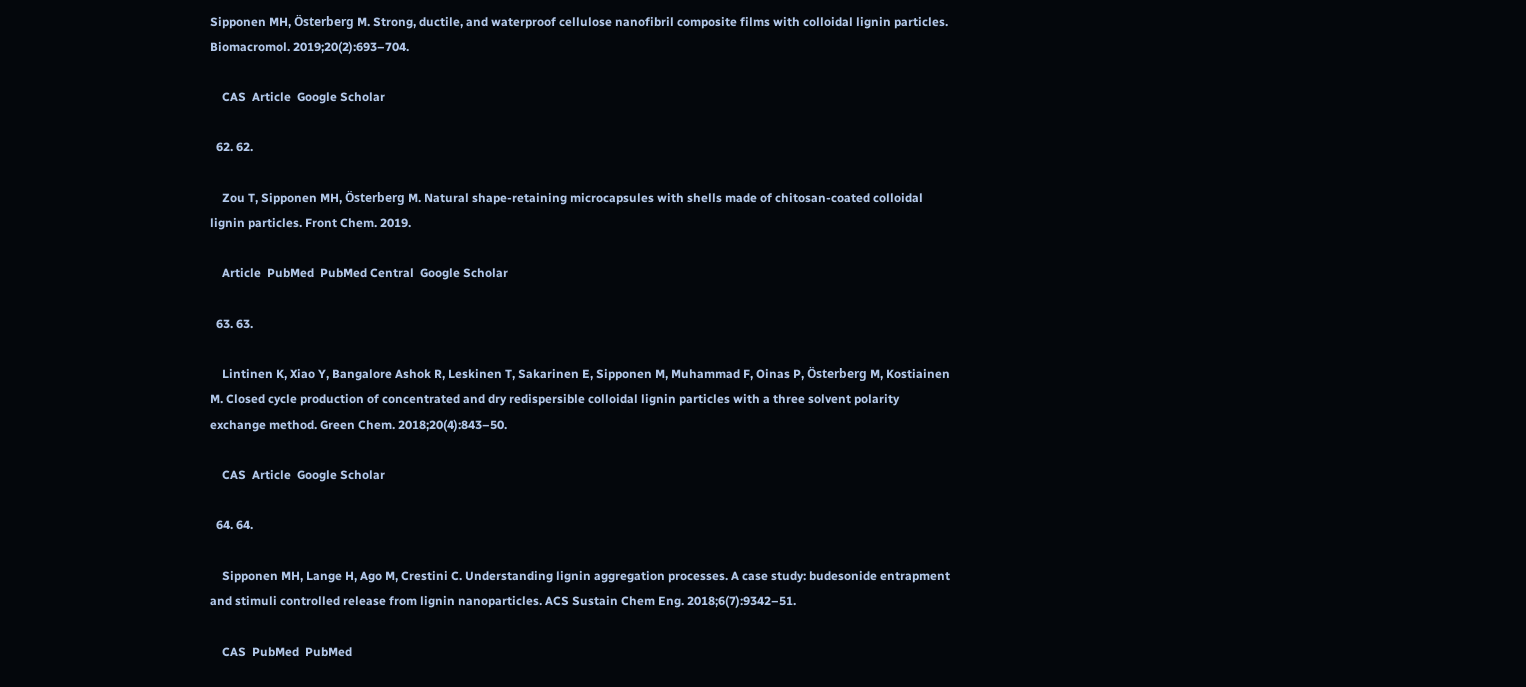Sipponen MH, Österberg M. Strong, ductile, and waterproof cellulose nanofibril composite films with colloidal lignin particles. Biomacromol. 2019;20(2):693–704.

    CAS  Article  Google Scholar

  62. 62.

    Zou T, Sipponen MH, Österberg M. Natural shape-retaining microcapsules with shells made of chitosan-coated colloidal lignin particles. Front Chem. 2019.

    Article  PubMed  PubMed Central  Google Scholar

  63. 63.

    Lintinen K, Xiao Y, Bangalore Ashok R, Leskinen T, Sakarinen E, Sipponen M, Muhammad F, Oinas P, Österberg M, Kostiainen M. Closed cycle production of concentrated and dry redispersible colloidal lignin particles with a three solvent polarity exchange method. Green Chem. 2018;20(4):843–50.

    CAS  Article  Google Scholar

  64. 64.

    Sipponen MH, Lange H, Ago M, Crestini C. Understanding lignin aggregation processes. A case study: budesonide entrapment and stimuli controlled release from lignin nanoparticles. ACS Sustain Chem Eng. 2018;6(7):9342–51.

    CAS  PubMed  PubMed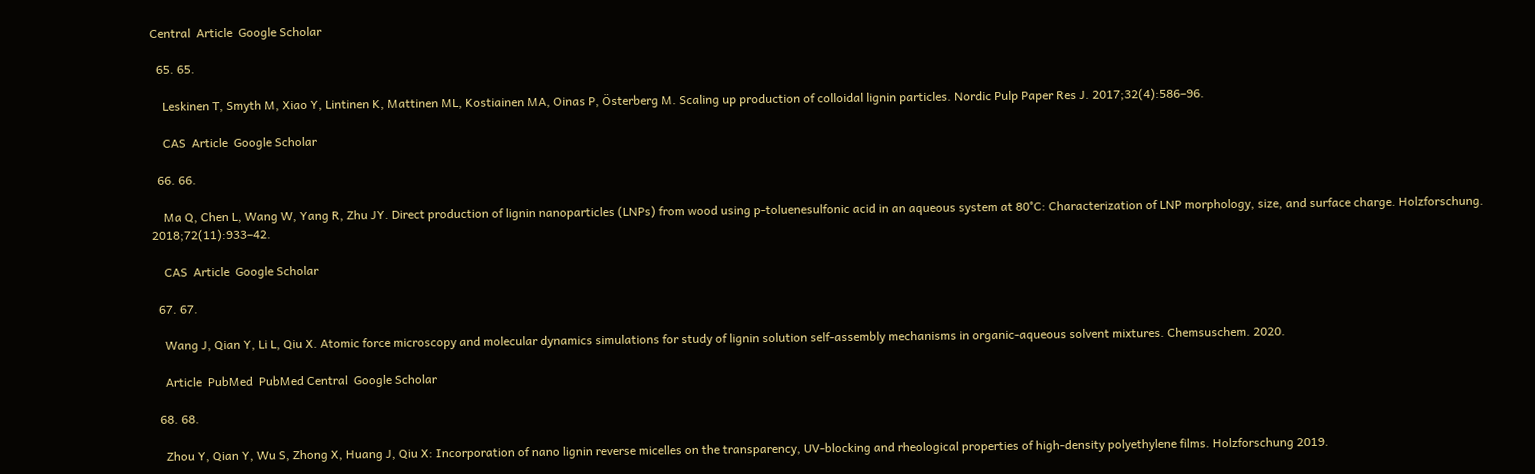Central  Article  Google Scholar

  65. 65.

    Leskinen T, Smyth M, Xiao Y, Lintinen K, Mattinen ML, Kostiainen MA, Oinas P, Österberg M. Scaling up production of colloidal lignin particles. Nordic Pulp Paper Res J. 2017;32(4):586–96.

    CAS  Article  Google Scholar

  66. 66.

    Ma Q, Chen L, Wang W, Yang R, Zhu JY. Direct production of lignin nanoparticles (LNPs) from wood using p-toluenesulfonic acid in an aqueous system at 80°C: Characterization of LNP morphology, size, and surface charge. Holzforschung. 2018;72(11):933–42.

    CAS  Article  Google Scholar

  67. 67.

    Wang J, Qian Y, Li L, Qiu X. Atomic force microscopy and molecular dynamics simulations for study of lignin solution self-assembly mechanisms in organic-aqueous solvent mixtures. Chemsuschem. 2020.

    Article  PubMed  PubMed Central  Google Scholar

  68. 68.

    Zhou Y, Qian Y, Wu S, Zhong X, Huang J, Qiu X: Incorporation of nano lignin reverse micelles on the transparency, UV-blocking and rheological properties of high-density polyethylene films. Holzforschung 2019.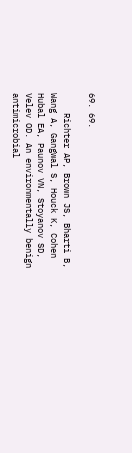69. 69.

    Richter AP, Brown JS, Bharti B, Wang A, Gangwal S, Houck K, Cohen Hubal EA, Paunov VN, Stoyanov SD, Velev OD. An environmentally benign antimicrobial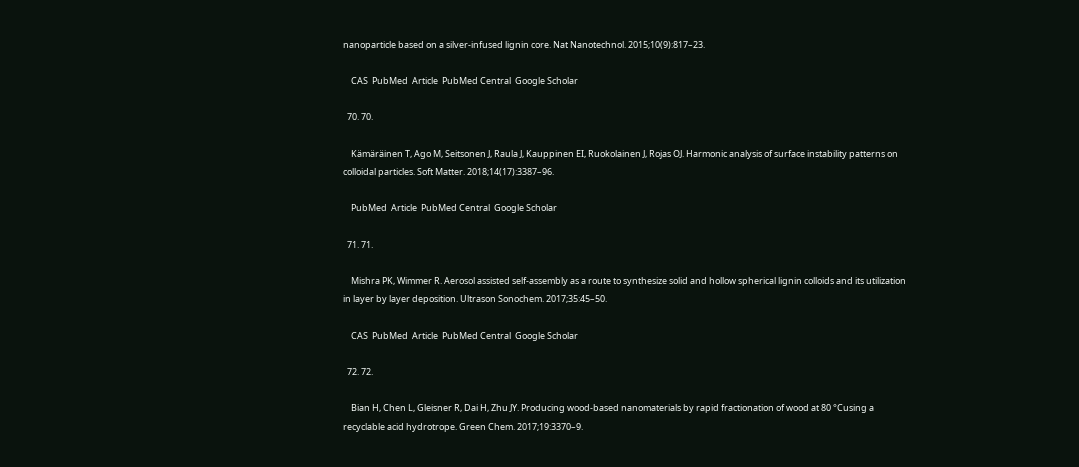nanoparticle based on a silver-infused lignin core. Nat Nanotechnol. 2015;10(9):817–23.

    CAS  PubMed  Article  PubMed Central  Google Scholar

  70. 70.

    Kämäräinen T, Ago M, Seitsonen J, Raula J, Kauppinen EI, Ruokolainen J, Rojas OJ. Harmonic analysis of surface instability patterns on colloidal particles. Soft Matter. 2018;14(17):3387–96.

    PubMed  Article  PubMed Central  Google Scholar

  71. 71.

    Mishra PK, Wimmer R. Aerosol assisted self-assembly as a route to synthesize solid and hollow spherical lignin colloids and its utilization in layer by layer deposition. Ultrason Sonochem. 2017;35:45–50.

    CAS  PubMed  Article  PubMed Central  Google Scholar

  72. 72.

    Bian H, Chen L, Gleisner R, Dai H, Zhu JY. Producing wood-based nanomaterials by rapid fractionation of wood at 80 °Cusing a recyclable acid hydrotrope. Green Chem. 2017;19:3370–9.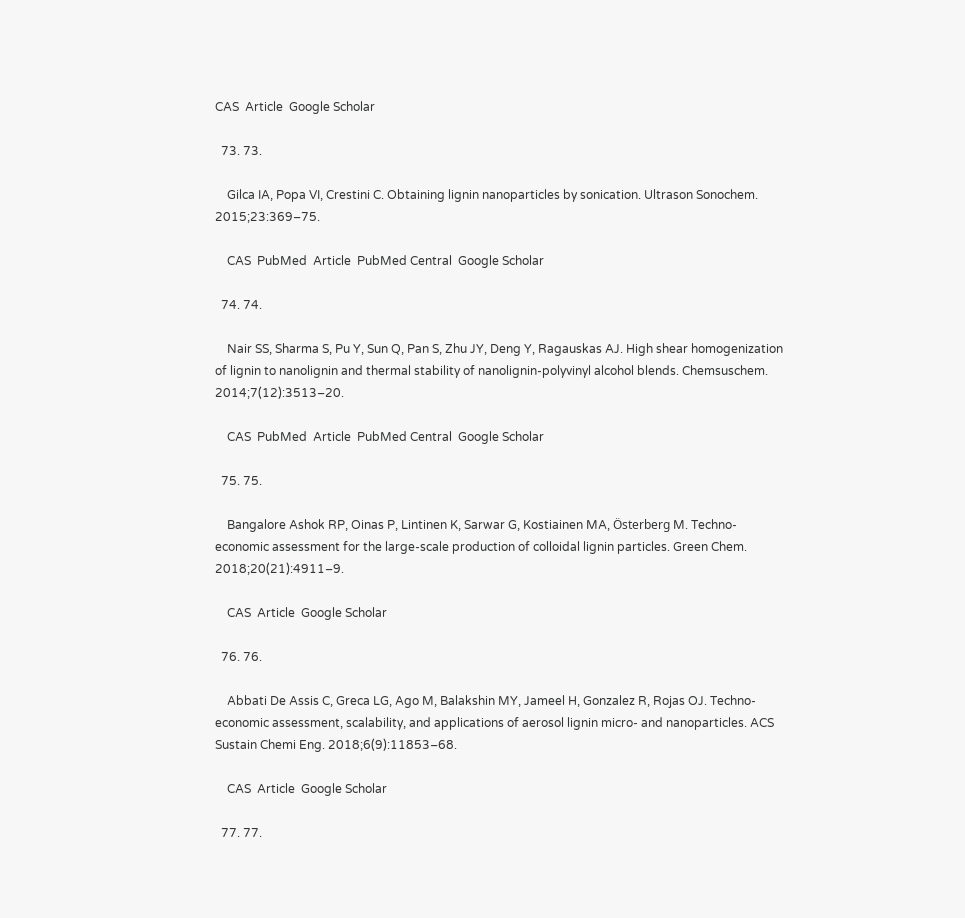CAS  Article  Google Scholar

  73. 73.

    Gilca IA, Popa VI, Crestini C. Obtaining lignin nanoparticles by sonication. Ultrason Sonochem. 2015;23:369–75.

    CAS  PubMed  Article  PubMed Central  Google Scholar

  74. 74.

    Nair SS, Sharma S, Pu Y, Sun Q, Pan S, Zhu JY, Deng Y, Ragauskas AJ. High shear homogenization of lignin to nanolignin and thermal stability of nanolignin-polyvinyl alcohol blends. Chemsuschem. 2014;7(12):3513–20.

    CAS  PubMed  Article  PubMed Central  Google Scholar

  75. 75.

    Bangalore Ashok RP, Oinas P, Lintinen K, Sarwar G, Kostiainen MA, Österberg M. Techno-economic assessment for the large-scale production of colloidal lignin particles. Green Chem. 2018;20(21):4911–9.

    CAS  Article  Google Scholar

  76. 76.

    Abbati De Assis C, Greca LG, Ago M, Balakshin MY, Jameel H, Gonzalez R, Rojas OJ. Techno-economic assessment, scalability, and applications of aerosol lignin micro- and nanoparticles. ACS Sustain Chemi Eng. 2018;6(9):11853–68.

    CAS  Article  Google Scholar

  77. 77.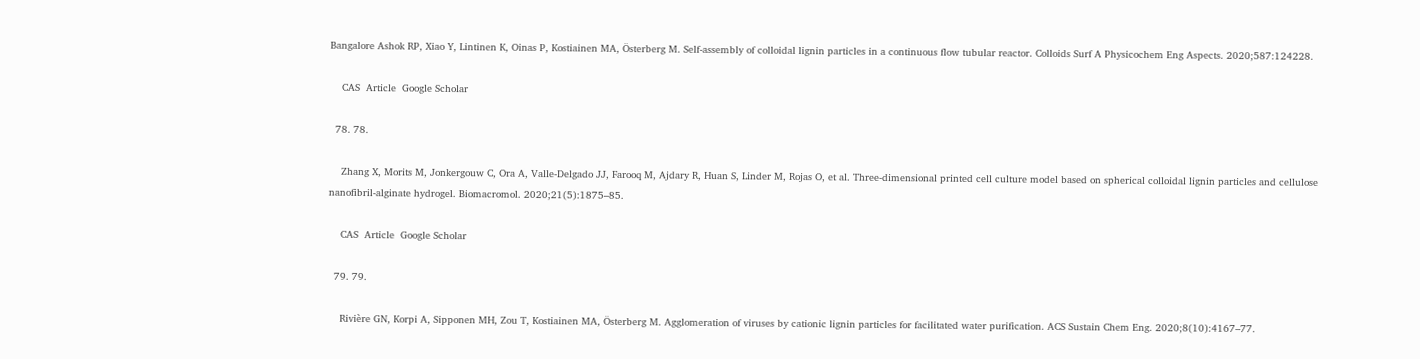Bangalore Ashok RP, Xiao Y, Lintinen K, Oinas P, Kostiainen MA, Österberg M. Self-assembly of colloidal lignin particles in a continuous flow tubular reactor. Colloids Surf A Physicochem Eng Aspects. 2020;587:124228.

    CAS  Article  Google Scholar

  78. 78.

    Zhang X, Morits M, Jonkergouw C, Ora A, Valle-Delgado JJ, Farooq M, Ajdary R, Huan S, Linder M, Rojas O, et al. Three-dimensional printed cell culture model based on spherical colloidal lignin particles and cellulose nanofibril-alginate hydrogel. Biomacromol. 2020;21(5):1875–85.

    CAS  Article  Google Scholar

  79. 79.

    Rivière GN, Korpi A, Sipponen MH, Zou T, Kostiainen MA, Österberg M. Agglomeration of viruses by cationic lignin particles for facilitated water purification. ACS Sustain Chem Eng. 2020;8(10):4167–77.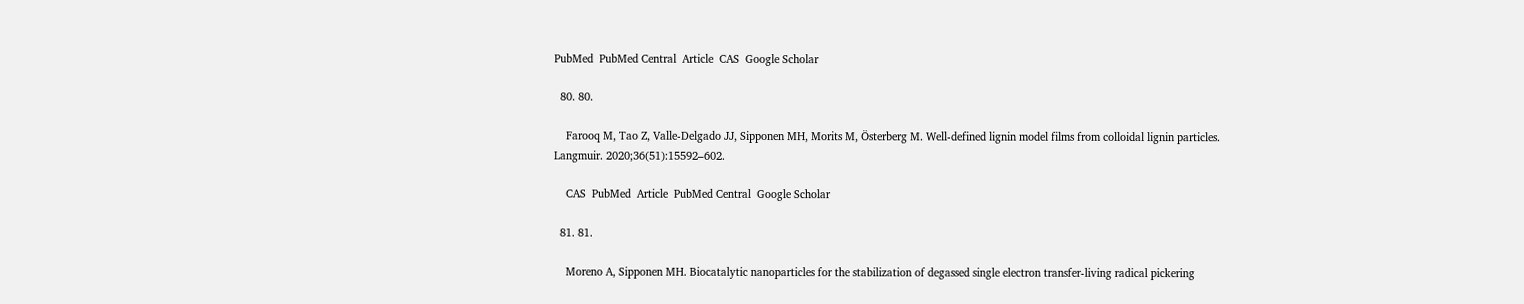PubMed  PubMed Central  Article  CAS  Google Scholar

  80. 80.

    Farooq M, Tao Z, Valle-Delgado JJ, Sipponen MH, Morits M, Österberg M. Well-defined lignin model films from colloidal lignin particles. Langmuir. 2020;36(51):15592–602.

    CAS  PubMed  Article  PubMed Central  Google Scholar

  81. 81.

    Moreno A, Sipponen MH. Biocatalytic nanoparticles for the stabilization of degassed single electron transfer-living radical pickering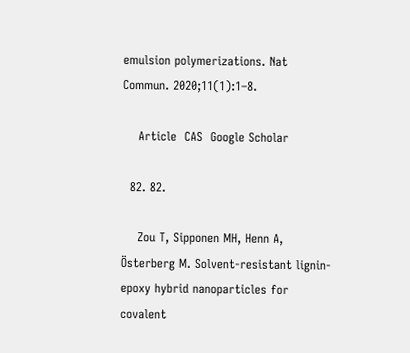emulsion polymerizations. Nat Commun. 2020;11(1):1–8.

    Article  CAS  Google Scholar

  82. 82.

    Zou T, Sipponen MH, Henn A, Österberg M. Solvent-resistant lignin-epoxy hybrid nanoparticles for covalent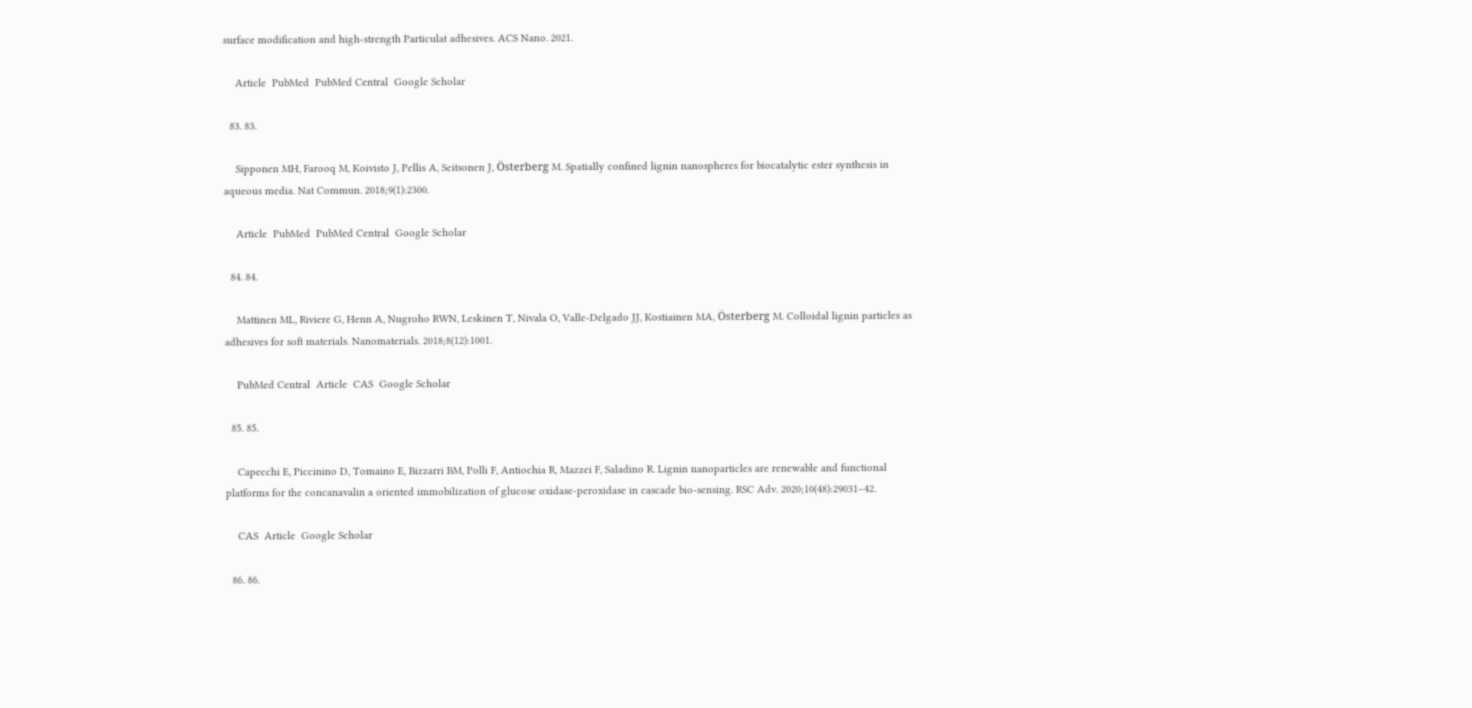surface modification and high-strength Particulat adhesives. ACS Nano. 2021.

    Article  PubMed  PubMed Central  Google Scholar

  83. 83.

    Sipponen MH, Farooq M, Koivisto J, Pellis A, Seitsonen J, Österberg M. Spatially confined lignin nanospheres for biocatalytic ester synthesis in aqueous media. Nat Commun. 2018;9(1):2300.

    Article  PubMed  PubMed Central  Google Scholar

  84. 84.

    Mattinen ML, Riviere G, Henn A, Nugroho RWN, Leskinen T, Nivala O, Valle-Delgado JJ, Kostiainen MA, Österberg M. Colloidal lignin particles as adhesives for soft materials. Nanomaterials. 2018;8(12):1001.

    PubMed Central  Article  CAS  Google Scholar

  85. 85.

    Capecchi E, Piccinino D, Tomaino E, Bizzarri BM, Polli F, Antiochia R, Mazzei F, Saladino R. Lignin nanoparticles are renewable and functional platforms for the concanavalin a oriented immobilization of glucose oxidase-peroxidase in cascade bio-sensing. RSC Adv. 2020;10(48):29031–42.

    CAS  Article  Google Scholar

  86. 86.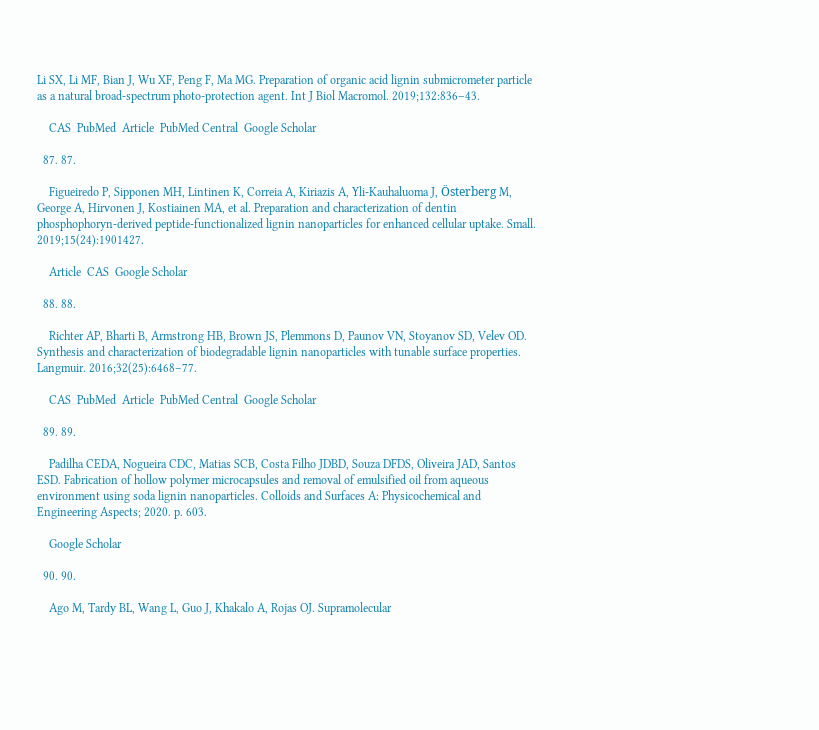Li SX, Li MF, Bian J, Wu XF, Peng F, Ma MG. Preparation of organic acid lignin submicrometer particle as a natural broad-spectrum photo-protection agent. Int J Biol Macromol. 2019;132:836–43.

    CAS  PubMed  Article  PubMed Central  Google Scholar

  87. 87.

    Figueiredo P, Sipponen MH, Lintinen K, Correia A, Kiriazis A, Yli-Kauhaluoma J, Österberg M, George A, Hirvonen J, Kostiainen MA, et al. Preparation and characterization of dentin phosphophoryn-derived peptide-functionalized lignin nanoparticles for enhanced cellular uptake. Small. 2019;15(24):1901427.

    Article  CAS  Google Scholar

  88. 88.

    Richter AP, Bharti B, Armstrong HB, Brown JS, Plemmons D, Paunov VN, Stoyanov SD, Velev OD. Synthesis and characterization of biodegradable lignin nanoparticles with tunable surface properties. Langmuir. 2016;32(25):6468–77.

    CAS  PubMed  Article  PubMed Central  Google Scholar

  89. 89.

    Padilha CEDA, Nogueira CDC, Matias SCB, Costa Filho JDBD, Souza DFDS, Oliveira JAD, Santos ESD. Fabrication of hollow polymer microcapsules and removal of emulsified oil from aqueous environment using soda lignin nanoparticles. Colloids and Surfaces A: Physicochemical and Engineering Aspects; 2020. p. 603.

    Google Scholar

  90. 90.

    Ago M, Tardy BL, Wang L, Guo J, Khakalo A, Rojas OJ. Supramolecular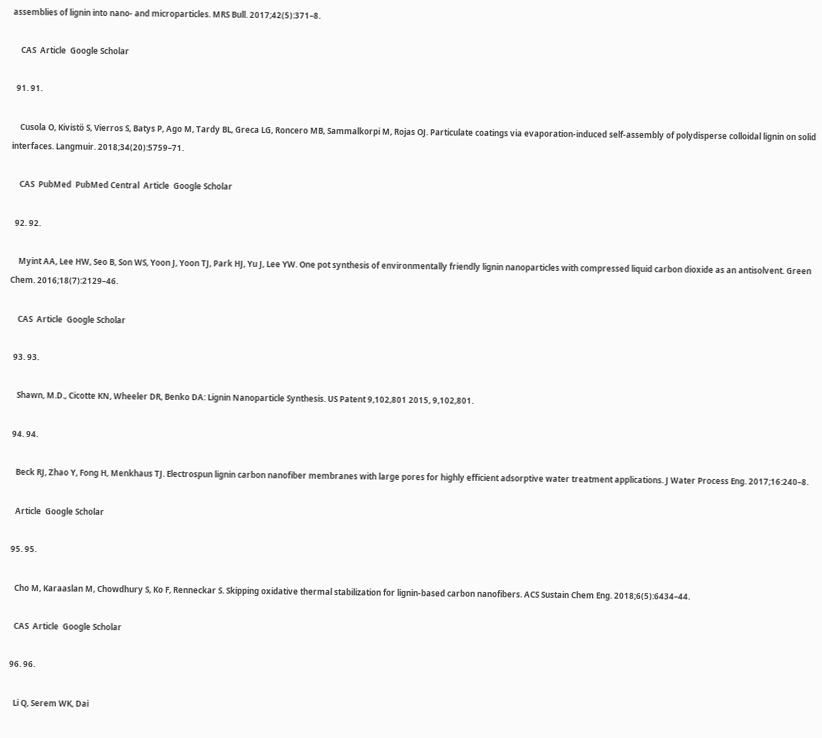assemblies of lignin into nano- and microparticles. MRS Bull. 2017;42(5):371–8.

    CAS  Article  Google Scholar

  91. 91.

    Cusola O, Kivistö S, Vierros S, Batys P, Ago M, Tardy BL, Greca LG, Roncero MB, Sammalkorpi M, Rojas OJ. Particulate coatings via evaporation-induced self-assembly of polydisperse colloidal lignin on solid interfaces. Langmuir. 2018;34(20):5759–71.

    CAS  PubMed  PubMed Central  Article  Google Scholar

  92. 92.

    Myint AA, Lee HW, Seo B, Son WS, Yoon J, Yoon TJ, Park HJ, Yu J, Lee YW. One pot synthesis of environmentally friendly lignin nanoparticles with compressed liquid carbon dioxide as an antisolvent. Green Chem. 2016;18(7):2129–46.

    CAS  Article  Google Scholar

  93. 93.

    Shawn, M.D., Cicotte KN, Wheeler DR, Benko DA: Lignin Nanoparticle Synthesis. US Patent 9,102,801 2015, 9,102,801.

  94. 94.

    Beck RJ, Zhao Y, Fong H, Menkhaus TJ. Electrospun lignin carbon nanofiber membranes with large pores for highly efficient adsorptive water treatment applications. J Water Process Eng. 2017;16:240–8.

    Article  Google Scholar

  95. 95.

    Cho M, Karaaslan M, Chowdhury S, Ko F, Renneckar S. Skipping oxidative thermal stabilization for lignin-based carbon nanofibers. ACS Sustain Chem Eng. 2018;6(5):6434–44.

    CAS  Article  Google Scholar

  96. 96.

    Li Q, Serem WK, Dai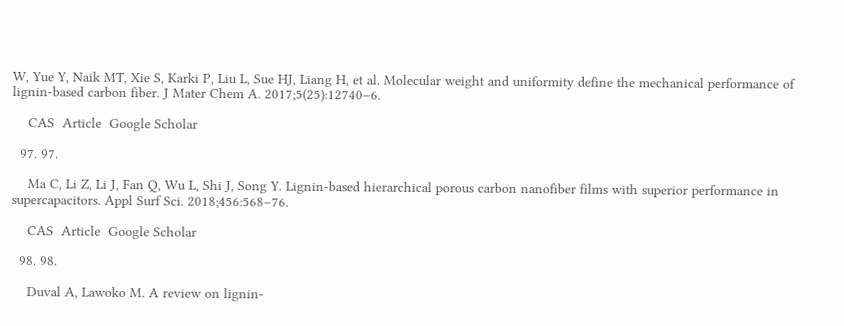W, Yue Y, Naik MT, Xie S, Karki P, Liu L, Sue HJ, Liang H, et al. Molecular weight and uniformity define the mechanical performance of lignin-based carbon fiber. J Mater Chem A. 2017;5(25):12740–6.

    CAS  Article  Google Scholar

  97. 97.

    Ma C, Li Z, Li J, Fan Q, Wu L, Shi J, Song Y. Lignin-based hierarchical porous carbon nanofiber films with superior performance in supercapacitors. Appl Surf Sci. 2018;456:568–76.

    CAS  Article  Google Scholar

  98. 98.

    Duval A, Lawoko M. A review on lignin-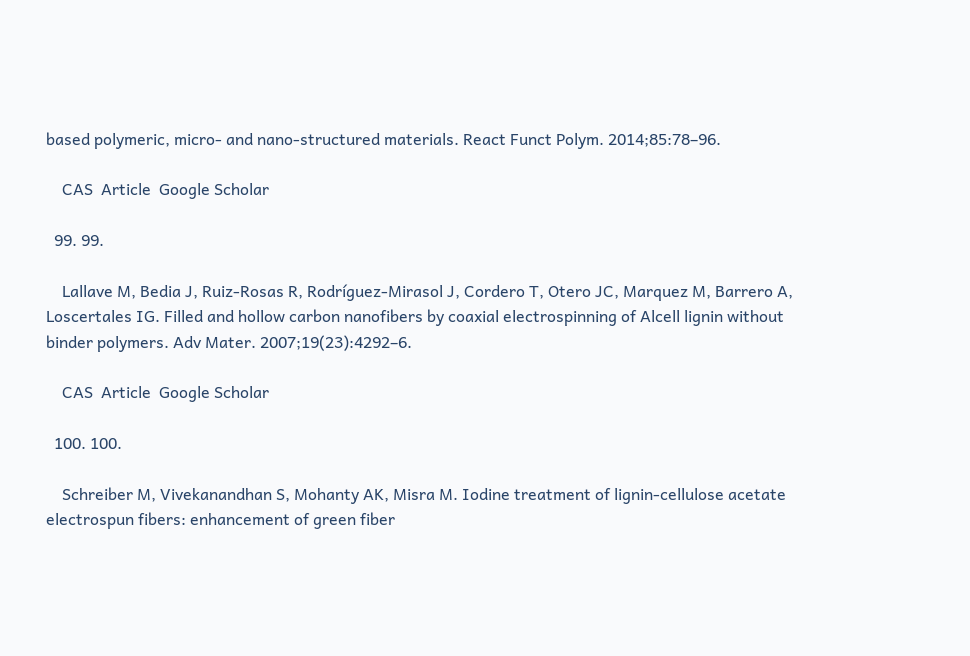based polymeric, micro- and nano-structured materials. React Funct Polym. 2014;85:78–96.

    CAS  Article  Google Scholar

  99. 99.

    Lallave M, Bedia J, Ruiz-Rosas R, Rodríguez-Mirasol J, Cordero T, Otero JC, Marquez M, Barrero A, Loscertales IG. Filled and hollow carbon nanofibers by coaxial electrospinning of Alcell lignin without binder polymers. Adv Mater. 2007;19(23):4292–6.

    CAS  Article  Google Scholar

  100. 100.

    Schreiber M, Vivekanandhan S, Mohanty AK, Misra M. Iodine treatment of lignin-cellulose acetate electrospun fibers: enhancement of green fiber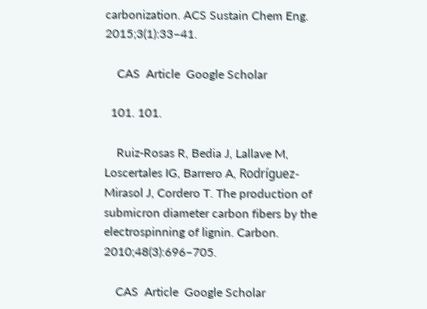carbonization. ACS Sustain Chem Eng. 2015;3(1):33–41.

    CAS  Article  Google Scholar

  101. 101.

    Ruiz-Rosas R, Bedia J, Lallave M, Loscertales IG, Barrero A, Rodríguez-Mirasol J, Cordero T. The production of submicron diameter carbon fibers by the electrospinning of lignin. Carbon. 2010;48(3):696–705.

    CAS  Article  Google Scholar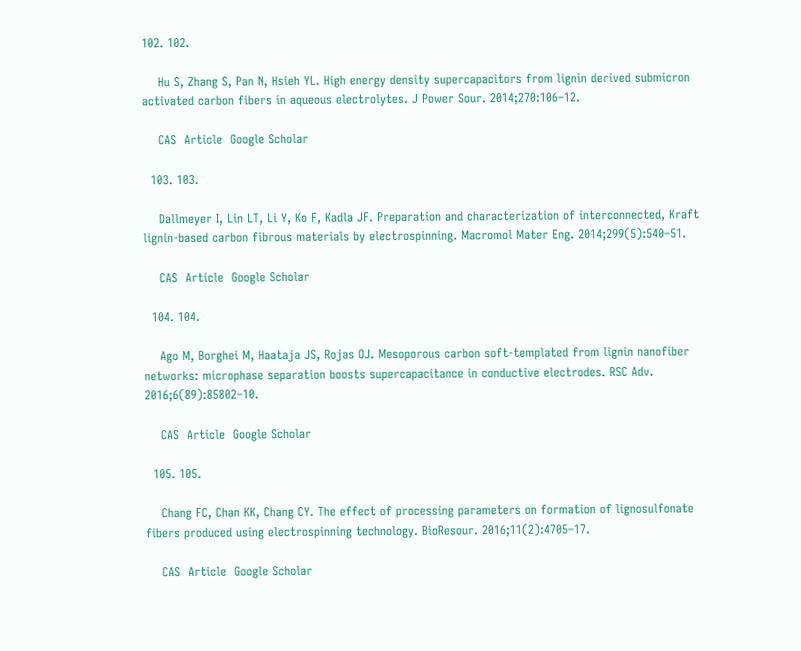102. 102.

    Hu S, Zhang S, Pan N, Hsieh YL. High energy density supercapacitors from lignin derived submicron activated carbon fibers in aqueous electrolytes. J Power Sour. 2014;270:106–12.

    CAS  Article  Google Scholar

  103. 103.

    Dallmeyer I, Lin LT, Li Y, Ko F, Kadla JF. Preparation and characterization of interconnected, Kraft lignin-based carbon fibrous materials by electrospinning. Macromol Mater Eng. 2014;299(5):540–51.

    CAS  Article  Google Scholar

  104. 104.

    Ago M, Borghei M, Haataja JS, Rojas OJ. Mesoporous carbon soft-templated from lignin nanofiber networks: microphase separation boosts supercapacitance in conductive electrodes. RSC Adv. 2016;6(89):85802–10.

    CAS  Article  Google Scholar

  105. 105.

    Chang FC, Chan KK, Chang CY. The effect of processing parameters on formation of lignosulfonate fibers produced using electrospinning technology. BioResour. 2016;11(2):4705–17.

    CAS  Article  Google Scholar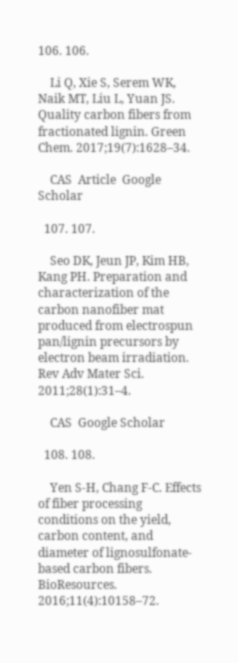106. 106.

    Li Q, Xie S, Serem WK, Naik MT, Liu L, Yuan JS. Quality carbon fibers from fractionated lignin. Green Chem. 2017;19(7):1628–34.

    CAS  Article  Google Scholar

  107. 107.

    Seo DK, Jeun JP, Kim HB, Kang PH. Preparation and characterization of the carbon nanofiber mat produced from electrospun pan/lignin precursors by electron beam irradiation. Rev Adv Mater Sci. 2011;28(1):31–4.

    CAS  Google Scholar

  108. 108.

    Yen S-H, Chang F-C. Effects of fiber processing conditions on the yield, carbon content, and diameter of lignosulfonate-based carbon fibers. BioResources. 2016;11(4):10158–72.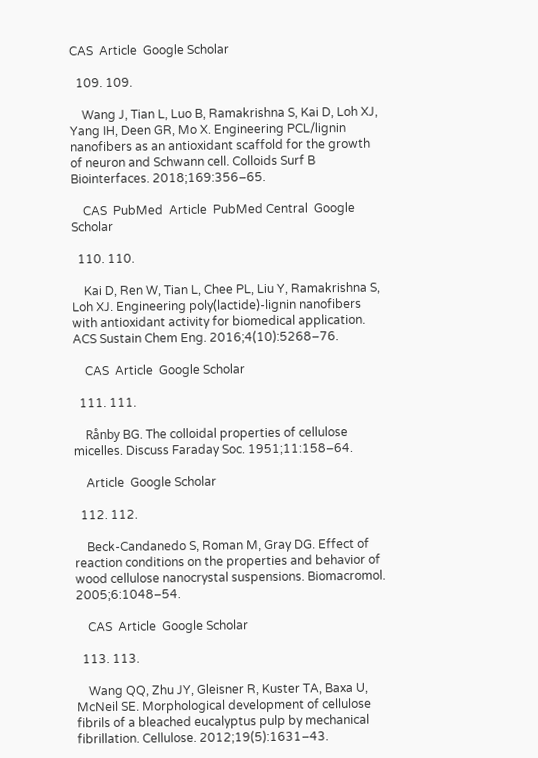CAS  Article  Google Scholar

  109. 109.

    Wang J, Tian L, Luo B, Ramakrishna S, Kai D, Loh XJ, Yang IH, Deen GR, Mo X. Engineering PCL/lignin nanofibers as an antioxidant scaffold for the growth of neuron and Schwann cell. Colloids Surf B Biointerfaces. 2018;169:356–65.

    CAS  PubMed  Article  PubMed Central  Google Scholar

  110. 110.

    Kai D, Ren W, Tian L, Chee PL, Liu Y, Ramakrishna S, Loh XJ. Engineering poly(lactide)-lignin nanofibers with antioxidant activity for biomedical application. ACS Sustain Chem Eng. 2016;4(10):5268–76.

    CAS  Article  Google Scholar

  111. 111.

    Rånby BG. The colloidal properties of cellulose micelles. Discuss Faraday Soc. 1951;11:158–64.

    Article  Google Scholar

  112. 112.

    Beck-Candanedo S, Roman M, Gray DG. Effect of reaction conditions on the properties and behavior of wood cellulose nanocrystal suspensions. Biomacromol. 2005;6:1048–54.

    CAS  Article  Google Scholar

  113. 113.

    Wang QQ, Zhu JY, Gleisner R, Kuster TA, Baxa U, McNeil SE. Morphological development of cellulose fibrils of a bleached eucalyptus pulp by mechanical fibrillation. Cellulose. 2012;19(5):1631–43.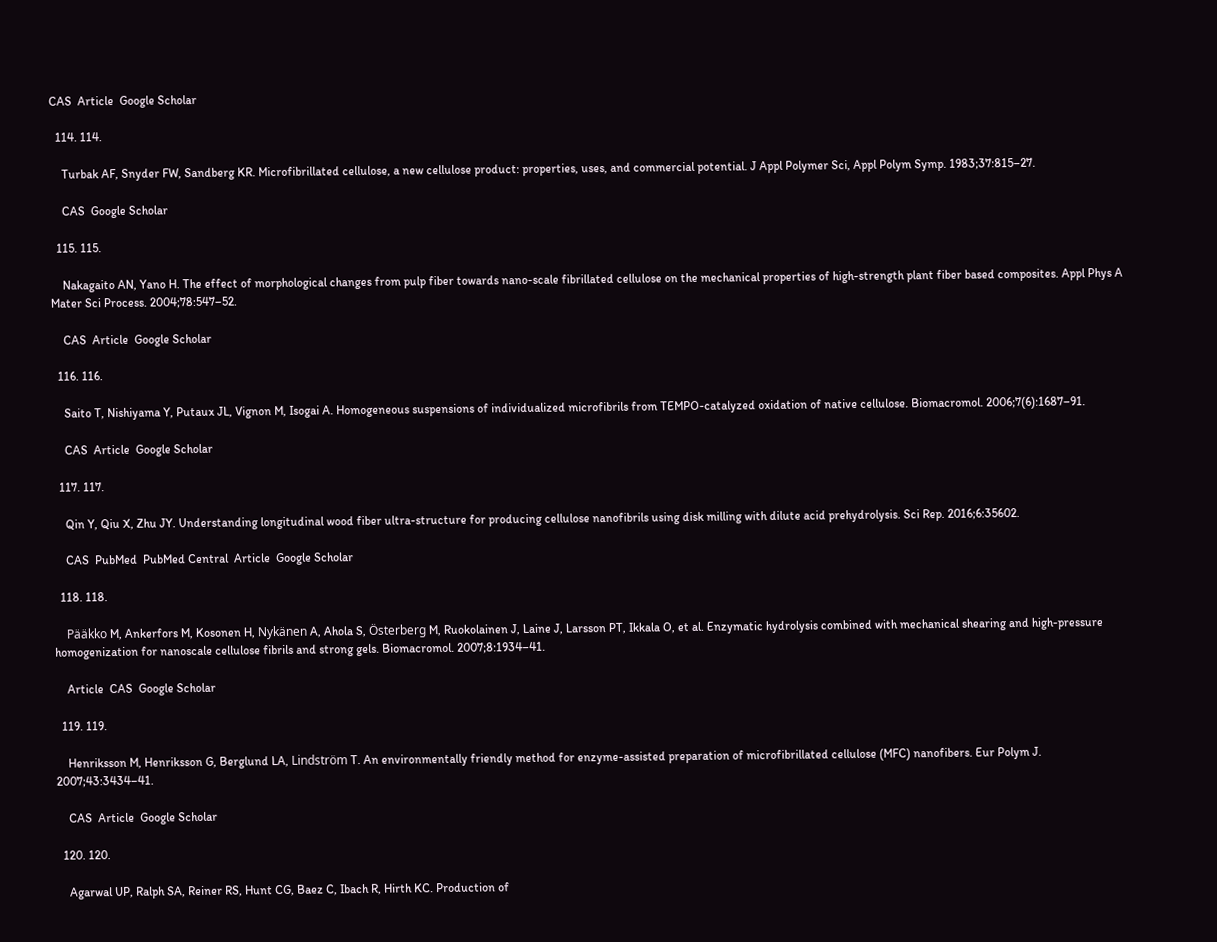CAS  Article  Google Scholar

  114. 114.

    Turbak AF, Snyder FW, Sandberg KR. Microfibrillated cellulose, a new cellulose product: properties, uses, and commercial potential. J Appl Polymer Sci, Appl Polym Symp. 1983;37:815–27.

    CAS  Google Scholar

  115. 115.

    Nakagaito AN, Yano H. The effect of morphological changes from pulp fiber towards nano-scale fibrillated cellulose on the mechanical properties of high-strength plant fiber based composites. Appl Phys A Mater Sci Process. 2004;78:547–52.

    CAS  Article  Google Scholar

  116. 116.

    Saito T, Nishiyama Y, Putaux JL, Vignon M, Isogai A. Homogeneous suspensions of individualized microfibrils from TEMPO-catalyzed oxidation of native cellulose. Biomacromol. 2006;7(6):1687–91.

    CAS  Article  Google Scholar

  117. 117.

    Qin Y, Qiu X, Zhu JY. Understanding longitudinal wood fiber ultra-structure for producing cellulose nanofibrils using disk milling with dilute acid prehydrolysis. Sci Rep. 2016;6:35602.

    CAS  PubMed  PubMed Central  Article  Google Scholar

  118. 118.

    Pääkko M, Ankerfors M, Kosonen H, Nykänen A, Ahola S, Österberg M, Ruokolainen J, Laine J, Larsson PT, Ikkala O, et al. Enzymatic hydrolysis combined with mechanical shearing and high-pressure homogenization for nanoscale cellulose fibrils and strong gels. Biomacromol. 2007;8:1934–41.

    Article  CAS  Google Scholar

  119. 119.

    Henriksson M, Henriksson G, Berglund LA, Lindström T. An environmentally friendly method for enzyme-assisted preparation of microfibrillated cellulose (MFC) nanofibers. Eur Polym J. 2007;43:3434–41.

    CAS  Article  Google Scholar

  120. 120.

    Agarwal UP, Ralph SA, Reiner RS, Hunt CG, Baez C, Ibach R, Hirth KC. Production of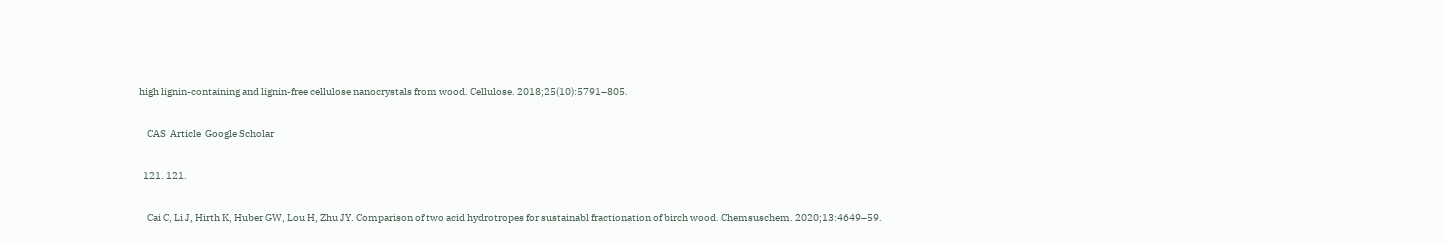high lignin-containing and lignin-free cellulose nanocrystals from wood. Cellulose. 2018;25(10):5791–805.

    CAS  Article  Google Scholar

  121. 121.

    Cai C, Li J, Hirth K, Huber GW, Lou H, Zhu JY. Comparison of two acid hydrotropes for sustainabl fractionation of birch wood. Chemsuschem. 2020;13:4649–59.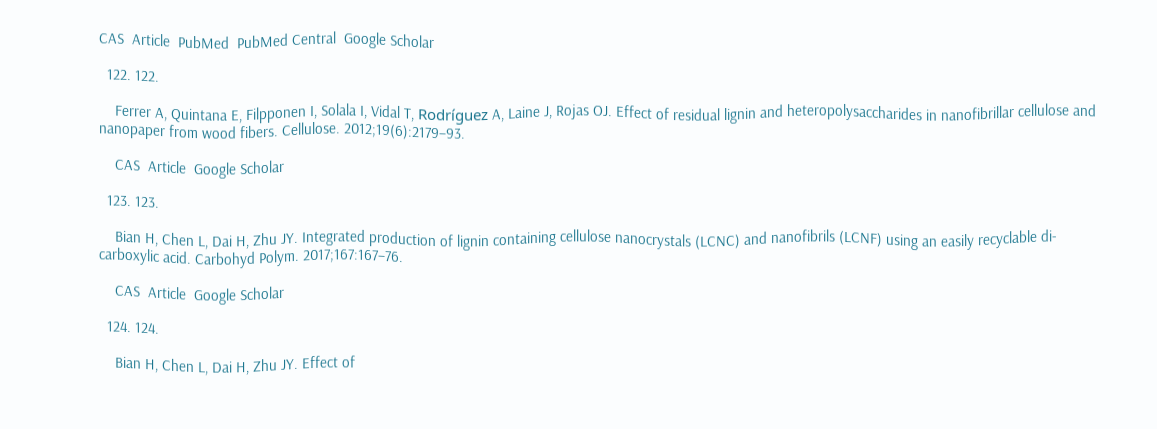CAS  Article  PubMed  PubMed Central  Google Scholar

  122. 122.

    Ferrer A, Quintana E, Filpponen I, Solala I, Vidal T, Rodríguez A, Laine J, Rojas OJ. Effect of residual lignin and heteropolysaccharides in nanofibrillar cellulose and nanopaper from wood fibers. Cellulose. 2012;19(6):2179–93.

    CAS  Article  Google Scholar

  123. 123.

    Bian H, Chen L, Dai H, Zhu JY. Integrated production of lignin containing cellulose nanocrystals (LCNC) and nanofibrils (LCNF) using an easily recyclable di-carboxylic acid. Carbohyd Polym. 2017;167:167–76.

    CAS  Article  Google Scholar

  124. 124.

    Bian H, Chen L, Dai H, Zhu JY. Effect of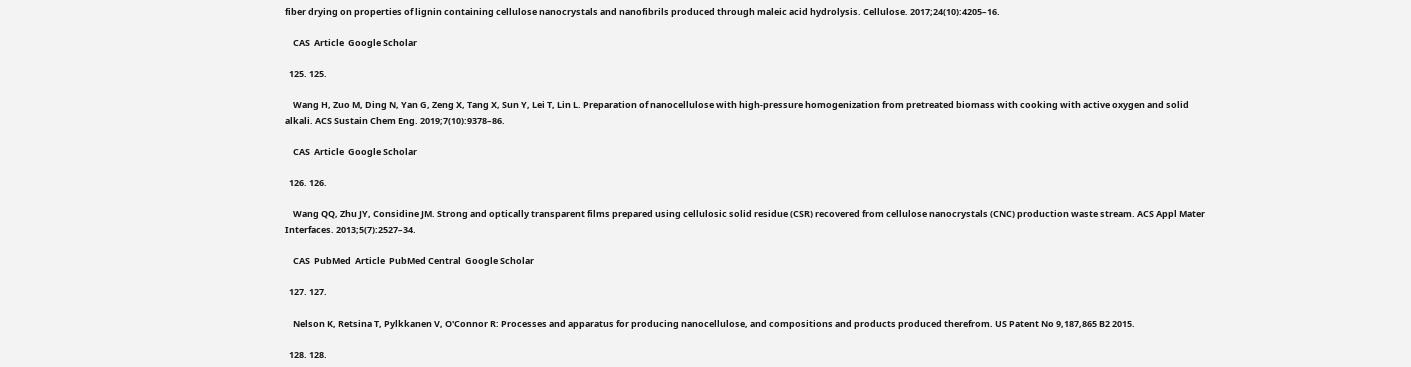fiber drying on properties of lignin containing cellulose nanocrystals and nanofibrils produced through maleic acid hydrolysis. Cellulose. 2017;24(10):4205–16.

    CAS  Article  Google Scholar

  125. 125.

    Wang H, Zuo M, Ding N, Yan G, Zeng X, Tang X, Sun Y, Lei T, Lin L. Preparation of nanocellulose with high-pressure homogenization from pretreated biomass with cooking with active oxygen and solid alkali. ACS Sustain Chem Eng. 2019;7(10):9378–86.

    CAS  Article  Google Scholar

  126. 126.

    Wang QQ, Zhu JY, Considine JM. Strong and optically transparent films prepared using cellulosic solid residue (CSR) recovered from cellulose nanocrystals (CNC) production waste stream. ACS Appl Mater Interfaces. 2013;5(7):2527–34.

    CAS  PubMed  Article  PubMed Central  Google Scholar

  127. 127.

    Nelson K, Retsina T, Pylkkanen V, O'Connor R: Processes and apparatus for producing nanocellulose, and compositions and products produced therefrom. US Patent No 9,187,865 B2 2015.

  128. 128.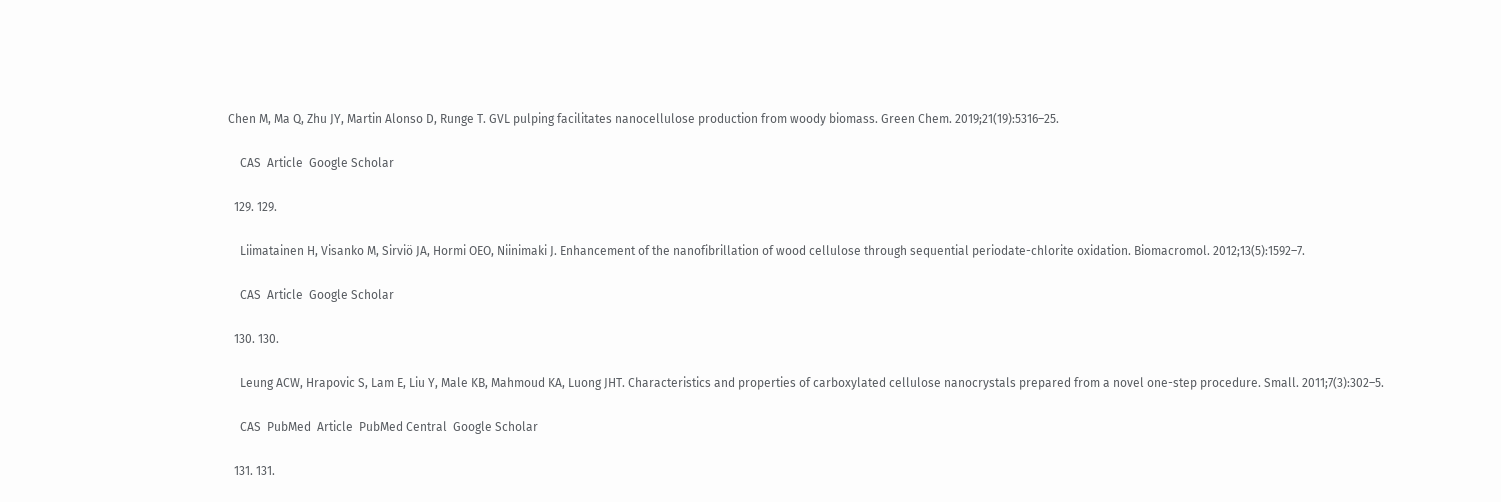Chen M, Ma Q, Zhu JY, Martin Alonso D, Runge T. GVL pulping facilitates nanocellulose production from woody biomass. Green Chem. 2019;21(19):5316–25.

    CAS  Article  Google Scholar

  129. 129.

    Liimatainen H, Visanko M, Sirviö JA, Hormi OEO, Niinimaki J. Enhancement of the nanofibrillation of wood cellulose through sequential periodate-chlorite oxidation. Biomacromol. 2012;13(5):1592–7.

    CAS  Article  Google Scholar

  130. 130.

    Leung ACW, Hrapovic S, Lam E, Liu Y, Male KB, Mahmoud KA, Luong JHT. Characteristics and properties of carboxylated cellulose nanocrystals prepared from a novel one-step procedure. Small. 2011;7(3):302–5.

    CAS  PubMed  Article  PubMed Central  Google Scholar

  131. 131.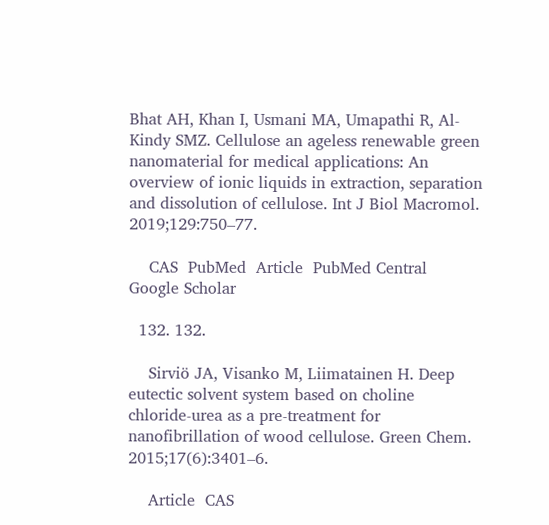Bhat AH, Khan I, Usmani MA, Umapathi R, Al-Kindy SMZ. Cellulose an ageless renewable green nanomaterial for medical applications: An overview of ionic liquids in extraction, separation and dissolution of cellulose. Int J Biol Macromol. 2019;129:750–77.

    CAS  PubMed  Article  PubMed Central  Google Scholar

  132. 132.

    Sirviö JA, Visanko M, Liimatainen H. Deep eutectic solvent system based on choline chloride-urea as a pre-treatment for nanofibrillation of wood cellulose. Green Chem. 2015;17(6):3401–6.

    Article  CAS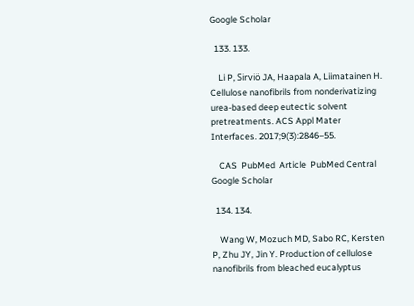Google Scholar

  133. 133.

    Li P, Sirviö JA, Haapala A, Liimatainen H. Cellulose nanofibrils from nonderivatizing urea-based deep eutectic solvent pretreatments. ACS Appl Mater Interfaces. 2017;9(3):2846–55.

    CAS  PubMed  Article  PubMed Central  Google Scholar

  134. 134.

    Wang W, Mozuch MD, Sabo RC, Kersten P, Zhu JY, Jin Y. Production of cellulose nanofibrils from bleached eucalyptus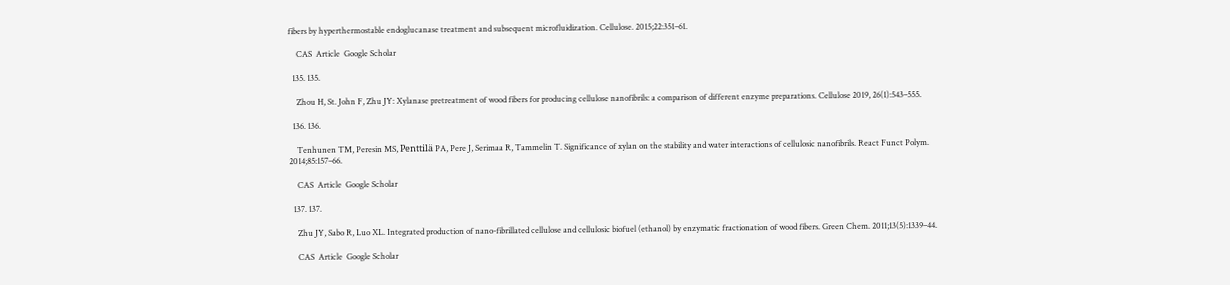fibers by hyperthermostable endoglucanase treatment and subsequent microfluidization. Cellulose. 2015;22:351–61.

    CAS  Article  Google Scholar

  135. 135.

    Zhou H, St. John F, Zhu JY: Xylanase pretreatment of wood fibers for producing cellulose nanofibrils: a comparison of different enzyme preparations. Cellulose 2019, 26(1):543–555.

  136. 136.

    Tenhunen TM, Peresin MS, Penttilä PA, Pere J, Serimaa R, Tammelin T. Significance of xylan on the stability and water interactions of cellulosic nanofibrils. React Funct Polym. 2014;85:157–66.

    CAS  Article  Google Scholar

  137. 137.

    Zhu JY, Sabo R, Luo XL. Integrated production of nano-fibrillated cellulose and cellulosic biofuel (ethanol) by enzymatic fractionation of wood fibers. Green Chem. 2011;13(5):1339–44.

    CAS  Article  Google Scholar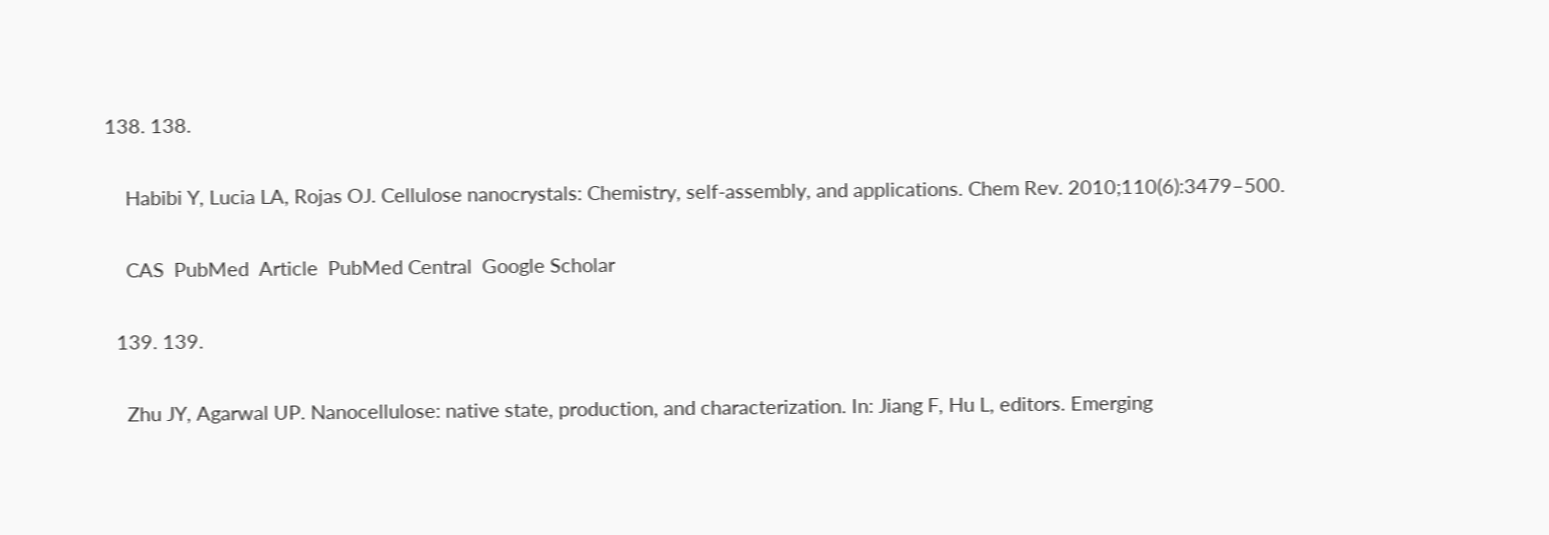138. 138.

    Habibi Y, Lucia LA, Rojas OJ. Cellulose nanocrystals: Chemistry, self-assembly, and applications. Chem Rev. 2010;110(6):3479–500.

    CAS  PubMed  Article  PubMed Central  Google Scholar

  139. 139.

    Zhu JY, Agarwal UP. Nanocellulose: native state, production, and characterization. In: Jiang F, Hu L, editors. Emerging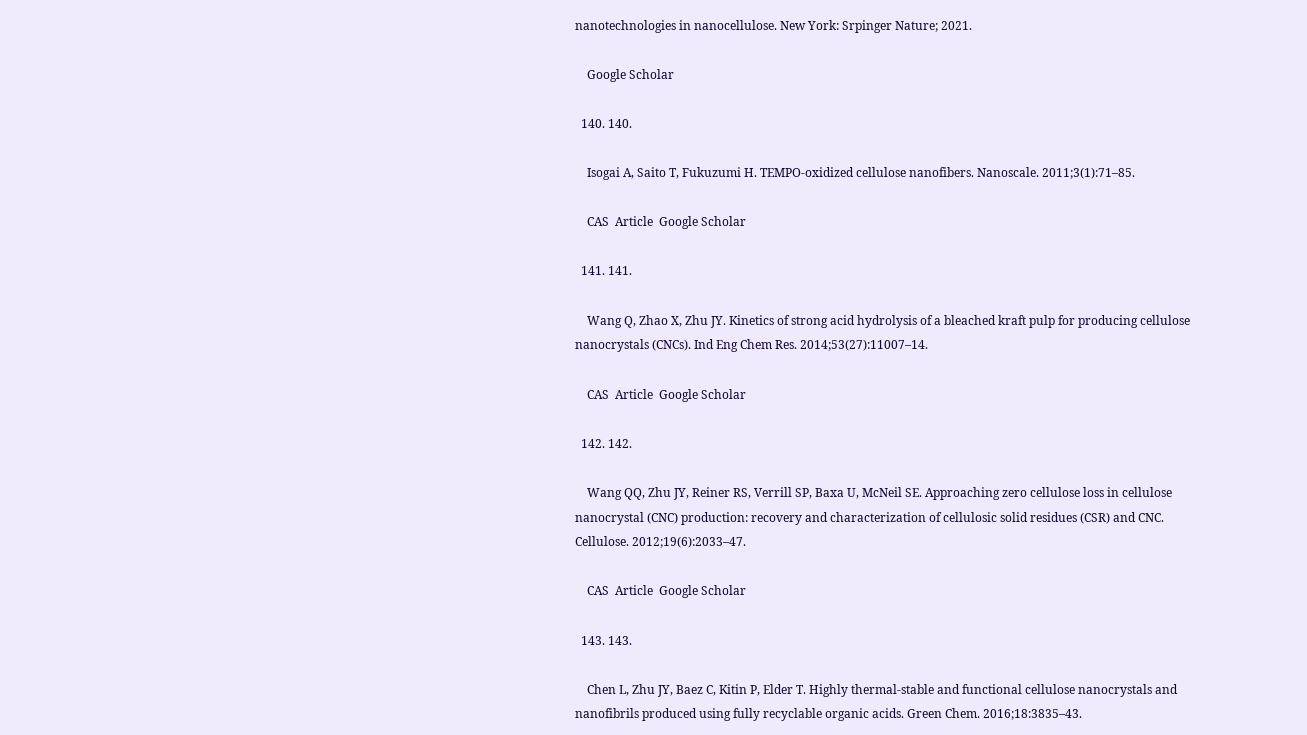nanotechnologies in nanocellulose. New York: Srpinger Nature; 2021.

    Google Scholar

  140. 140.

    Isogai A, Saito T, Fukuzumi H. TEMPO-oxidized cellulose nanofibers. Nanoscale. 2011;3(1):71–85.

    CAS  Article  Google Scholar

  141. 141.

    Wang Q, Zhao X, Zhu JY. Kinetics of strong acid hydrolysis of a bleached kraft pulp for producing cellulose nanocrystals (CNCs). Ind Eng Chem Res. 2014;53(27):11007–14.

    CAS  Article  Google Scholar

  142. 142.

    Wang QQ, Zhu JY, Reiner RS, Verrill SP, Baxa U, McNeil SE. Approaching zero cellulose loss in cellulose nanocrystal (CNC) production: recovery and characterization of cellulosic solid residues (CSR) and CNC. Cellulose. 2012;19(6):2033–47.

    CAS  Article  Google Scholar

  143. 143.

    Chen L, Zhu JY, Baez C, Kitin P, Elder T. Highly thermal-stable and functional cellulose nanocrystals and nanofibrils produced using fully recyclable organic acids. Green Chem. 2016;18:3835–43.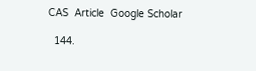CAS  Article  Google Scholar

  144.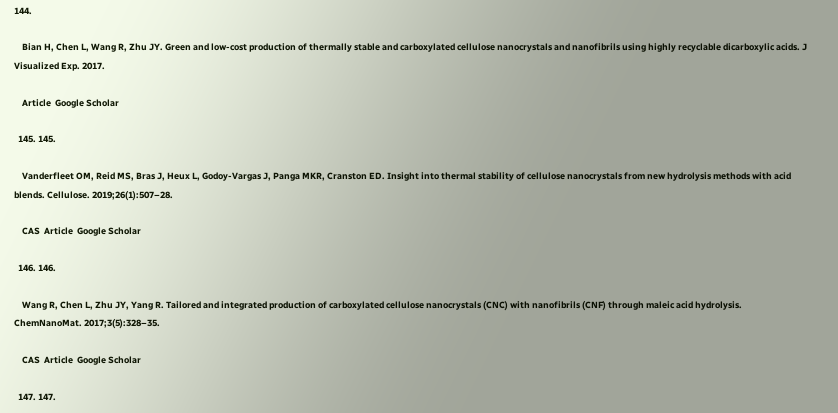144.

    Bian H, Chen L, Wang R, Zhu JY. Green and low-cost production of thermally stable and carboxylated cellulose nanocrystals and nanofibrils using highly recyclable dicarboxylic acids. J Visualized Exp. 2017.

    Article  Google Scholar

  145. 145.

    Vanderfleet OM, Reid MS, Bras J, Heux L, Godoy-Vargas J, Panga MKR, Cranston ED. Insight into thermal stability of cellulose nanocrystals from new hydrolysis methods with acid blends. Cellulose. 2019;26(1):507–28.

    CAS  Article  Google Scholar

  146. 146.

    Wang R, Chen L, Zhu JY, Yang R. Tailored and integrated production of carboxylated cellulose nanocrystals (CNC) with nanofibrils (CNF) through maleic acid hydrolysis. ChemNanoMat. 2017;3(5):328–35.

    CAS  Article  Google Scholar

  147. 147.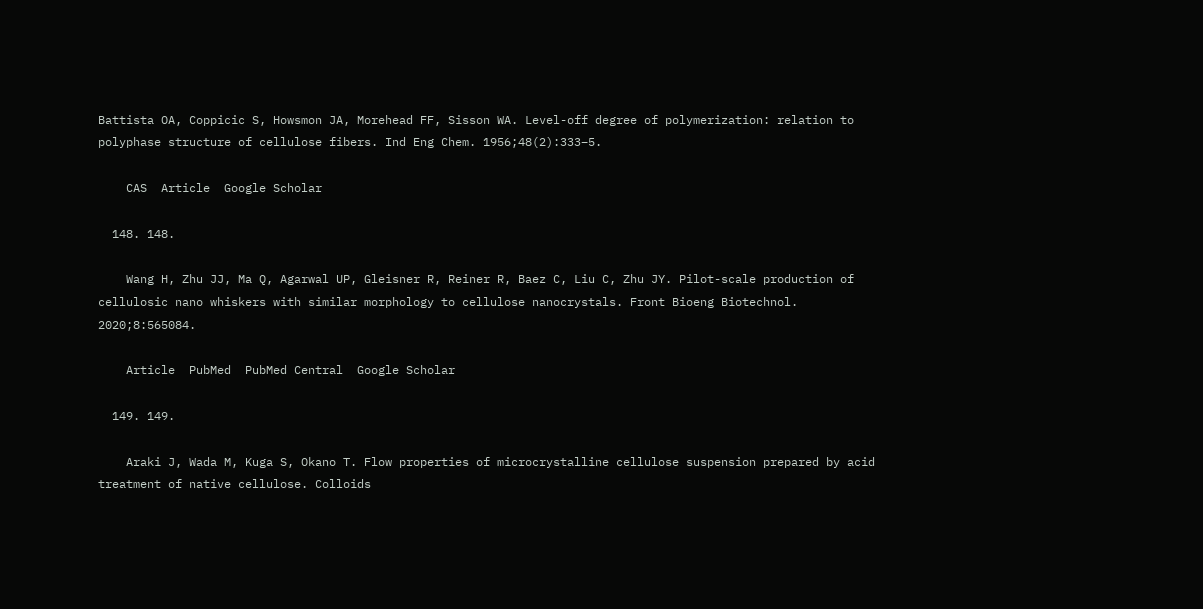Battista OA, Coppicic S, Howsmon JA, Morehead FF, Sisson WA. Level-off degree of polymerization: relation to polyphase structure of cellulose fibers. Ind Eng Chem. 1956;48(2):333–5.

    CAS  Article  Google Scholar

  148. 148.

    Wang H, Zhu JJ, Ma Q, Agarwal UP, Gleisner R, Reiner R, Baez C, Liu C, Zhu JY. Pilot-scale production of cellulosic nano whiskers with similar morphology to cellulose nanocrystals. Front Bioeng Biotechnol. 2020;8:565084.

    Article  PubMed  PubMed Central  Google Scholar

  149. 149.

    Araki J, Wada M, Kuga S, Okano T. Flow properties of microcrystalline cellulose suspension prepared by acid treatment of native cellulose. Colloids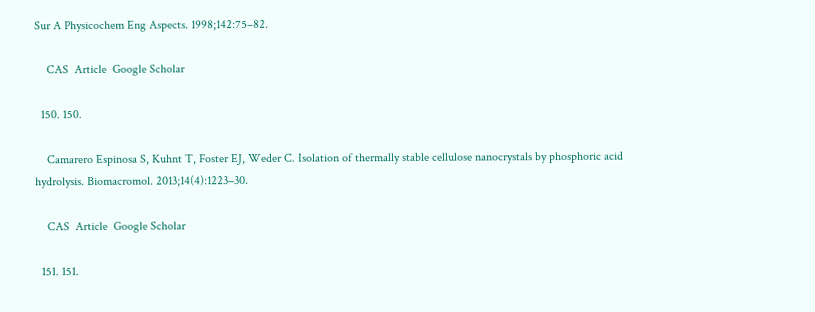Sur A Physicochem Eng Aspects. 1998;142:75–82.

    CAS  Article  Google Scholar

  150. 150.

    Camarero Espinosa S, Kuhnt T, Foster EJ, Weder C. Isolation of thermally stable cellulose nanocrystals by phosphoric acid hydrolysis. Biomacromol. 2013;14(4):1223–30.

    CAS  Article  Google Scholar

  151. 151.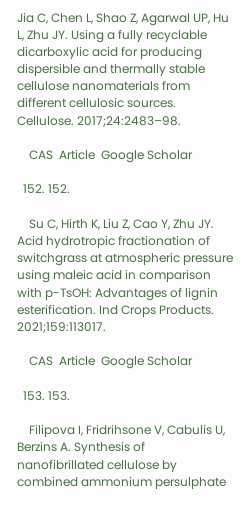Jia C, Chen L, Shao Z, Agarwal UP, Hu L, Zhu JY. Using a fully recyclable dicarboxylic acid for producing dispersible and thermally stable cellulose nanomaterials from different cellulosic sources. Cellulose. 2017;24:2483–98.

    CAS  Article  Google Scholar

  152. 152.

    Su C, Hirth K, Liu Z, Cao Y, Zhu JY. Acid hydrotropic fractionation of switchgrass at atmospheric pressure using maleic acid in comparison with p-TsOH: Advantages of lignin esterification. Ind Crops Products. 2021;159:113017.

    CAS  Article  Google Scholar

  153. 153.

    Filipova I, Fridrihsone V, Cabulis U, Berzins A. Synthesis of nanofibrillated cellulose by combined ammonium persulphate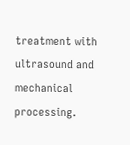treatment with ultrasound and mechanical processing.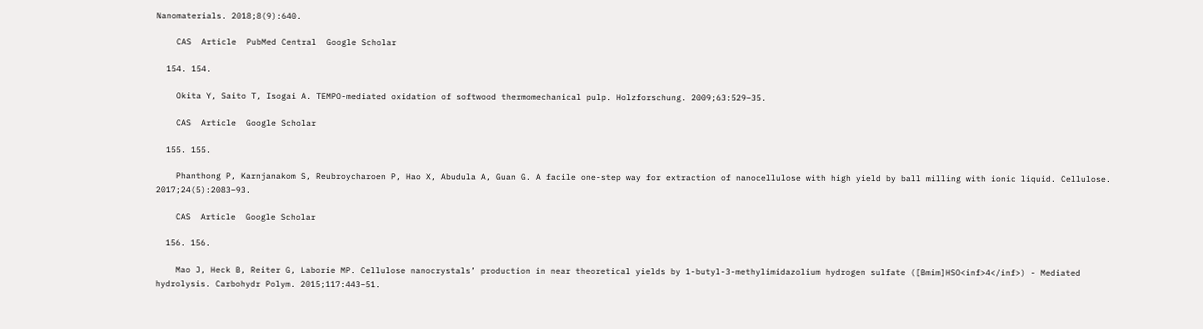Nanomaterials. 2018;8(9):640.

    CAS  Article  PubMed Central  Google Scholar

  154. 154.

    Okita Y, Saito T, Isogai A. TEMPO-mediated oxidation of softwood thermomechanical pulp. Holzforschung. 2009;63:529–35.

    CAS  Article  Google Scholar

  155. 155.

    Phanthong P, Karnjanakom S, Reubroycharoen P, Hao X, Abudula A, Guan G. A facile one-step way for extraction of nanocellulose with high yield by ball milling with ionic liquid. Cellulose. 2017;24(5):2083–93.

    CAS  Article  Google Scholar

  156. 156.

    Mao J, Heck B, Reiter G, Laborie MP. Cellulose nanocrystals’ production in near theoretical yields by 1-butyl-3-methylimidazolium hydrogen sulfate ([Bmim]HSO<inf>4</inf>) - Mediated hydrolysis. Carbohydr Polym. 2015;117:443–51.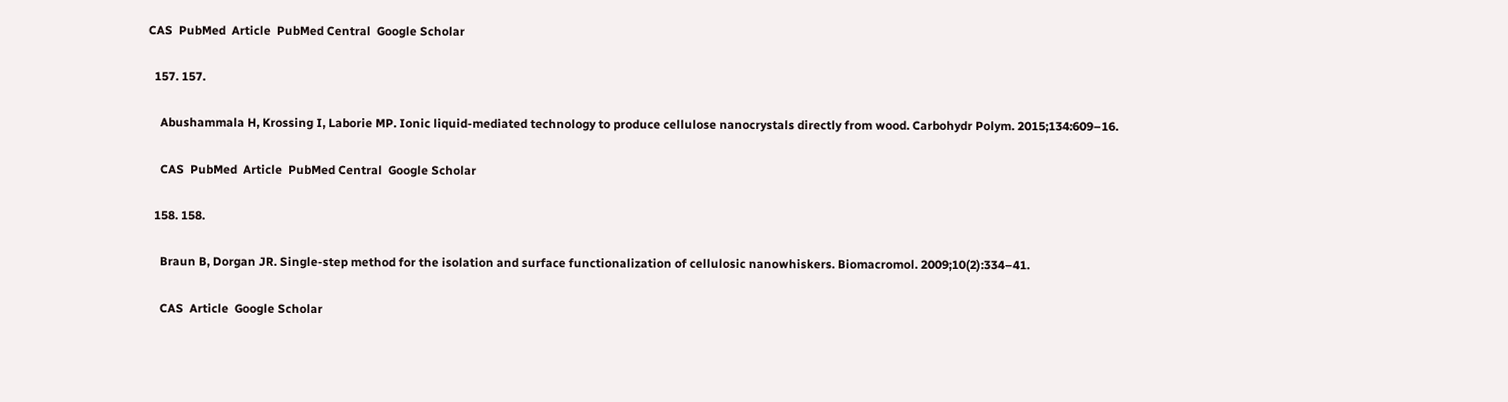CAS  PubMed  Article  PubMed Central  Google Scholar

  157. 157.

    Abushammala H, Krossing I, Laborie MP. Ionic liquid-mediated technology to produce cellulose nanocrystals directly from wood. Carbohydr Polym. 2015;134:609–16.

    CAS  PubMed  Article  PubMed Central  Google Scholar

  158. 158.

    Braun B, Dorgan JR. Single-step method for the isolation and surface functionalization of cellulosic nanowhiskers. Biomacromol. 2009;10(2):334–41.

    CAS  Article  Google Scholar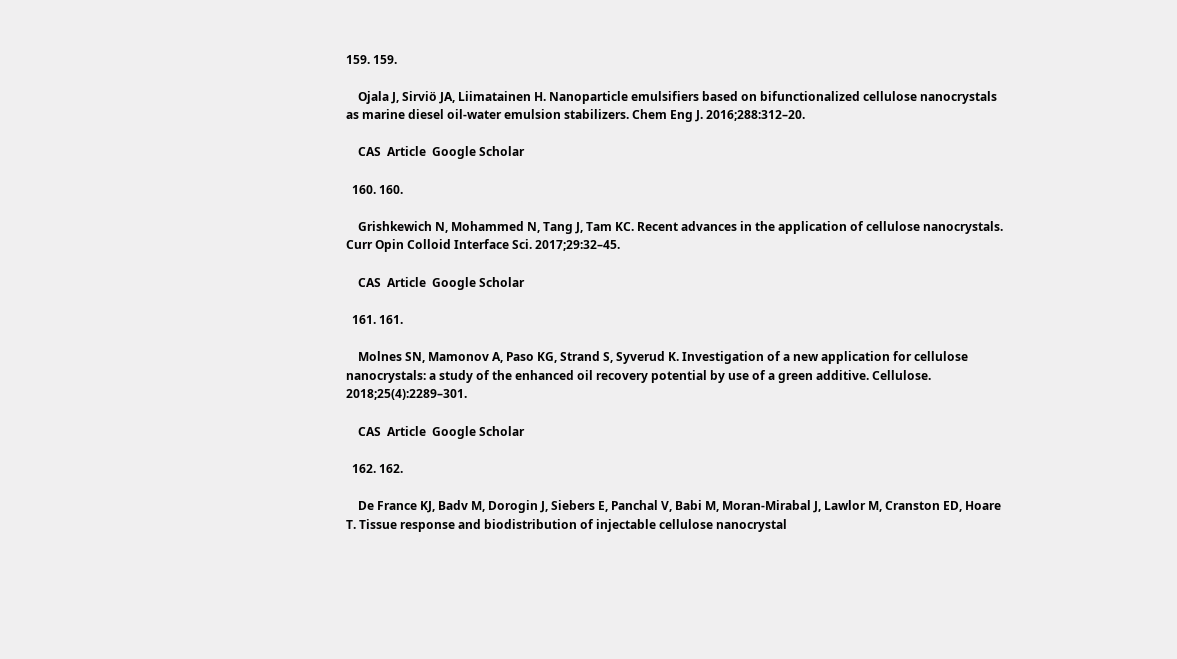159. 159.

    Ojala J, Sirviö JA, Liimatainen H. Nanoparticle emulsifiers based on bifunctionalized cellulose nanocrystals as marine diesel oil-water emulsion stabilizers. Chem Eng J. 2016;288:312–20.

    CAS  Article  Google Scholar

  160. 160.

    Grishkewich N, Mohammed N, Tang J, Tam KC. Recent advances in the application of cellulose nanocrystals. Curr Opin Colloid Interface Sci. 2017;29:32–45.

    CAS  Article  Google Scholar

  161. 161.

    Molnes SN, Mamonov A, Paso KG, Strand S, Syverud K. Investigation of a new application for cellulose nanocrystals: a study of the enhanced oil recovery potential by use of a green additive. Cellulose. 2018;25(4):2289–301.

    CAS  Article  Google Scholar

  162. 162.

    De France KJ, Badv M, Dorogin J, Siebers E, Panchal V, Babi M, Moran-Mirabal J, Lawlor M, Cranston ED, Hoare T. Tissue response and biodistribution of injectable cellulose nanocrystal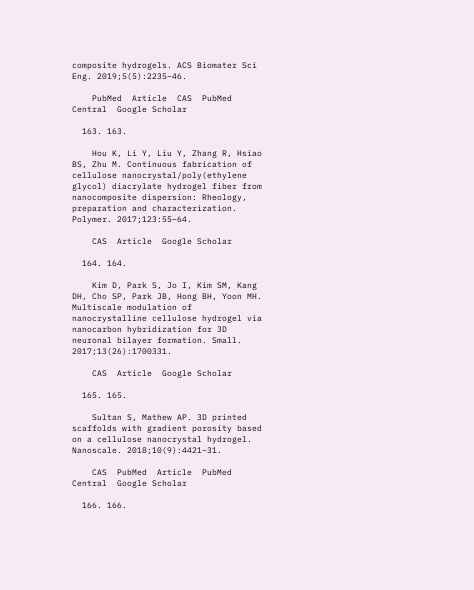composite hydrogels. ACS Biomater Sci Eng. 2019;5(5):2235–46.

    PubMed  Article  CAS  PubMed Central  Google Scholar

  163. 163.

    Hou K, Li Y, Liu Y, Zhang R, Hsiao BS, Zhu M. Continuous fabrication of cellulose nanocrystal/poly(ethylene glycol) diacrylate hydrogel fiber from nanocomposite dispersion: Rheology, preparation and characterization. Polymer. 2017;123:55–64.

    CAS  Article  Google Scholar

  164. 164.

    Kim D, Park S, Jo I, Kim SM, Kang DH, Cho SP, Park JB, Hong BH, Yoon MH. Multiscale modulation of nanocrystalline cellulose hydrogel via nanocarbon hybridization for 3D neuronal bilayer formation. Small. 2017;13(26):1700331.

    CAS  Article  Google Scholar

  165. 165.

    Sultan S, Mathew AP. 3D printed scaffolds with gradient porosity based on a cellulose nanocrystal hydrogel. Nanoscale. 2018;10(9):4421–31.

    CAS  PubMed  Article  PubMed Central  Google Scholar

  166. 166.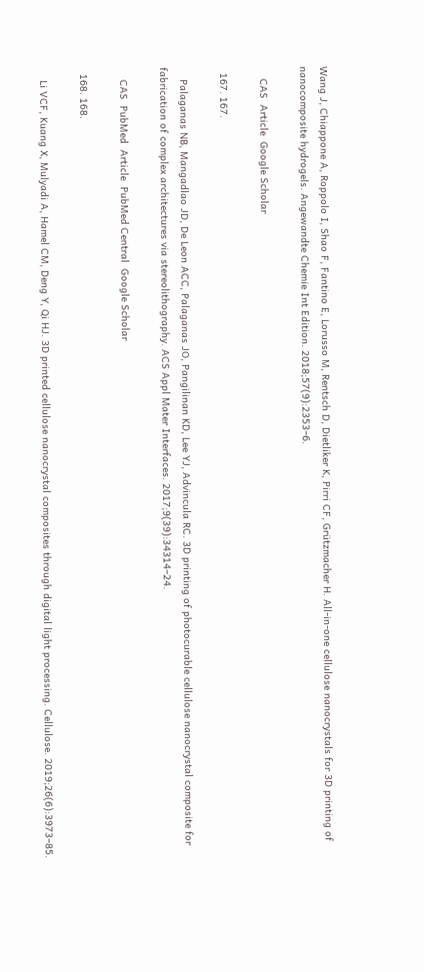Wang J, Chiappone A, Roppolo I, Shao F, Fantino E, Lorusso M, Rentsch D, Dietliker K, Pirri CF, Grützmacher H. All-in-one cellulose nanocrystals for 3D printing of nanocomposite hydrogels. Angewandte Chemie Int Edition. 2018;57(9):2353–6.

    CAS  Article  Google Scholar

  167. 167.

    Palaganas NB, Mangadlao JD, De Leon ACC, Palaganas JO, Pangilinan KD, Lee YJ, Advincula RC. 3D printing of photocurable cellulose nanocrystal composite for fabrication of complex architectures via stereolithography. ACS Appl Mater Interfaces. 2017;9(39):34314–24.

    CAS  PubMed  Article  PubMed Central  Google Scholar

  168. 168.

    Li VCF, Kuang X, Mulyadi A, Hamel CM, Deng Y, Qi HJ. 3D printed cellulose nanocrystal composites through digital light processing. Cellulose. 2019;26(6):3973–85.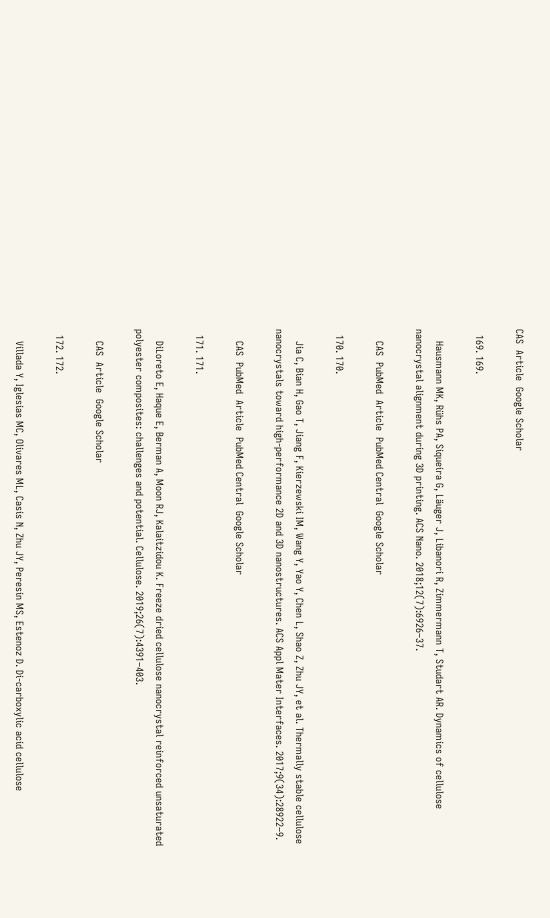CAS  Article  Google Scholar

  169. 169.

    Hausmann MK, Rühs PA, Siqueira G, Läuger J, Libanori R, Zimmermann T, Studart AR. Dynamics of cellulose nanocrystal alignment during 3D printing. ACS Nano. 2018;12(7):6926–37.

    CAS  PubMed  Article  PubMed Central  Google Scholar

  170. 170.

    Jia C, Bian H, Gao T, Jiang F, Kierzewski IM, Wang Y, Yao Y, Chen L, Shao Z, Zhu JY, et al. Thermally stable cellulose nanocrystals toward high-performance 2D and 3D nanostructures. ACS Appl Mater Interfaces. 2017;9(34):28922–9.

    CAS  PubMed  Article  PubMed Central  Google Scholar

  171. 171.

    DiLoreto E, Haque E, Berman A, Moon RJ, Kalaitzidou K. Freeze dried cellulose nanocrystal reinforced unsaturated polyester composites: challenges and potential. Cellulose. 2019;26(7):4391–403.

    CAS  Article  Google Scholar

  172. 172.

    Villada Y, Iglesias MC, Olivares ML, Casis N, Zhu JY, Peresin MS, Estenoz D. Di-carboxylic acid cellulose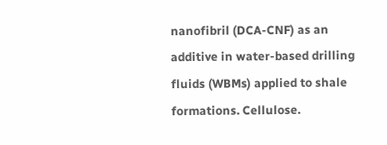nanofibril (DCA-CNF) as an additive in water-based drilling fluids (WBMs) applied to shale formations. Cellulose.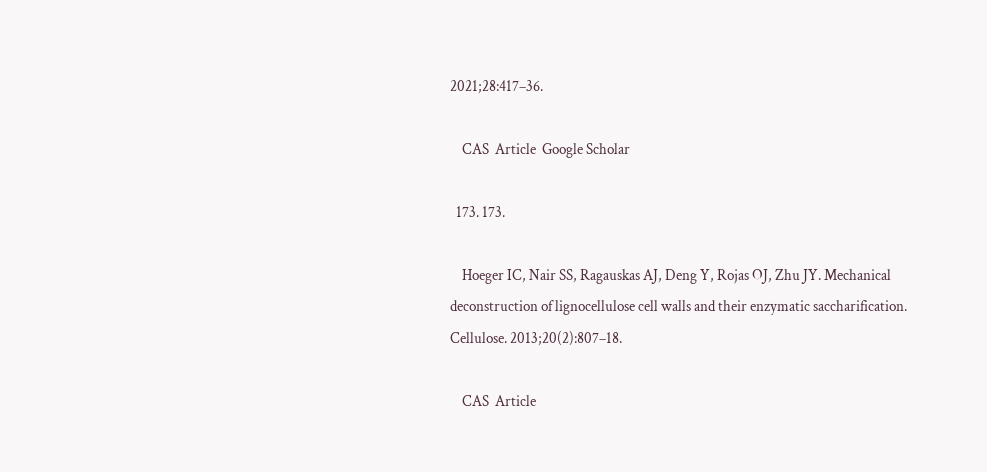2021;28:417–36.

    CAS  Article  Google Scholar

  173. 173.

    Hoeger IC, Nair SS, Ragauskas AJ, Deng Y, Rojas OJ, Zhu JY. Mechanical deconstruction of lignocellulose cell walls and their enzymatic saccharification. Cellulose. 2013;20(2):807–18.

    CAS  Article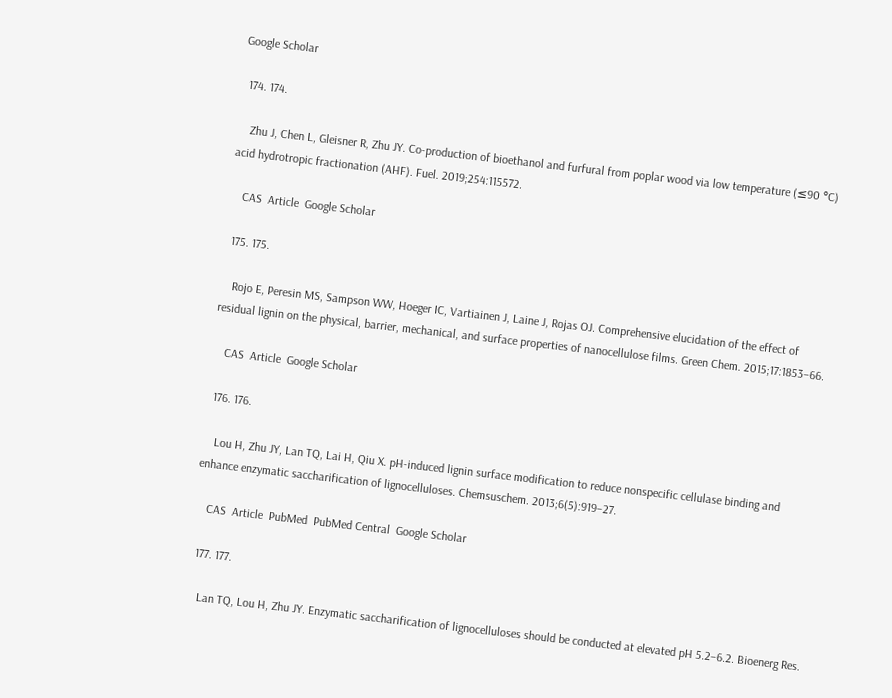Google Scholar

  174. 174.

    Zhu J, Chen L, Gleisner R, Zhu JY. Co-production of bioethanol and furfural from poplar wood via low temperature (≤90 °C) acid hydrotropic fractionation (AHF). Fuel. 2019;254:115572.

    CAS  Article  Google Scholar

  175. 175.

    Rojo E, Peresin MS, Sampson WW, Hoeger IC, Vartiainen J, Laine J, Rojas OJ. Comprehensive elucidation of the effect of residual lignin on the physical, barrier, mechanical, and surface properties of nanocellulose films. Green Chem. 2015;17:1853–66.

    CAS  Article  Google Scholar

  176. 176.

    Lou H, Zhu JY, Lan TQ, Lai H, Qiu X. pH-induced lignin surface modification to reduce nonspecific cellulase binding and enhance enzymatic saccharification of lignocelluloses. Chemsuschem. 2013;6(5):919–27.

    CAS  Article  PubMed  PubMed Central  Google Scholar

  177. 177.

    Lan TQ, Lou H, Zhu JY. Enzymatic saccharification of lignocelluloses should be conducted at elevated pH 5.2–6.2. Bioenerg Res.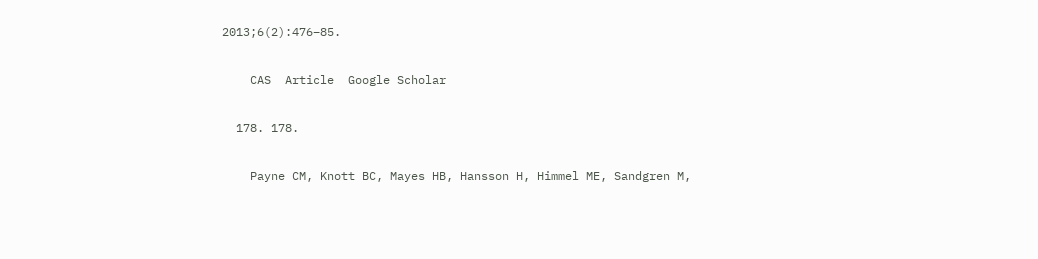2013;6(2):476–85.

    CAS  Article  Google Scholar

  178. 178.

    Payne CM, Knott BC, Mayes HB, Hansson H, Himmel ME, Sandgren M,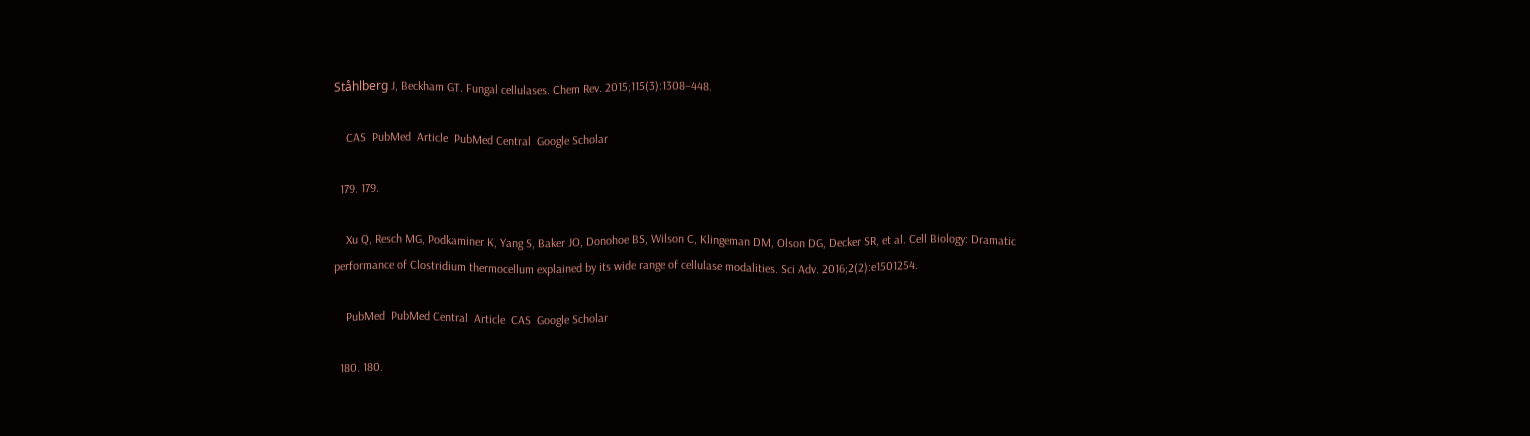Ståhlberg J, Beckham GT. Fungal cellulases. Chem Rev. 2015;115(3):1308–448.

    CAS  PubMed  Article  PubMed Central  Google Scholar

  179. 179.

    Xu Q, Resch MG, Podkaminer K, Yang S, Baker JO, Donohoe BS, Wilson C, Klingeman DM, Olson DG, Decker SR, et al. Cell Biology: Dramatic performance of Clostridium thermocellum explained by its wide range of cellulase modalities. Sci Adv. 2016;2(2):e1501254.

    PubMed  PubMed Central  Article  CAS  Google Scholar

  180. 180.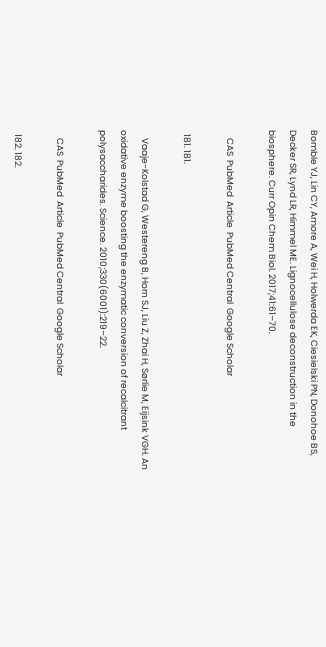Bomble YJ, Lin CY, Amore A, Wei H, Holwerda EK, Ciesielski PN, Donohoe BS, Decker SR, Lynd LR, Himmel ME. Lignocellulose deconstruction in the biosphere. Curr Opin Chem Biol. 2017;41:61–70.

    CAS  PubMed  Article  PubMed Central  Google Scholar

  181. 181.

    Vaaje-Kolstad G, Westereng B, Horn SJ, Liu Z, Zhai H, Sørlie M, Eijsink VGH. An oxidative enzyme boosting the enzymatic conversion of recalcitrant polysaccharides. Science. 2010;330(6001):219–22.

    CAS  PubMed  Article  PubMed Central  Google Scholar

  182. 182.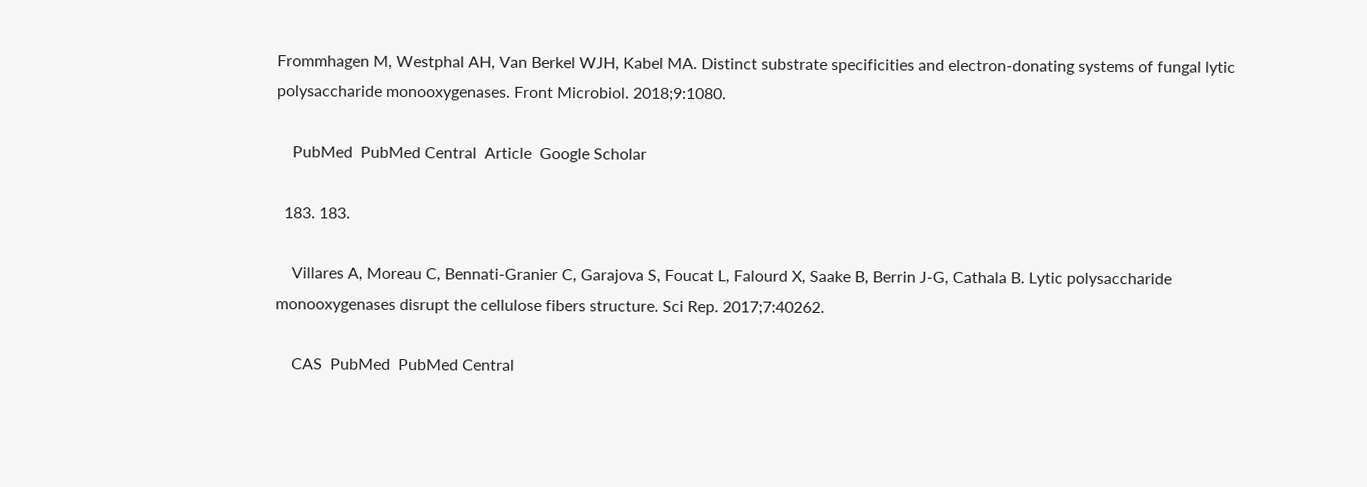Frommhagen M, Westphal AH, Van Berkel WJH, Kabel MA. Distinct substrate specificities and electron-donating systems of fungal lytic polysaccharide monooxygenases. Front Microbiol. 2018;9:1080.

    PubMed  PubMed Central  Article  Google Scholar

  183. 183.

    Villares A, Moreau C, Bennati-Granier C, Garajova S, Foucat L, Falourd X, Saake B, Berrin J-G, Cathala B. Lytic polysaccharide monooxygenases disrupt the cellulose fibers structure. Sci Rep. 2017;7:40262.

    CAS  PubMed  PubMed Central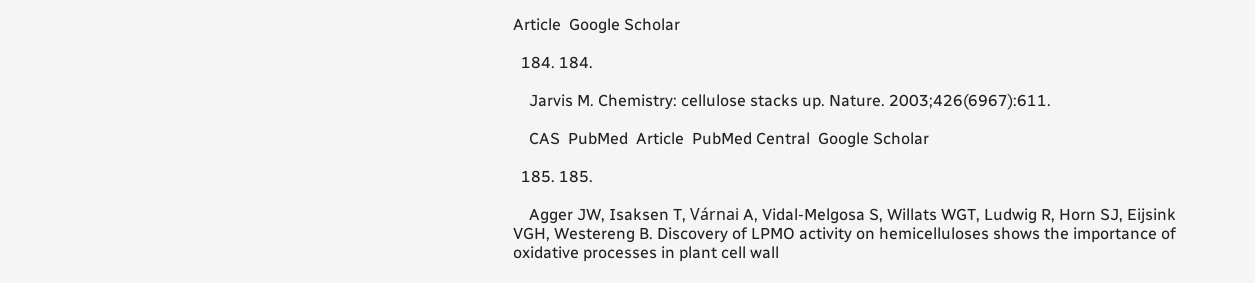Article  Google Scholar

  184. 184.

    Jarvis M. Chemistry: cellulose stacks up. Nature. 2003;426(6967):611.

    CAS  PubMed  Article  PubMed Central  Google Scholar

  185. 185.

    Agger JW, Isaksen T, Várnai A, Vidal-Melgosa S, Willats WGT, Ludwig R, Horn SJ, Eijsink VGH, Westereng B. Discovery of LPMO activity on hemicelluloses shows the importance of oxidative processes in plant cell wall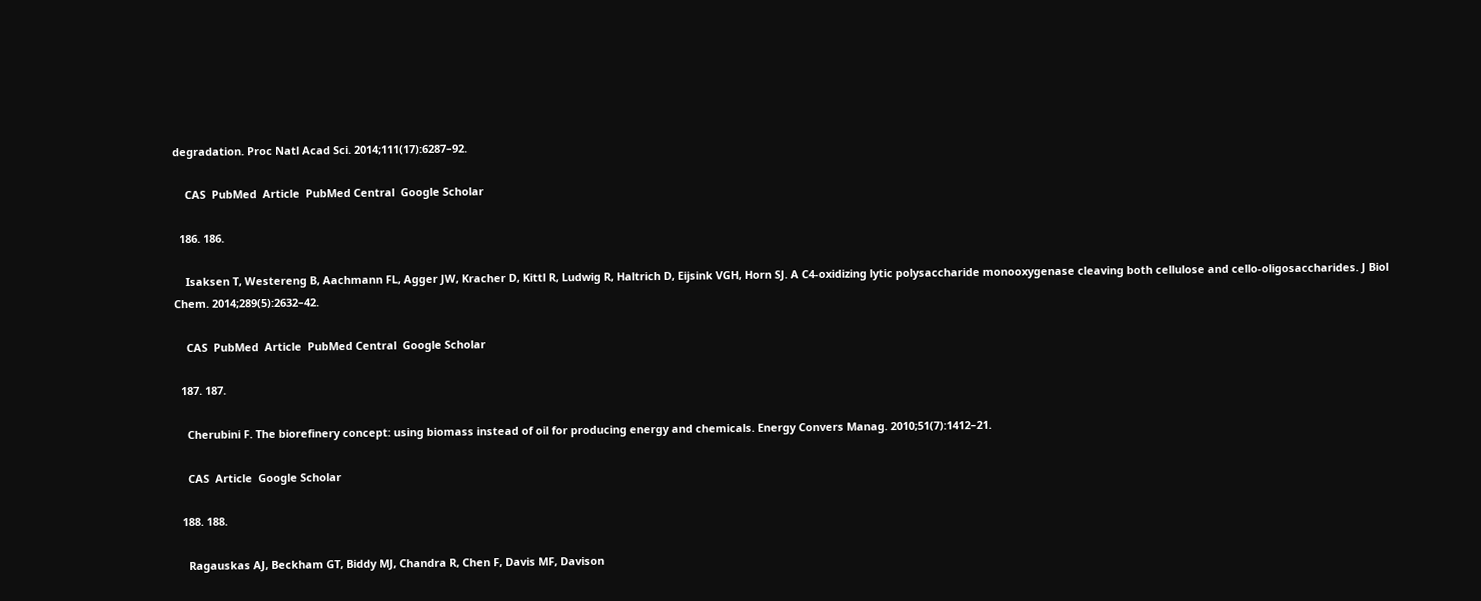degradation. Proc Natl Acad Sci. 2014;111(17):6287–92.

    CAS  PubMed  Article  PubMed Central  Google Scholar

  186. 186.

    Isaksen T, Westereng B, Aachmann FL, Agger JW, Kracher D, Kittl R, Ludwig R, Haltrich D, Eijsink VGH, Horn SJ. A C4-oxidizing lytic polysaccharide monooxygenase cleaving both cellulose and cello-oligosaccharides. J Biol Chem. 2014;289(5):2632–42.

    CAS  PubMed  Article  PubMed Central  Google Scholar

  187. 187.

    Cherubini F. The biorefinery concept: using biomass instead of oil for producing energy and chemicals. Energy Convers Manag. 2010;51(7):1412–21.

    CAS  Article  Google Scholar

  188. 188.

    Ragauskas AJ, Beckham GT, Biddy MJ, Chandra R, Chen F, Davis MF, Davison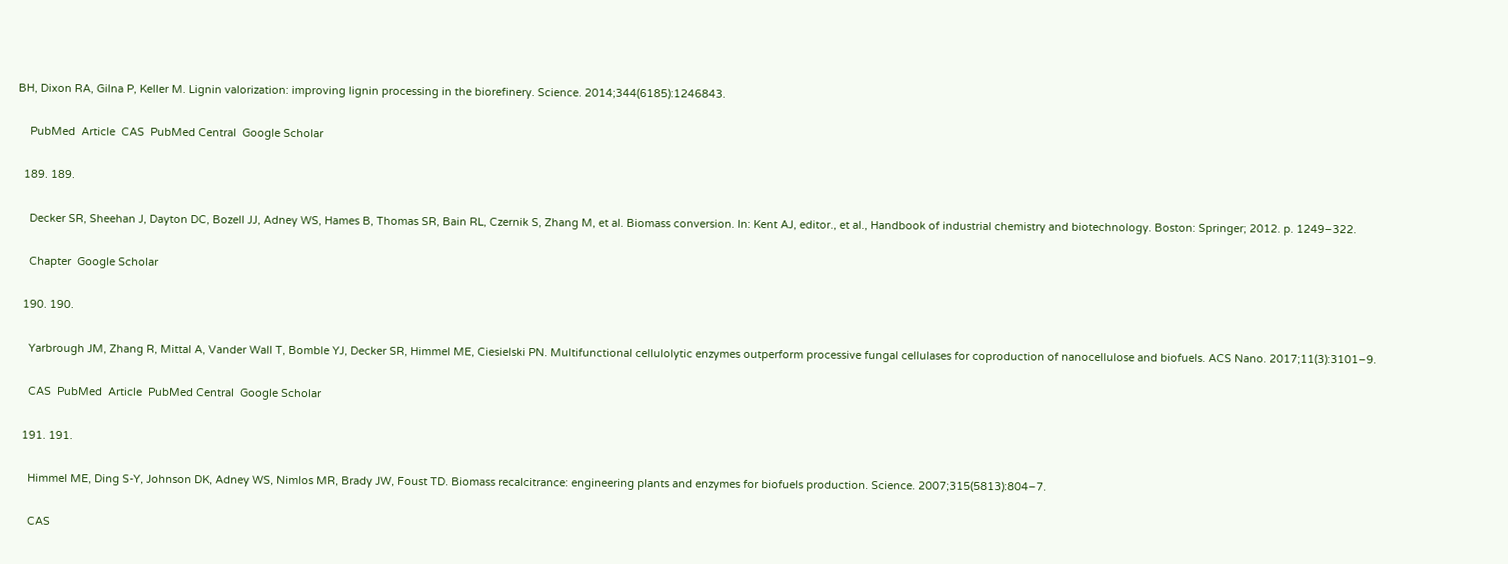BH, Dixon RA, Gilna P, Keller M. Lignin valorization: improving lignin processing in the biorefinery. Science. 2014;344(6185):1246843.

    PubMed  Article  CAS  PubMed Central  Google Scholar

  189. 189.

    Decker SR, Sheehan J, Dayton DC, Bozell JJ, Adney WS, Hames B, Thomas SR, Bain RL, Czernik S, Zhang M, et al. Biomass conversion. In: Kent AJ, editor., et al., Handbook of industrial chemistry and biotechnology. Boston: Springer; 2012. p. 1249–322.

    Chapter  Google Scholar

  190. 190.

    Yarbrough JM, Zhang R, Mittal A, Vander Wall T, Bomble YJ, Decker SR, Himmel ME, Ciesielski PN. Multifunctional cellulolytic enzymes outperform processive fungal cellulases for coproduction of nanocellulose and biofuels. ACS Nano. 2017;11(3):3101–9.

    CAS  PubMed  Article  PubMed Central  Google Scholar

  191. 191.

    Himmel ME, Ding S-Y, Johnson DK, Adney WS, Nimlos MR, Brady JW, Foust TD. Biomass recalcitrance: engineering plants and enzymes for biofuels production. Science. 2007;315(5813):804–7.

    CAS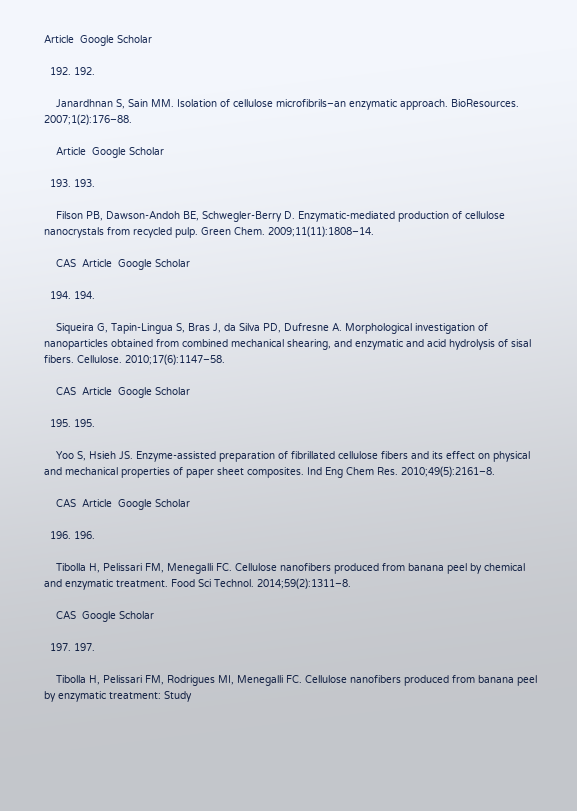Article  Google Scholar

  192. 192.

    Janardhnan S, Sain MM. Isolation of cellulose microfibrils–an enzymatic approach. BioResources. 2007;1(2):176–88.

    Article  Google Scholar

  193. 193.

    Filson PB, Dawson-Andoh BE, Schwegler-Berry D. Enzymatic-mediated production of cellulose nanocrystals from recycled pulp. Green Chem. 2009;11(11):1808–14.

    CAS  Article  Google Scholar

  194. 194.

    Siqueira G, Tapin-Lingua S, Bras J, da Silva PD, Dufresne A. Morphological investigation of nanoparticles obtained from combined mechanical shearing, and enzymatic and acid hydrolysis of sisal fibers. Cellulose. 2010;17(6):1147–58.

    CAS  Article  Google Scholar

  195. 195.

    Yoo S, Hsieh JS. Enzyme-assisted preparation of fibrillated cellulose fibers and its effect on physical and mechanical properties of paper sheet composites. Ind Eng Chem Res. 2010;49(5):2161–8.

    CAS  Article  Google Scholar

  196. 196.

    Tibolla H, Pelissari FM, Menegalli FC. Cellulose nanofibers produced from banana peel by chemical and enzymatic treatment. Food Sci Technol. 2014;59(2):1311–8.

    CAS  Google Scholar

  197. 197.

    Tibolla H, Pelissari FM, Rodrigues MI, Menegalli FC. Cellulose nanofibers produced from banana peel by enzymatic treatment: Study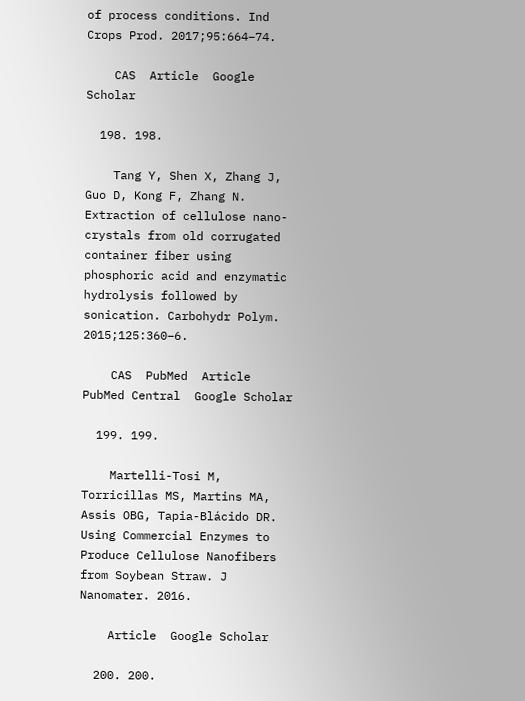of process conditions. Ind Crops Prod. 2017;95:664–74.

    CAS  Article  Google Scholar

  198. 198.

    Tang Y, Shen X, Zhang J, Guo D, Kong F, Zhang N. Extraction of cellulose nano-crystals from old corrugated container fiber using phosphoric acid and enzymatic hydrolysis followed by sonication. Carbohydr Polym. 2015;125:360–6.

    CAS  PubMed  Article  PubMed Central  Google Scholar

  199. 199.

    Martelli-Tosi M, Torricillas MS, Martins MA, Assis OBG, Tapia-Blácido DR. Using Commercial Enzymes to Produce Cellulose Nanofibers from Soybean Straw. J Nanomater. 2016.

    Article  Google Scholar

  200. 200.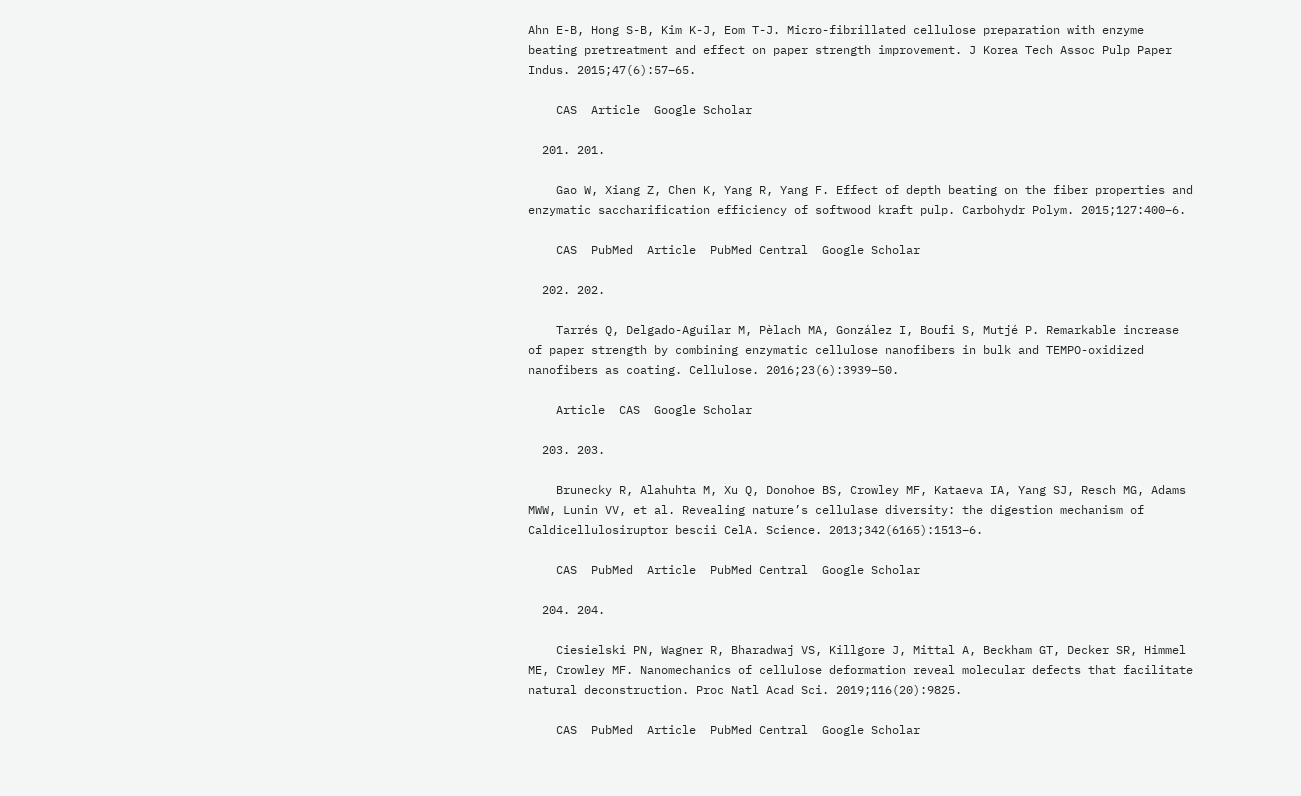Ahn E-B, Hong S-B, Kim K-J, Eom T-J. Micro-fibrillated cellulose preparation with enzyme beating pretreatment and effect on paper strength improvement. J Korea Tech Assoc Pulp Paper Indus. 2015;47(6):57–65.

    CAS  Article  Google Scholar

  201. 201.

    Gao W, Xiang Z, Chen K, Yang R, Yang F. Effect of depth beating on the fiber properties and enzymatic saccharification efficiency of softwood kraft pulp. Carbohydr Polym. 2015;127:400–6.

    CAS  PubMed  Article  PubMed Central  Google Scholar

  202. 202.

    Tarrés Q, Delgado-Aguilar M, Pèlach MA, González I, Boufi S, Mutjé P. Remarkable increase of paper strength by combining enzymatic cellulose nanofibers in bulk and TEMPO-oxidized nanofibers as coating. Cellulose. 2016;23(6):3939–50.

    Article  CAS  Google Scholar

  203. 203.

    Brunecky R, Alahuhta M, Xu Q, Donohoe BS, Crowley MF, Kataeva IA, Yang SJ, Resch MG, Adams MWW, Lunin VV, et al. Revealing nature’s cellulase diversity: the digestion mechanism of Caldicellulosiruptor bescii CelA. Science. 2013;342(6165):1513–6.

    CAS  PubMed  Article  PubMed Central  Google Scholar

  204. 204.

    Ciesielski PN, Wagner R, Bharadwaj VS, Killgore J, Mittal A, Beckham GT, Decker SR, Himmel ME, Crowley MF. Nanomechanics of cellulose deformation reveal molecular defects that facilitate natural deconstruction. Proc Natl Acad Sci. 2019;116(20):9825.

    CAS  PubMed  Article  PubMed Central  Google Scholar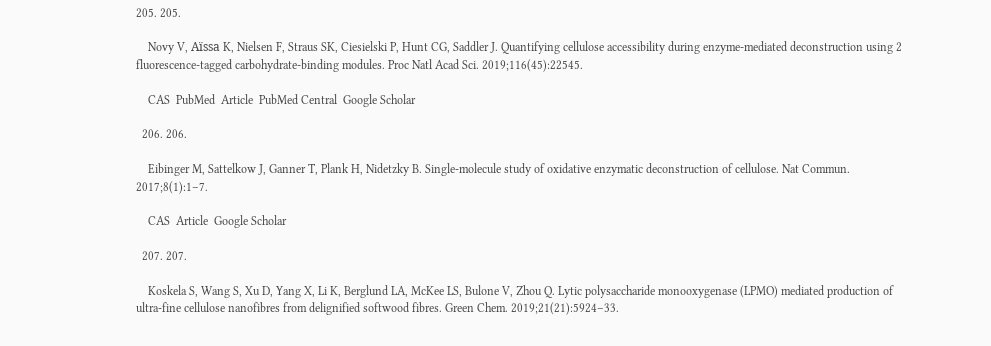205. 205.

    Novy V, Aïssa K, Nielsen F, Straus SK, Ciesielski P, Hunt CG, Saddler J. Quantifying cellulose accessibility during enzyme-mediated deconstruction using 2 fluorescence-tagged carbohydrate-binding modules. Proc Natl Acad Sci. 2019;116(45):22545.

    CAS  PubMed  Article  PubMed Central  Google Scholar

  206. 206.

    Eibinger M, Sattelkow J, Ganner T, Plank H, Nidetzky B. Single-molecule study of oxidative enzymatic deconstruction of cellulose. Nat Commun. 2017;8(1):1–7.

    CAS  Article  Google Scholar

  207. 207.

    Koskela S, Wang S, Xu D, Yang X, Li K, Berglund LA, McKee LS, Bulone V, Zhou Q. Lytic polysaccharide monooxygenase (LPMO) mediated production of ultra-fine cellulose nanofibres from delignified softwood fibres. Green Chem. 2019;21(21):5924–33.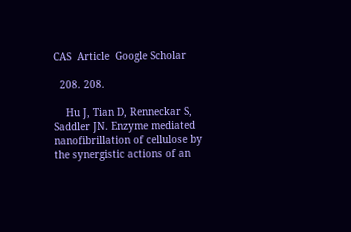CAS  Article  Google Scholar

  208. 208.

    Hu J, Tian D, Renneckar S, Saddler JN. Enzyme mediated nanofibrillation of cellulose by the synergistic actions of an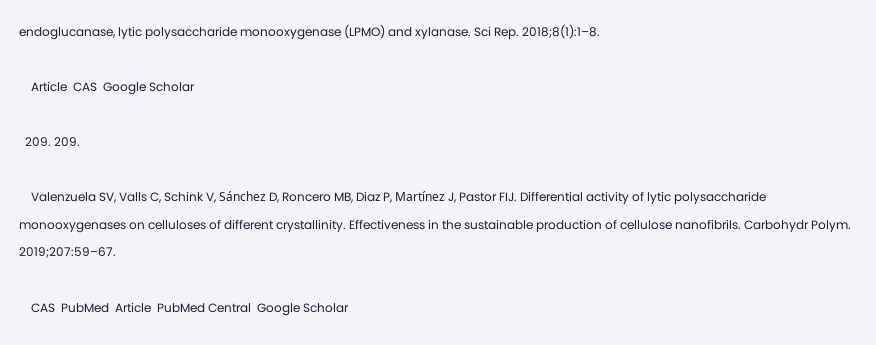endoglucanase, lytic polysaccharide monooxygenase (LPMO) and xylanase. Sci Rep. 2018;8(1):1–8.

    Article  CAS  Google Scholar

  209. 209.

    Valenzuela SV, Valls C, Schink V, Sánchez D, Roncero MB, Diaz P, Martínez J, Pastor FIJ. Differential activity of lytic polysaccharide monooxygenases on celluloses of different crystallinity. Effectiveness in the sustainable production of cellulose nanofibrils. Carbohydr Polym. 2019;207:59–67.

    CAS  PubMed  Article  PubMed Central  Google Scholar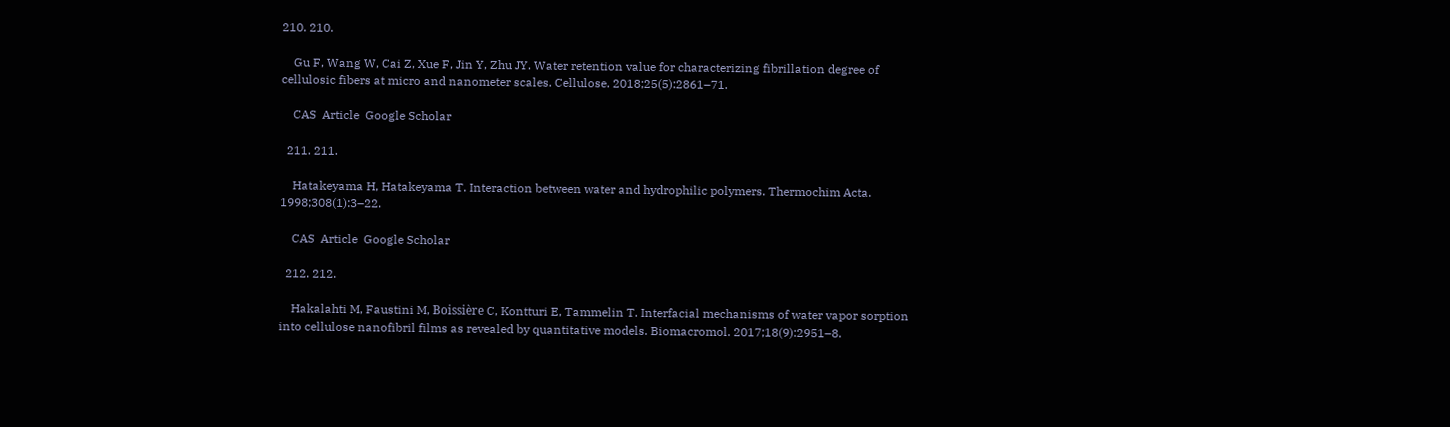210. 210.

    Gu F, Wang W, Cai Z, Xue F, Jin Y, Zhu JY. Water retention value for characterizing fibrillation degree of cellulosic fibers at micro and nanometer scales. Cellulose. 2018;25(5):2861–71.

    CAS  Article  Google Scholar

  211. 211.

    Hatakeyama H, Hatakeyama T. Interaction between water and hydrophilic polymers. Thermochim Acta. 1998;308(1):3–22.

    CAS  Article  Google Scholar

  212. 212.

    Hakalahti M, Faustini M, Boissière C, Kontturi E, Tammelin T. Interfacial mechanisms of water vapor sorption into cellulose nanofibril films as revealed by quantitative models. Biomacromol. 2017;18(9):2951–8.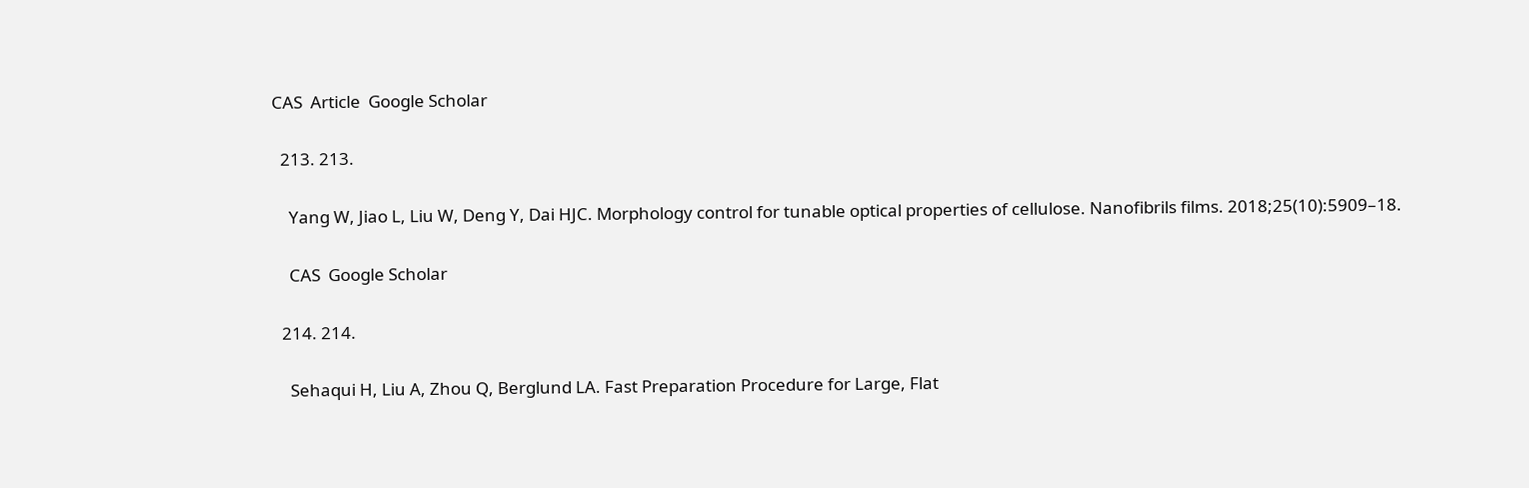CAS  Article  Google Scholar

  213. 213.

    Yang W, Jiao L, Liu W, Deng Y, Dai HJC. Morphology control for tunable optical properties of cellulose. Nanofibrils films. 2018;25(10):5909–18.

    CAS  Google Scholar

  214. 214.

    Sehaqui H, Liu A, Zhou Q, Berglund LA. Fast Preparation Procedure for Large, Flat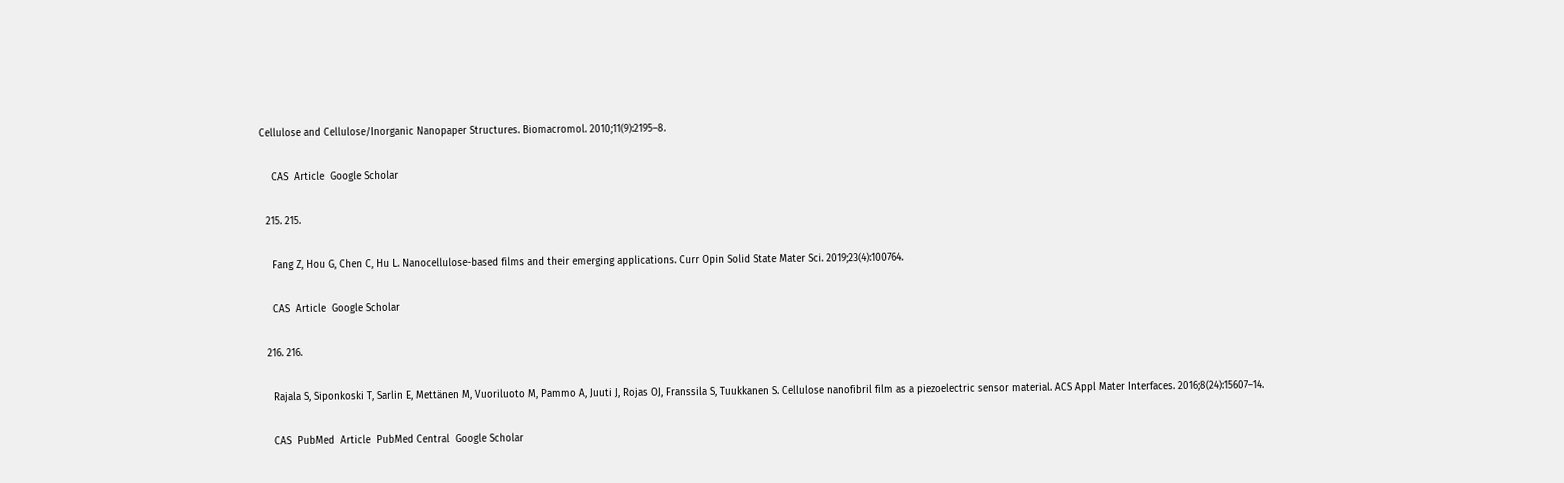Cellulose and Cellulose/Inorganic Nanopaper Structures. Biomacromol. 2010;11(9):2195–8.

    CAS  Article  Google Scholar

  215. 215.

    Fang Z, Hou G, Chen C, Hu L. Nanocellulose-based films and their emerging applications. Curr Opin Solid State Mater Sci. 2019;23(4):100764.

    CAS  Article  Google Scholar

  216. 216.

    Rajala S, Siponkoski T, Sarlin E, Mettänen M, Vuoriluoto M, Pammo A, Juuti J, Rojas OJ, Franssila S, Tuukkanen S. Cellulose nanofibril film as a piezoelectric sensor material. ACS Appl Mater Interfaces. 2016;8(24):15607–14.

    CAS  PubMed  Article  PubMed Central  Google Scholar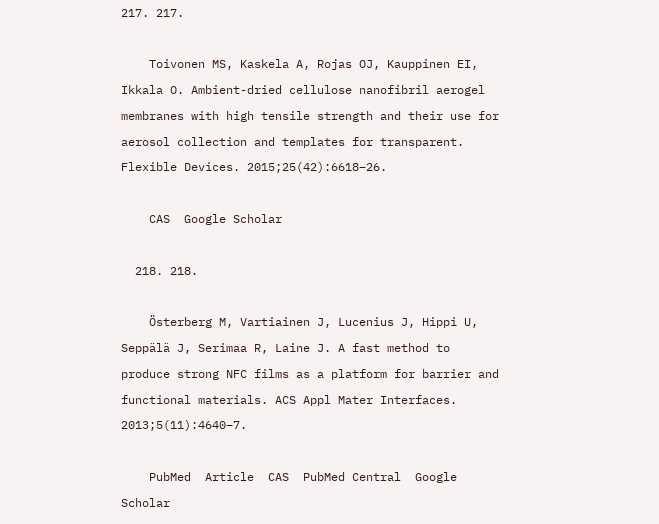217. 217.

    Toivonen MS, Kaskela A, Rojas OJ, Kauppinen EI, Ikkala O. Ambient-dried cellulose nanofibril aerogel membranes with high tensile strength and their use for aerosol collection and templates for transparent. Flexible Devices. 2015;25(42):6618–26.

    CAS  Google Scholar

  218. 218.

    Österberg M, Vartiainen J, Lucenius J, Hippi U, Seppälä J, Serimaa R, Laine J. A fast method to produce strong NFC films as a platform for barrier and functional materials. ACS Appl Mater Interfaces. 2013;5(11):4640–7.

    PubMed  Article  CAS  PubMed Central  Google Scholar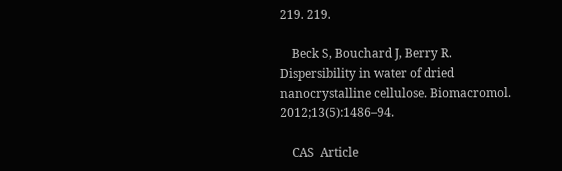219. 219.

    Beck S, Bouchard J, Berry R. Dispersibility in water of dried nanocrystalline cellulose. Biomacromol. 2012;13(5):1486–94.

    CAS  Article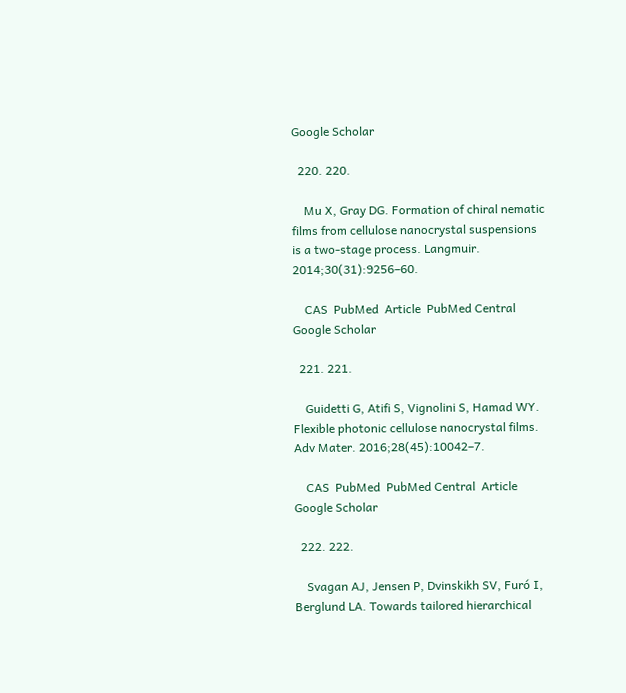Google Scholar

  220. 220.

    Mu X, Gray DG. Formation of chiral nematic films from cellulose nanocrystal suspensions is a two-stage process. Langmuir. 2014;30(31):9256–60.

    CAS  PubMed  Article  PubMed Central  Google Scholar

  221. 221.

    Guidetti G, Atifi S, Vignolini S, Hamad WY. Flexible photonic cellulose nanocrystal films. Adv Mater. 2016;28(45):10042–7.

    CAS  PubMed  PubMed Central  Article  Google Scholar

  222. 222.

    Svagan AJ, Jensen P, Dvinskikh SV, Furó I, Berglund LA. Towards tailored hierarchical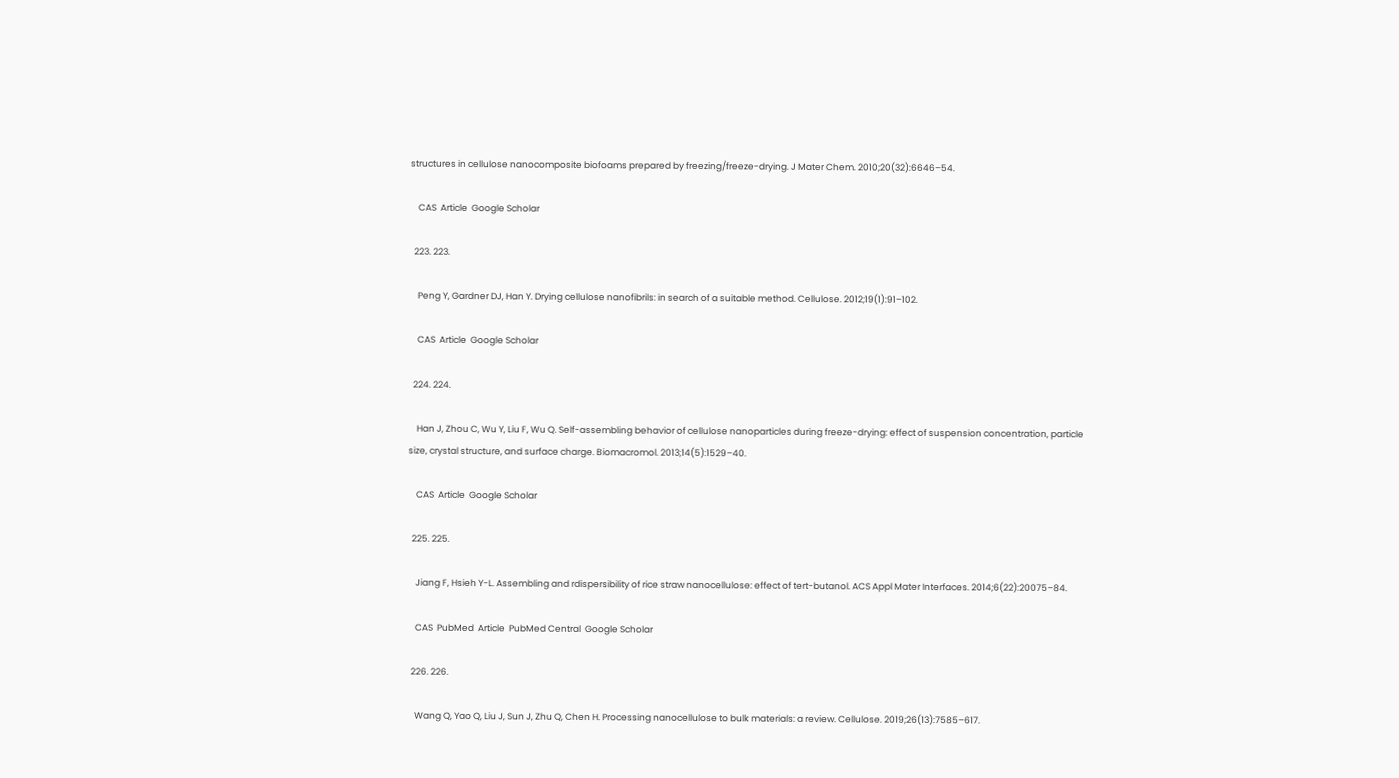structures in cellulose nanocomposite biofoams prepared by freezing/freeze-drying. J Mater Chem. 2010;20(32):6646–54.

    CAS  Article  Google Scholar

  223. 223.

    Peng Y, Gardner DJ, Han Y. Drying cellulose nanofibrils: in search of a suitable method. Cellulose. 2012;19(1):91–102.

    CAS  Article  Google Scholar

  224. 224.

    Han J, Zhou C, Wu Y, Liu F, Wu Q. Self-assembling behavior of cellulose nanoparticles during freeze-drying: effect of suspension concentration, particle size, crystal structure, and surface charge. Biomacromol. 2013;14(5):1529–40.

    CAS  Article  Google Scholar

  225. 225.

    Jiang F, Hsieh Y-L. Assembling and rdispersibility of rice straw nanocellulose: effect of tert-butanol. ACS Appl Mater Interfaces. 2014;6(22):20075–84.

    CAS  PubMed  Article  PubMed Central  Google Scholar

  226. 226.

    Wang Q, Yao Q, Liu J, Sun J, Zhu Q, Chen H. Processing nanocellulose to bulk materials: a review. Cellulose. 2019;26(13):7585–617.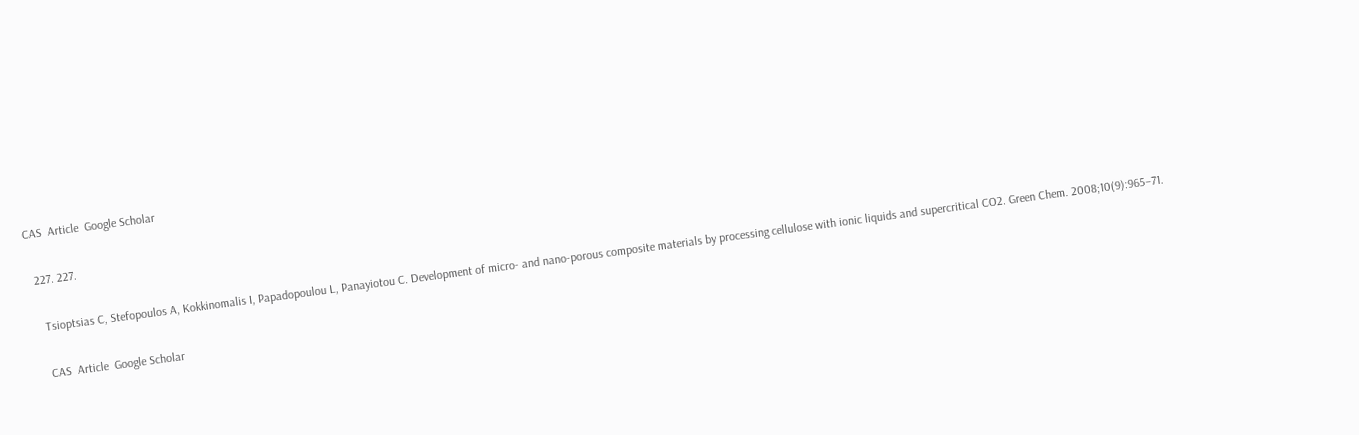CAS  Article  Google Scholar

  227. 227.

    Tsioptsias C, Stefopoulos A, Kokkinomalis I, Papadopoulou L, Panayiotou C. Development of micro- and nano-porous composite materials by processing cellulose with ionic liquids and supercritical CO2. Green Chem. 2008;10(9):965–71.

    CAS  Article  Google Scholar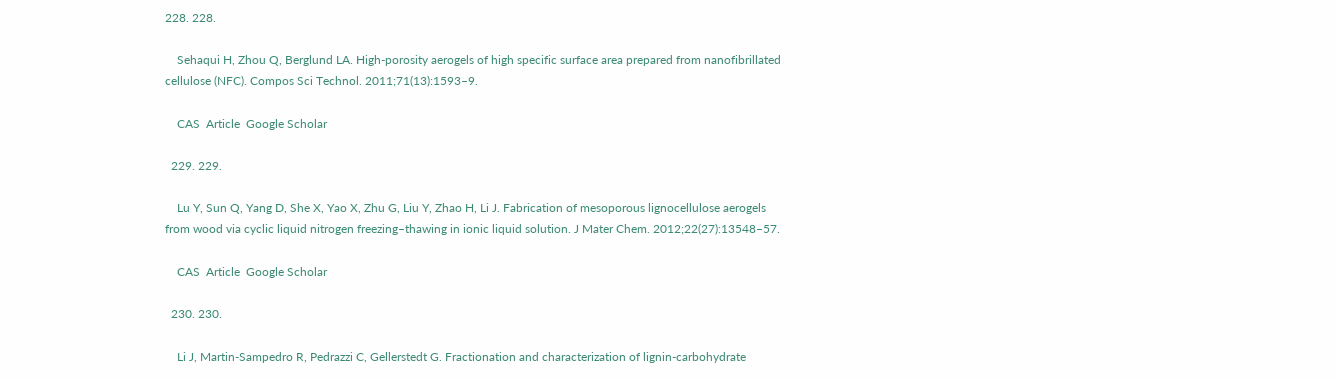228. 228.

    Sehaqui H, Zhou Q, Berglund LA. High-porosity aerogels of high specific surface area prepared from nanofibrillated cellulose (NFC). Compos Sci Technol. 2011;71(13):1593–9.

    CAS  Article  Google Scholar

  229. 229.

    Lu Y, Sun Q, Yang D, She X, Yao X, Zhu G, Liu Y, Zhao H, Li J. Fabrication of mesoporous lignocellulose aerogels from wood via cyclic liquid nitrogen freezing–thawing in ionic liquid solution. J Mater Chem. 2012;22(27):13548–57.

    CAS  Article  Google Scholar

  230. 230.

    Li J, Martin-Sampedro R, Pedrazzi C, Gellerstedt G. Fractionation and characterization of lignin-carbohydrate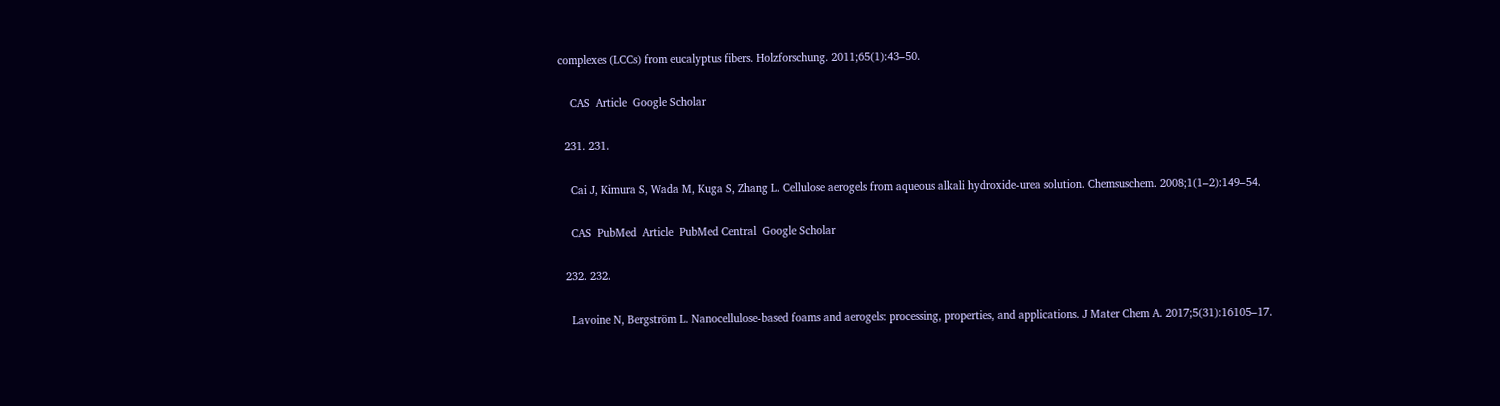complexes (LCCs) from eucalyptus fibers. Holzforschung. 2011;65(1):43–50.

    CAS  Article  Google Scholar

  231. 231.

    Cai J, Kimura S, Wada M, Kuga S, Zhang L. Cellulose aerogels from aqueous alkali hydroxide-urea solution. Chemsuschem. 2008;1(1–2):149–54.

    CAS  PubMed  Article  PubMed Central  Google Scholar

  232. 232.

    Lavoine N, Bergström L. Nanocellulose-based foams and aerogels: processing, properties, and applications. J Mater Chem A. 2017;5(31):16105–17.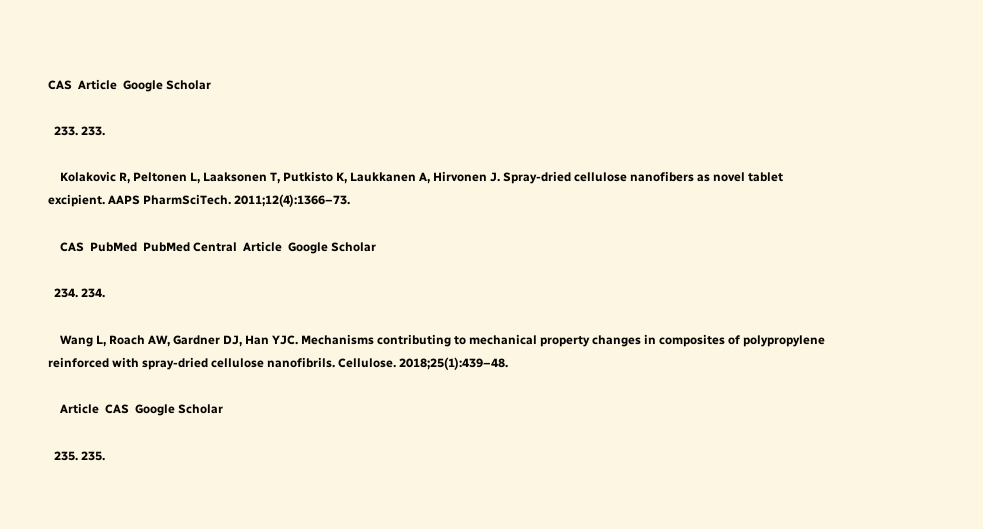CAS  Article  Google Scholar

  233. 233.

    Kolakovic R, Peltonen L, Laaksonen T, Putkisto K, Laukkanen A, Hirvonen J. Spray-dried cellulose nanofibers as novel tablet excipient. AAPS PharmSciTech. 2011;12(4):1366–73.

    CAS  PubMed  PubMed Central  Article  Google Scholar

  234. 234.

    Wang L, Roach AW, Gardner DJ, Han YJC. Mechanisms contributing to mechanical property changes in composites of polypropylene reinforced with spray-dried cellulose nanofibrils. Cellulose. 2018;25(1):439–48.

    Article  CAS  Google Scholar

  235. 235.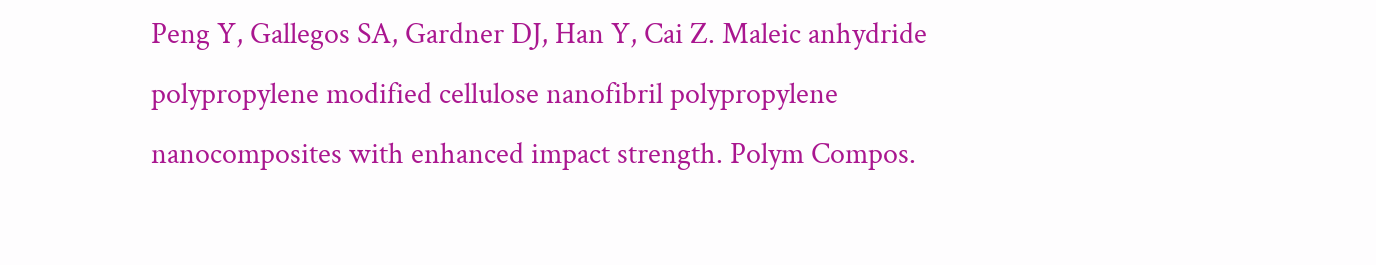Peng Y, Gallegos SA, Gardner DJ, Han Y, Cai Z. Maleic anhydride polypropylene modified cellulose nanofibril polypropylene nanocomposites with enhanced impact strength. Polym Compos.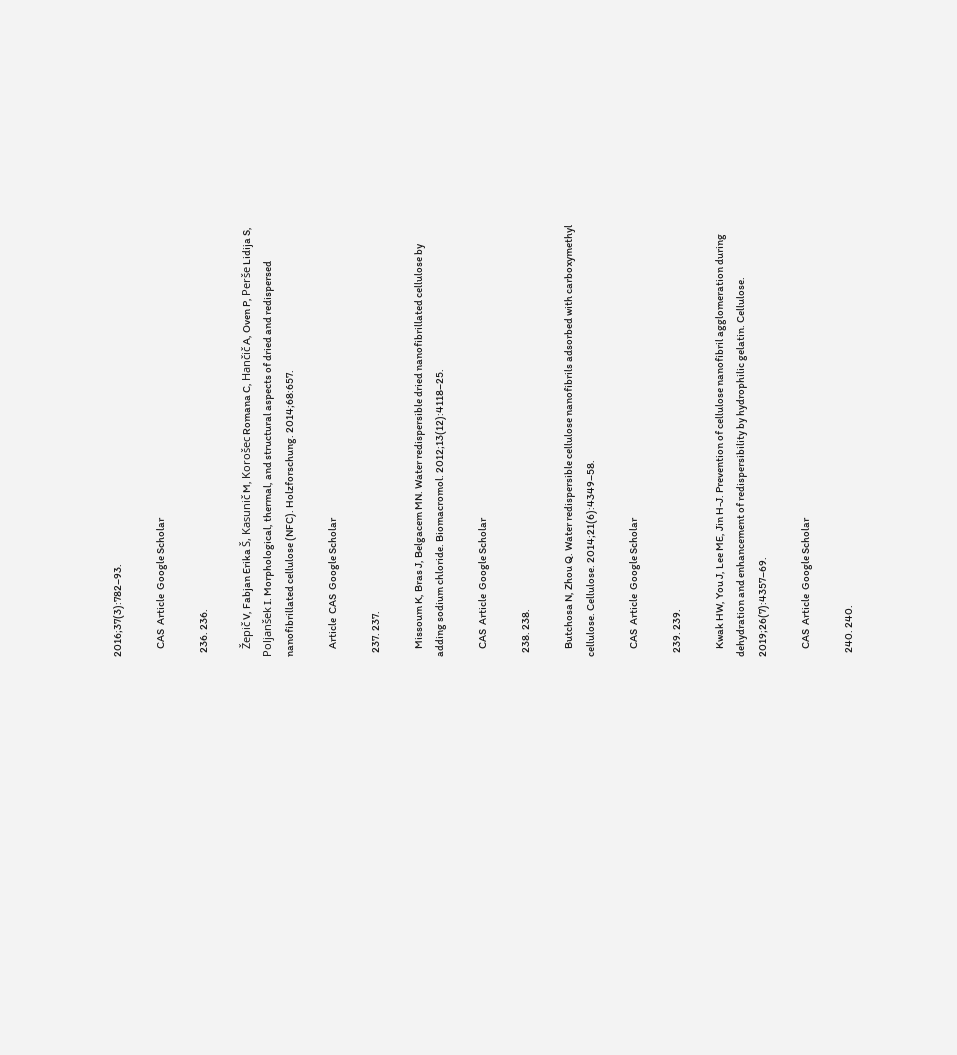2016;37(3):782–93.

    CAS  Article  Google Scholar

  236. 236.

    Žepič V, Fabjan Erika Š, Kasunič M, Korošec Romana C, Hančič A, Oven P, Perše Lidija S, Poljanšek I. Morphological, thermal, and structural aspects of dried and redispersed nanofibrillated cellulose (NFC). Holzforschung. 2014;68:657.

    Article  CAS  Google Scholar

  237. 237.

    Missoum K, Bras J, Belgacem MN. Water redispersible dried nanofibrillated cellulose by adding sodium chloride. Biomacromol. 2012;13(12):4118–25.

    CAS  Article  Google Scholar

  238. 238.

    Butchosa N, Zhou Q. Water redispersible cellulose nanofibrils adsorbed with carboxymethyl cellulose. Cellulose. 2014;21(6):4349–58.

    CAS  Article  Google Scholar

  239. 239.

    Kwak HW, You J, Lee ME, Jin H-J. Prevention of cellulose nanofibril agglomeration during dehydration and enhancement of redispersibility by hydrophilic gelatin. Cellulose. 2019;26(7):4357–69.

    CAS  Article  Google Scholar

  240. 240.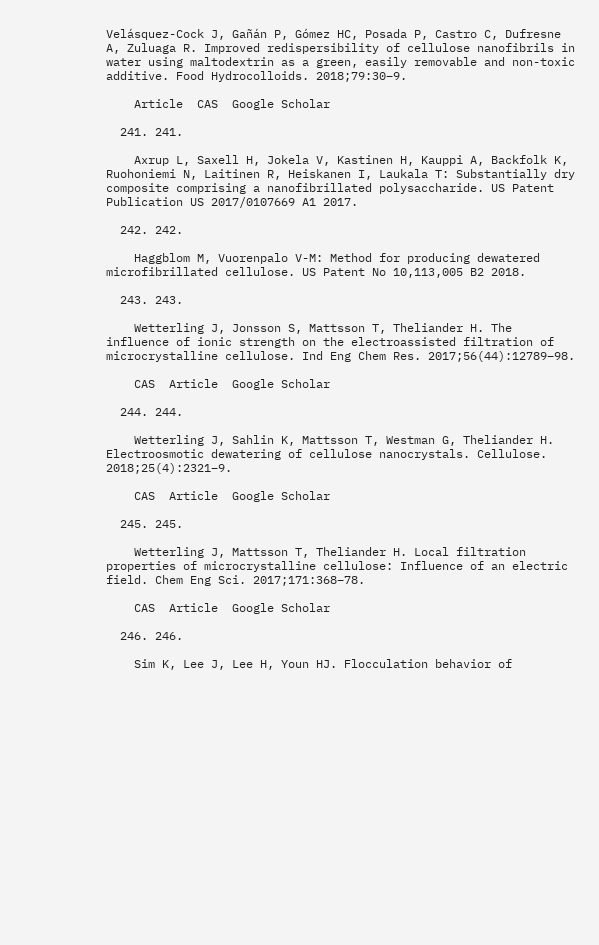Velásquez-Cock J, Gañán P, Gómez HC, Posada P, Castro C, Dufresne A, Zuluaga R. Improved redispersibility of cellulose nanofibrils in water using maltodextrin as a green, easily removable and non-toxic additive. Food Hydrocolloids. 2018;79:30–9.

    Article  CAS  Google Scholar

  241. 241.

    Axrup L, Saxell H, Jokela V, Kastinen H, Kauppi A, Backfolk K, Ruohoniemi N, Laitinen R, Heiskanen I, Laukala T: Substantially dry composite comprising a nanofibrillated polysaccharide. US Patent Publication US 2017/0107669 A1 2017.

  242. 242.

    Haggblom M, Vuorenpalo V-M: Method for producing dewatered microfibrillated cellulose. US Patent No 10,113,005 B2 2018.

  243. 243.

    Wetterling J, Jonsson S, Mattsson T, Theliander H. The influence of ionic strength on the electroassisted filtration of microcrystalline cellulose. Ind Eng Chem Res. 2017;56(44):12789–98.

    CAS  Article  Google Scholar

  244. 244.

    Wetterling J, Sahlin K, Mattsson T, Westman G, Theliander H. Electroosmotic dewatering of cellulose nanocrystals. Cellulose. 2018;25(4):2321–9.

    CAS  Article  Google Scholar

  245. 245.

    Wetterling J, Mattsson T, Theliander H. Local filtration properties of microcrystalline cellulose: Influence of an electric field. Chem Eng Sci. 2017;171:368–78.

    CAS  Article  Google Scholar

  246. 246.

    Sim K, Lee J, Lee H, Youn HJ. Flocculation behavior of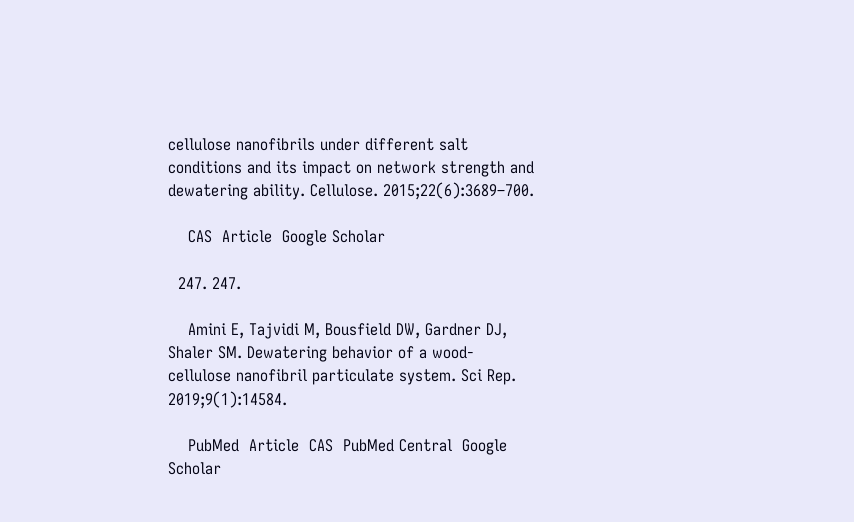cellulose nanofibrils under different salt conditions and its impact on network strength and dewatering ability. Cellulose. 2015;22(6):3689–700.

    CAS  Article  Google Scholar

  247. 247.

    Amini E, Tajvidi M, Bousfield DW, Gardner DJ, Shaler SM. Dewatering behavior of a wood-cellulose nanofibril particulate system. Sci Rep. 2019;9(1):14584.

    PubMed  Article  CAS  PubMed Central  Google Scholar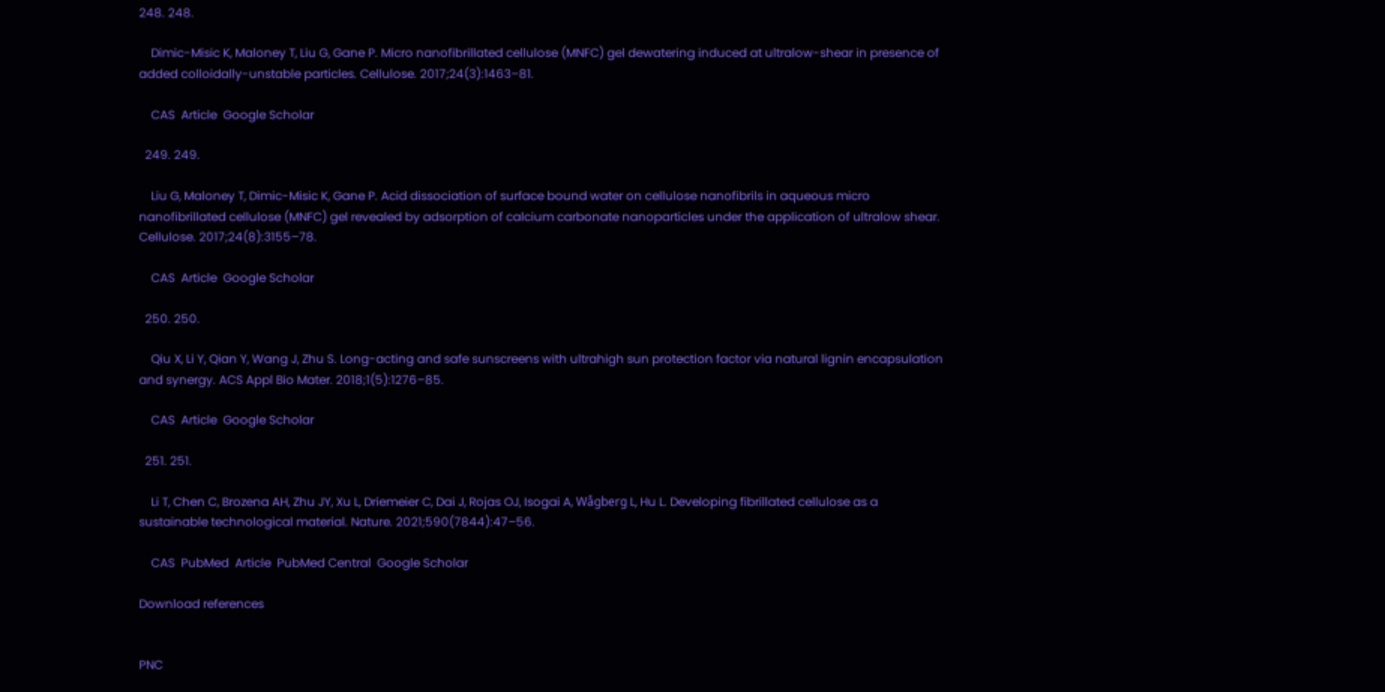248. 248.

    Dimic-Misic K, Maloney T, Liu G, Gane P. Micro nanofibrillated cellulose (MNFC) gel dewatering induced at ultralow-shear in presence of added colloidally-unstable particles. Cellulose. 2017;24(3):1463–81.

    CAS  Article  Google Scholar

  249. 249.

    Liu G, Maloney T, Dimic-Misic K, Gane P. Acid dissociation of surface bound water on cellulose nanofibrils in aqueous micro nanofibrillated cellulose (MNFC) gel revealed by adsorption of calcium carbonate nanoparticles under the application of ultralow shear. Cellulose. 2017;24(8):3155–78.

    CAS  Article  Google Scholar

  250. 250.

    Qiu X, Li Y, Qian Y, Wang J, Zhu S. Long-acting and safe sunscreens with ultrahigh sun protection factor via natural lignin encapsulation and synergy. ACS Appl Bio Mater. 2018;1(5):1276–85.

    CAS  Article  Google Scholar

  251. 251.

    Li T, Chen C, Brozena AH, Zhu JY, Xu L, Driemeier C, Dai J, Rojas OJ, Isogai A, Wågberg L, Hu L. Developing fibrillated cellulose as a sustainable technological material. Nature. 2021;590(7844):47–56.

    CAS  PubMed  Article  PubMed Central  Google Scholar

Download references


PNC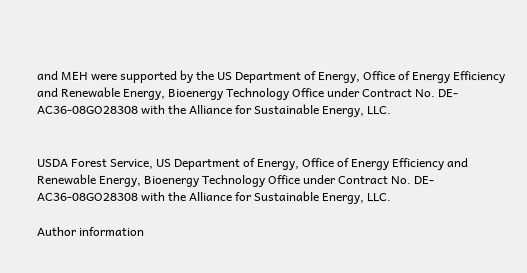and MEH were supported by the US Department of Energy, Office of Energy Efficiency and Renewable Energy, Bioenergy Technology Office under Contract No. DE-AC36-08GO28308 with the Alliance for Sustainable Energy, LLC.


USDA Forest Service, US Department of Energy, Office of Energy Efficiency and Renewable Energy, Bioenergy Technology Office under Contract No. DE-AC36-08GO28308 with the Alliance for Sustainable Energy, LLC.

Author information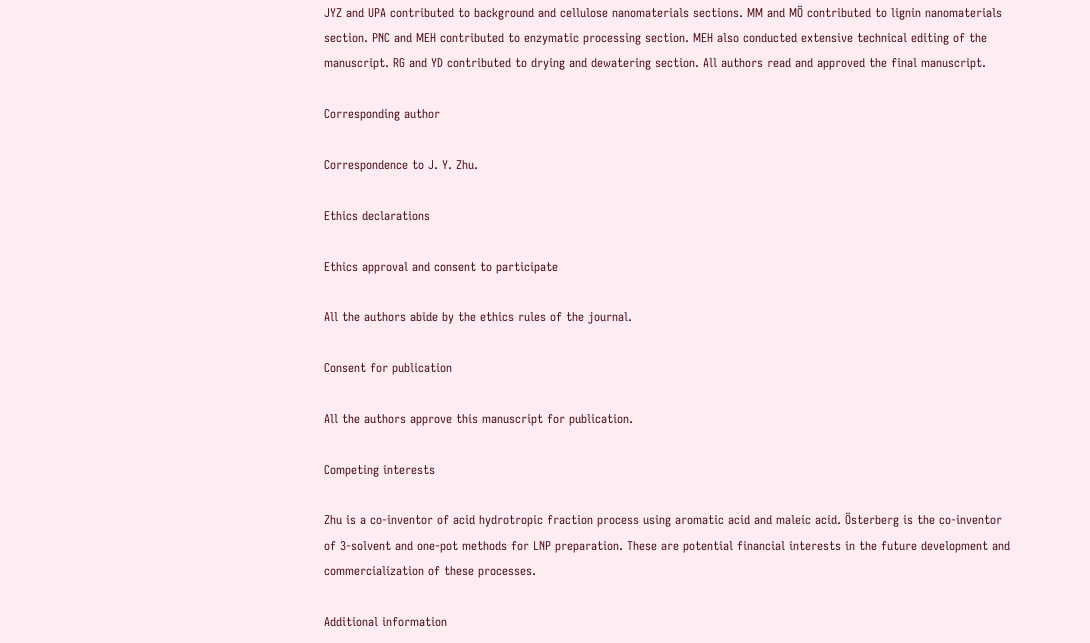JYZ and UPA contributed to background and cellulose nanomaterials sections. MM and MÖ contributed to lignin nanomaterials section. PNC and MEH contributed to enzymatic processing section. MEH also conducted extensive technical editing of the manuscript. RG and YD contributed to drying and dewatering section. All authors read and approved the final manuscript.

Corresponding author

Correspondence to J. Y. Zhu.

Ethics declarations

Ethics approval and consent to participate

All the authors abide by the ethics rules of the journal.

Consent for publication

All the authors approve this manuscript for publication.

Competing interests

Zhu is a co-inventor of acid hydrotropic fraction process using aromatic acid and maleic acid. Österberg is the co-inventor of 3-solvent and one-pot methods for LNP preparation. These are potential financial interests in the future development and commercialization of these processes.

Additional information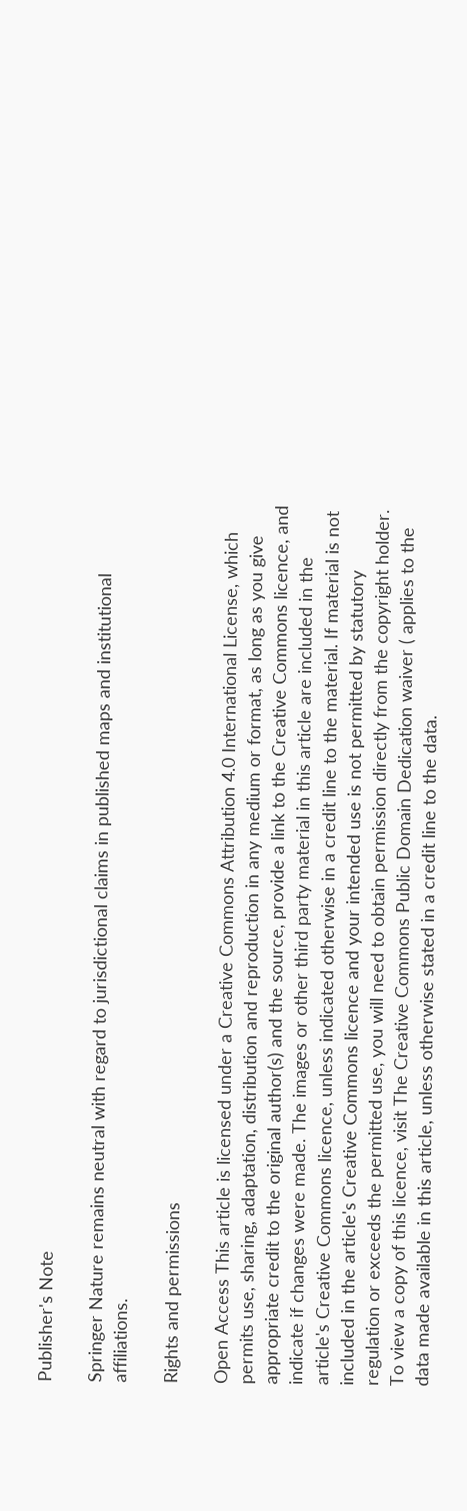Publisher's Note

Springer Nature remains neutral with regard to jurisdictional claims in published maps and institutional affiliations.

Rights and permissions

Open Access This article is licensed under a Creative Commons Attribution 4.0 International License, which permits use, sharing, adaptation, distribution and reproduction in any medium or format, as long as you give appropriate credit to the original author(s) and the source, provide a link to the Creative Commons licence, and indicate if changes were made. The images or other third party material in this article are included in the article's Creative Commons licence, unless indicated otherwise in a credit line to the material. If material is not included in the article's Creative Commons licence and your intended use is not permitted by statutory regulation or exceeds the permitted use, you will need to obtain permission directly from the copyright holder. To view a copy of this licence, visit The Creative Commons Public Domain Dedication waiver ( applies to the data made available in this article, unless otherwise stated in a credit line to the data.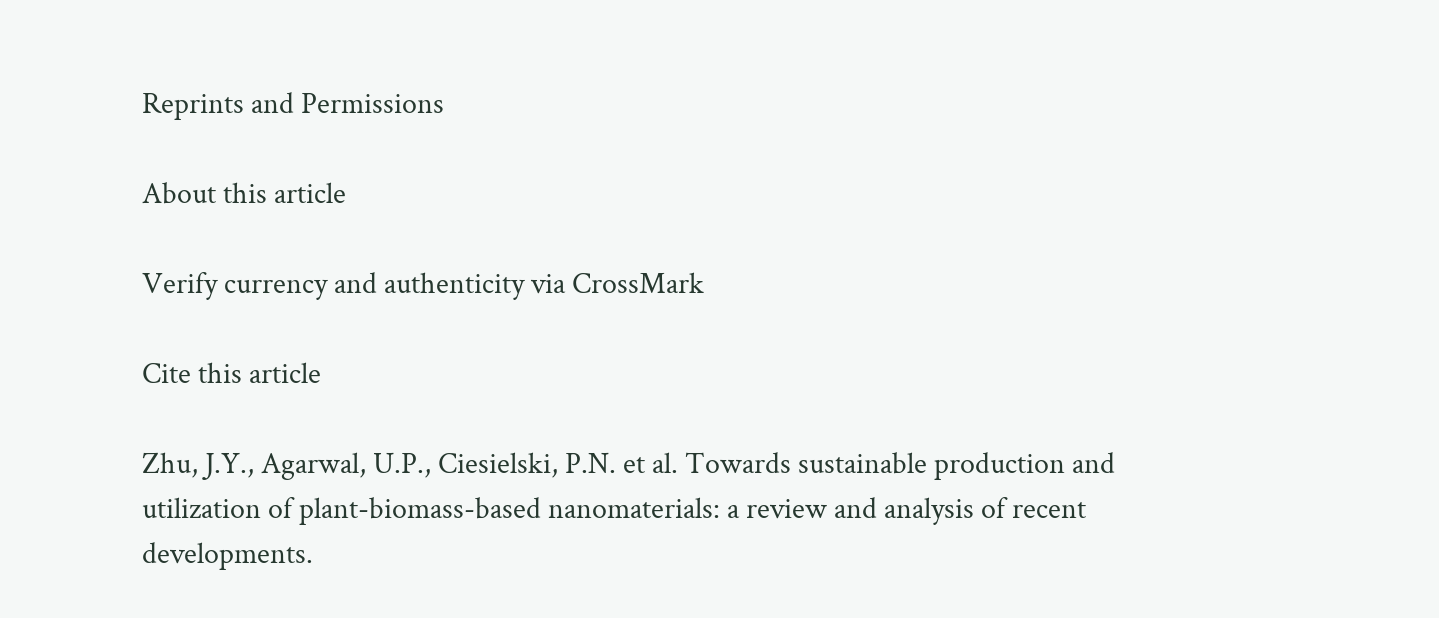Reprints and Permissions

About this article

Verify currency and authenticity via CrossMark

Cite this article

Zhu, J.Y., Agarwal, U.P., Ciesielski, P.N. et al. Towards sustainable production and utilization of plant-biomass-based nanomaterials: a review and analysis of recent developments.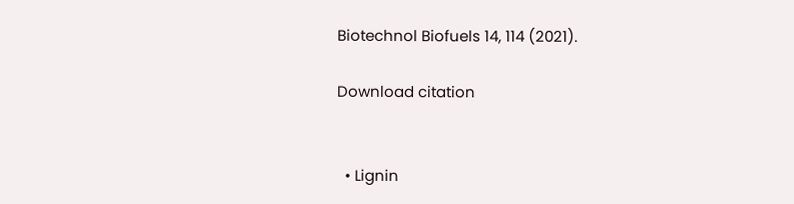Biotechnol Biofuels 14, 114 (2021).

Download citation


  • Lignin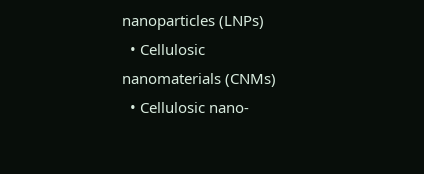nanoparticles (LNPs)
  • Cellulosic nanomaterials (CNMs)
  • Cellulosic nano-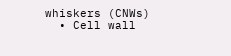whiskers (CNWs)
  • Cell wall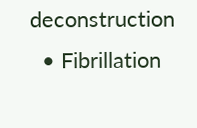deconstruction
  • Fibrillation